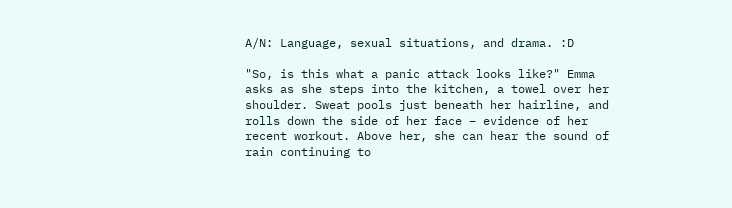A/N: Language, sexual situations, and drama. :D

"So, is this what a panic attack looks like?" Emma asks as she steps into the kitchen, a towel over her shoulder. Sweat pools just beneath her hairline, and rolls down the side of her face – evidence of her recent workout. Above her, she can hear the sound of rain continuing to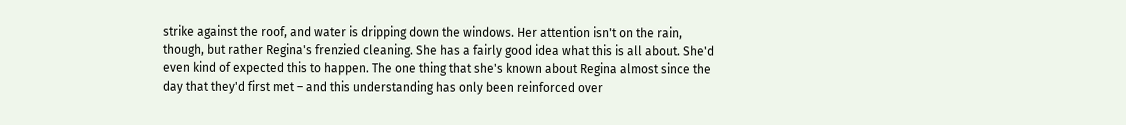strike against the roof, and water is dripping down the windows. Her attention isn't on the rain, though, but rather Regina's frenzied cleaning. She has a fairly good idea what this is all about. She'd even kind of expected this to happen. The one thing that she's known about Regina almost since the day that they'd first met – and this understanding has only been reinforced over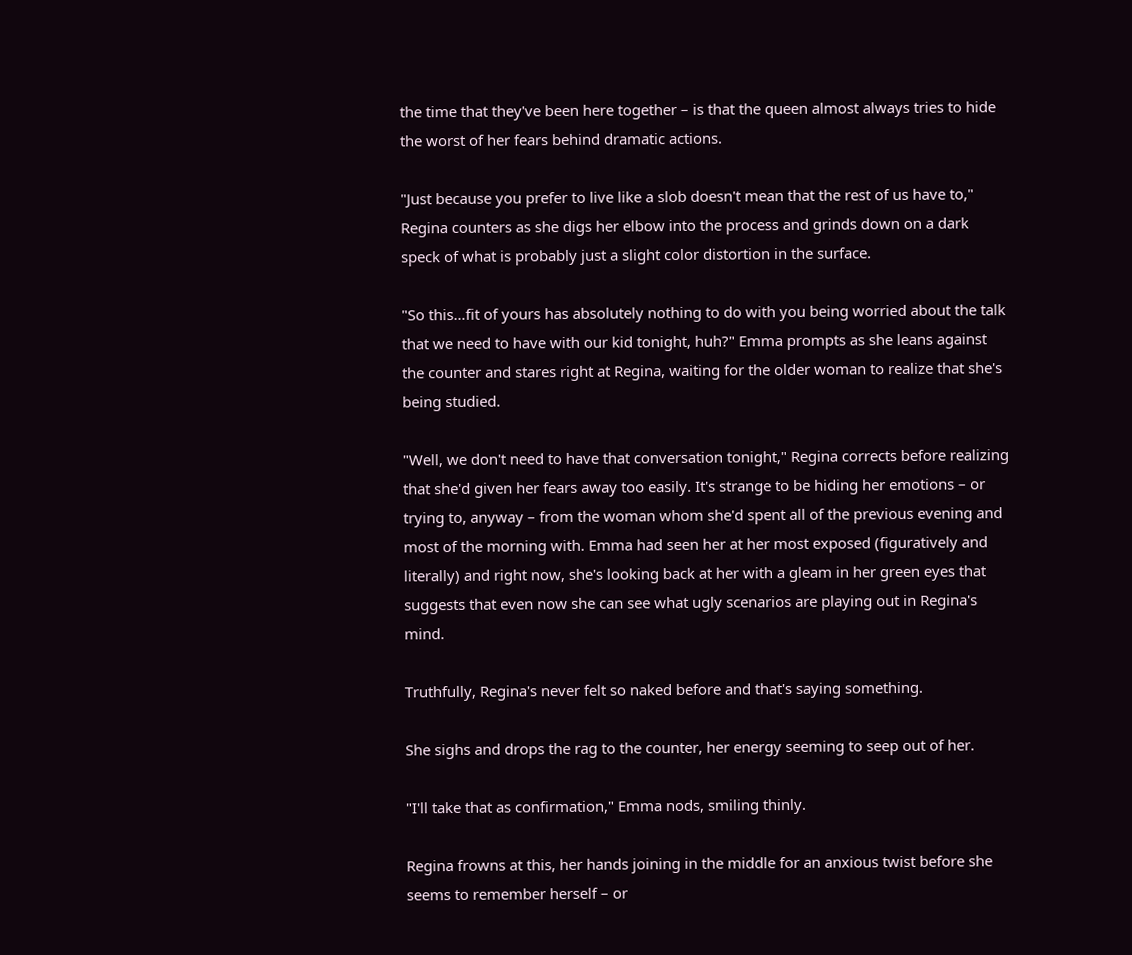the time that they've been here together – is that the queen almost always tries to hide the worst of her fears behind dramatic actions.

"Just because you prefer to live like a slob doesn't mean that the rest of us have to," Regina counters as she digs her elbow into the process and grinds down on a dark speck of what is probably just a slight color distortion in the surface.

"So this…fit of yours has absolutely nothing to do with you being worried about the talk that we need to have with our kid tonight, huh?" Emma prompts as she leans against the counter and stares right at Regina, waiting for the older woman to realize that she's being studied.

"Well, we don't need to have that conversation tonight," Regina corrects before realizing that she'd given her fears away too easily. It's strange to be hiding her emotions – or trying to, anyway – from the woman whom she'd spent all of the previous evening and most of the morning with. Emma had seen her at her most exposed (figuratively and literally) and right now, she's looking back at her with a gleam in her green eyes that suggests that even now she can see what ugly scenarios are playing out in Regina's mind.

Truthfully, Regina's never felt so naked before and that's saying something.

She sighs and drops the rag to the counter, her energy seeming to seep out of her.

"I'll take that as confirmation," Emma nods, smiling thinly.

Regina frowns at this, her hands joining in the middle for an anxious twist before she seems to remember herself – or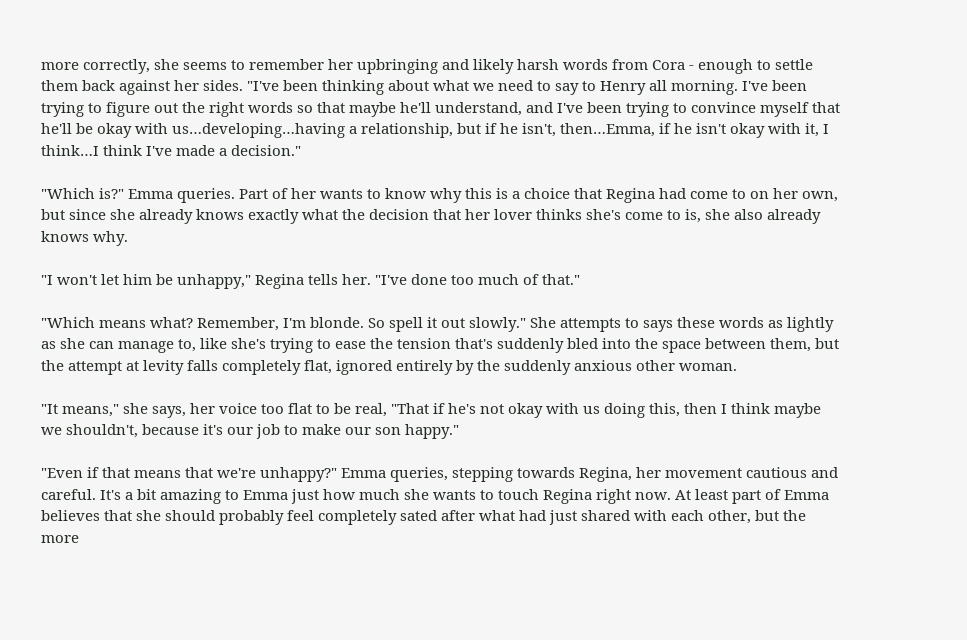more correctly, she seems to remember her upbringing and likely harsh words from Cora - enough to settle them back against her sides. "I've been thinking about what we need to say to Henry all morning. I've been trying to figure out the right words so that maybe he'll understand, and I've been trying to convince myself that he'll be okay with us…developing…having a relationship, but if he isn't, then…Emma, if he isn't okay with it, I think…I think I've made a decision."

"Which is?" Emma queries. Part of her wants to know why this is a choice that Regina had come to on her own, but since she already knows exactly what the decision that her lover thinks she's come to is, she also already knows why.

"I won't let him be unhappy," Regina tells her. "I've done too much of that."

"Which means what? Remember, I'm blonde. So spell it out slowly." She attempts to says these words as lightly as she can manage to, like she's trying to ease the tension that's suddenly bled into the space between them, but the attempt at levity falls completely flat, ignored entirely by the suddenly anxious other woman.

"It means," she says, her voice too flat to be real, "That if he's not okay with us doing this, then I think maybe we shouldn't, because it's our job to make our son happy."

"Even if that means that we're unhappy?" Emma queries, stepping towards Regina, her movement cautious and careful. It's a bit amazing to Emma just how much she wants to touch Regina right now. At least part of Emma believes that she should probably feel completely sated after what had just shared with each other, but the more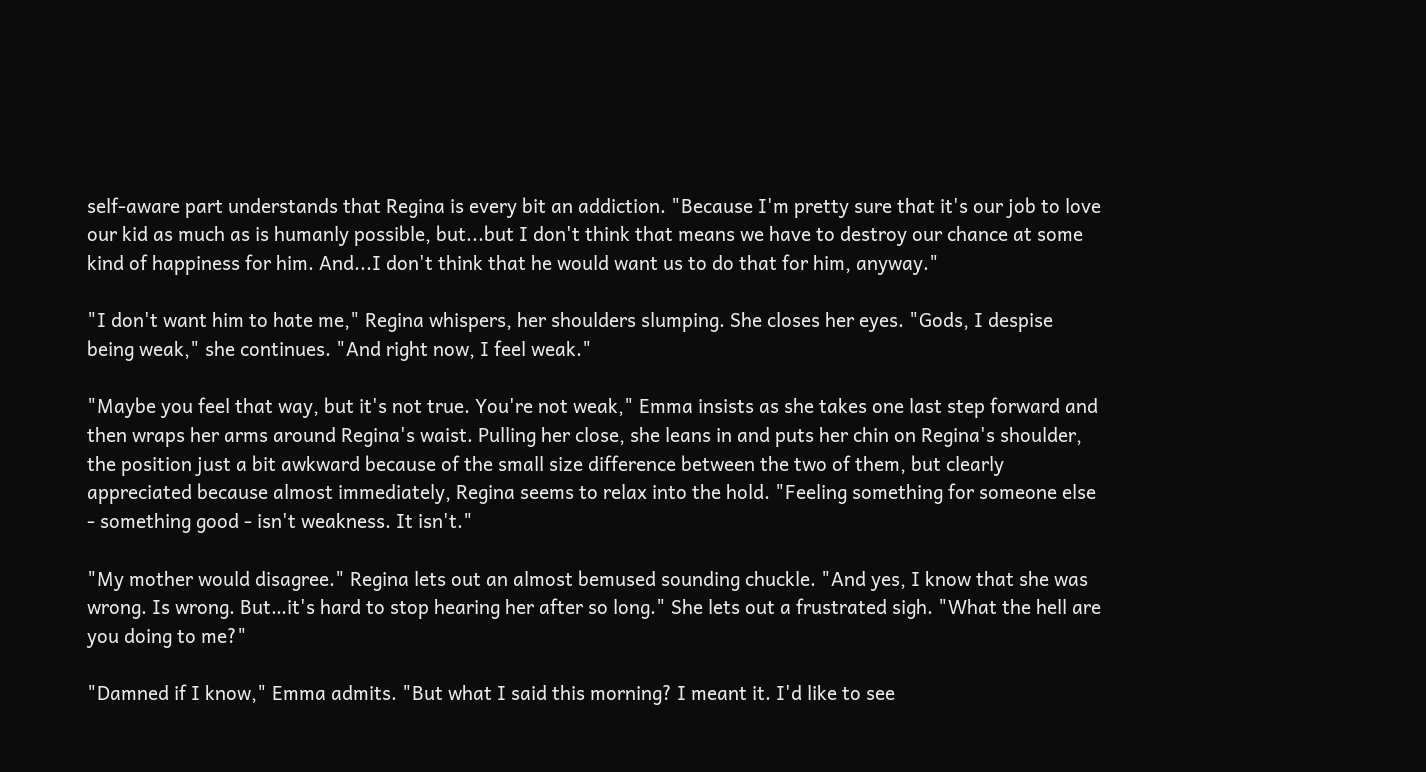self-aware part understands that Regina is every bit an addiction. "Because I'm pretty sure that it's our job to love our kid as much as is humanly possible, but...but I don't think that means we have to destroy our chance at some kind of happiness for him. And...I don't think that he would want us to do that for him, anyway."

"I don't want him to hate me," Regina whispers, her shoulders slumping. She closes her eyes. "Gods, I despise being weak," she continues. "And right now, I feel weak."

"Maybe you feel that way, but it's not true. You're not weak," Emma insists as she takes one last step forward and then wraps her arms around Regina's waist. Pulling her close, she leans in and puts her chin on Regina's shoulder, the position just a bit awkward because of the small size difference between the two of them, but clearly appreciated because almost immediately, Regina seems to relax into the hold. "Feeling something for someone else - something good - isn't weakness. It isn't."

"My mother would disagree." Regina lets out an almost bemused sounding chuckle. "And yes, I know that she was wrong. Is wrong. But…it's hard to stop hearing her after so long." She lets out a frustrated sigh. "What the hell are you doing to me?"

"Damned if I know," Emma admits. "But what I said this morning? I meant it. I'd like to see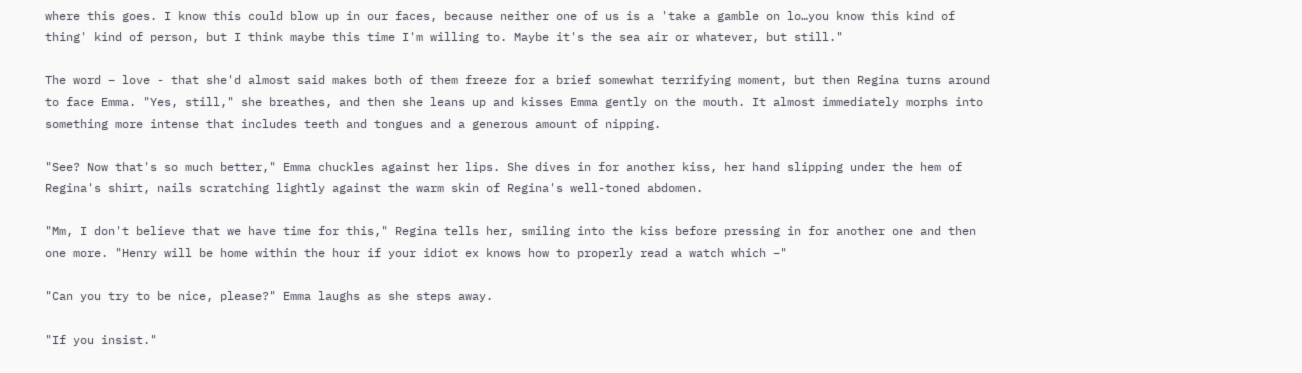where this goes. I know this could blow up in our faces, because neither one of us is a 'take a gamble on lo…you know this kind of thing' kind of person, but I think maybe this time I'm willing to. Maybe it's the sea air or whatever, but still."

The word – love - that she'd almost said makes both of them freeze for a brief somewhat terrifying moment, but then Regina turns around to face Emma. "Yes, still," she breathes, and then she leans up and kisses Emma gently on the mouth. It almost immediately morphs into something more intense that includes teeth and tongues and a generous amount of nipping.

"See? Now that's so much better," Emma chuckles against her lips. She dives in for another kiss, her hand slipping under the hem of Regina's shirt, nails scratching lightly against the warm skin of Regina's well-toned abdomen.

"Mm, I don't believe that we have time for this," Regina tells her, smiling into the kiss before pressing in for another one and then one more. "Henry will be home within the hour if your idiot ex knows how to properly read a watch which –"

"Can you try to be nice, please?" Emma laughs as she steps away.

"If you insist."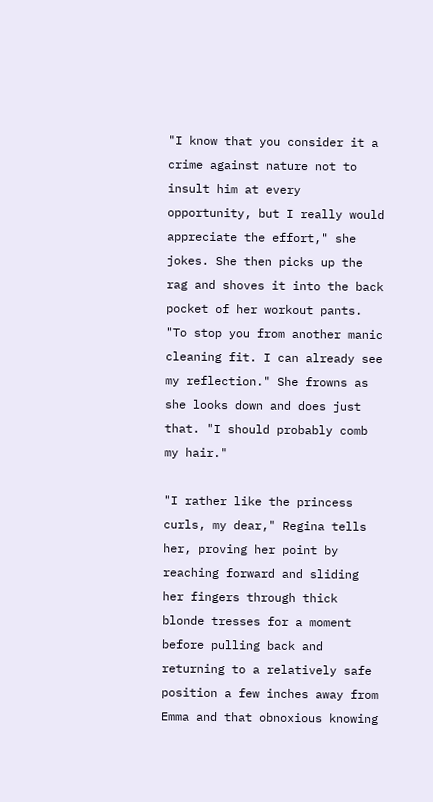"I know that you consider it a crime against nature not to insult him at every opportunity, but I really would appreciate the effort," she jokes. She then picks up the rag and shoves it into the back pocket of her workout pants. "To stop you from another manic cleaning fit. I can already see my reflection." She frowns as she looks down and does just that. "I should probably comb my hair."

"I rather like the princess curls, my dear," Regina tells her, proving her point by reaching forward and sliding her fingers through thick blonde tresses for a moment before pulling back and returning to a relatively safe position a few inches away from Emma and that obnoxious knowing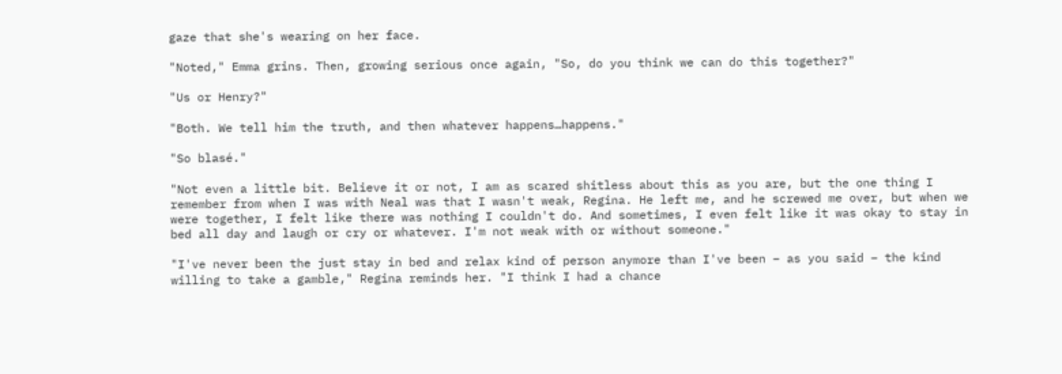gaze that she's wearing on her face.

"Noted," Emma grins. Then, growing serious once again, "So, do you think we can do this together?"

"Us or Henry?"

"Both. We tell him the truth, and then whatever happens…happens."

"So blasé."

"Not even a little bit. Believe it or not, I am as scared shitless about this as you are, but the one thing I remember from when I was with Neal was that I wasn't weak, Regina. He left me, and he screwed me over, but when we were together, I felt like there was nothing I couldn't do. And sometimes, I even felt like it was okay to stay in bed all day and laugh or cry or whatever. I'm not weak with or without someone."

"I've never been the just stay in bed and relax kind of person anymore than I've been – as you said – the kind willing to take a gamble," Regina reminds her. "I think I had a chance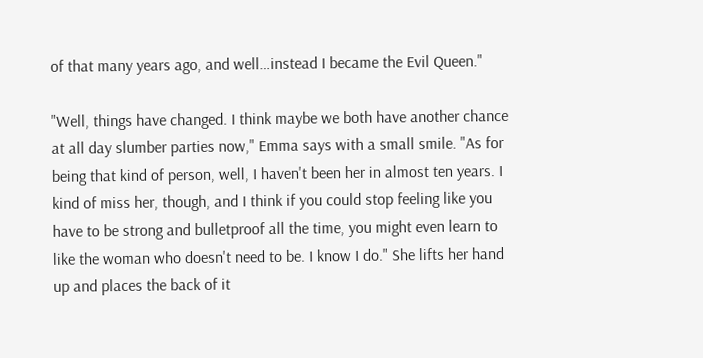of that many years ago, and well…instead I became the Evil Queen."

"Well, things have changed. I think maybe we both have another chance at all day slumber parties now," Emma says with a small smile. "As for being that kind of person, well, I haven't been her in almost ten years. I kind of miss her, though, and I think if you could stop feeling like you have to be strong and bulletproof all the time, you might even learn to like the woman who doesn't need to be. I know I do." She lifts her hand up and places the back of it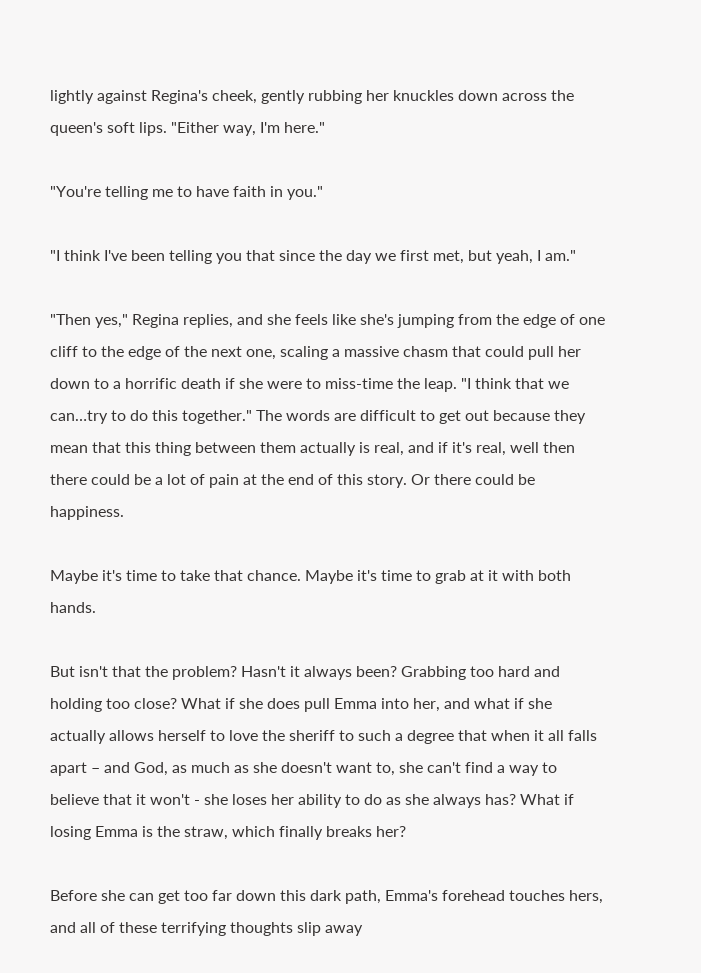lightly against Regina's cheek, gently rubbing her knuckles down across the queen's soft lips. "Either way, I'm here."

"You're telling me to have faith in you."

"I think I've been telling you that since the day we first met, but yeah, I am."

"Then yes," Regina replies, and she feels like she's jumping from the edge of one cliff to the edge of the next one, scaling a massive chasm that could pull her down to a horrific death if she were to miss-time the leap. "I think that we can…try to do this together." The words are difficult to get out because they mean that this thing between them actually is real, and if it's real, well then there could be a lot of pain at the end of this story. Or there could be happiness.

Maybe it's time to take that chance. Maybe it's time to grab at it with both hands.

But isn't that the problem? Hasn't it always been? Grabbing too hard and holding too close? What if she does pull Emma into her, and what if she actually allows herself to love the sheriff to such a degree that when it all falls apart – and God, as much as she doesn't want to, she can't find a way to believe that it won't - she loses her ability to do as she always has? What if losing Emma is the straw, which finally breaks her?

Before she can get too far down this dark path, Emma's forehead touches hers, and all of these terrifying thoughts slip away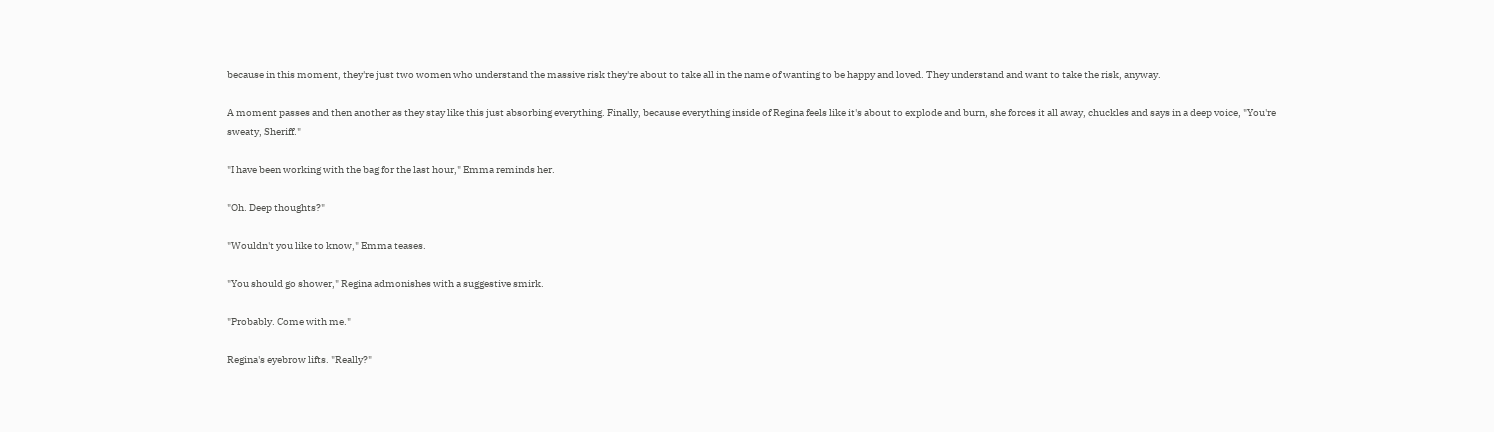because in this moment, they're just two women who understand the massive risk they're about to take all in the name of wanting to be happy and loved. They understand and want to take the risk, anyway.

A moment passes and then another as they stay like this just absorbing everything. Finally, because everything inside of Regina feels like it's about to explode and burn, she forces it all away, chuckles and says in a deep voice, "You're sweaty, Sheriff."

"I have been working with the bag for the last hour," Emma reminds her.

"Oh. Deep thoughts?"

"Wouldn't you like to know," Emma teases.

"You should go shower," Regina admonishes with a suggestive smirk.

"Probably. Come with me."

Regina's eyebrow lifts. "Really?"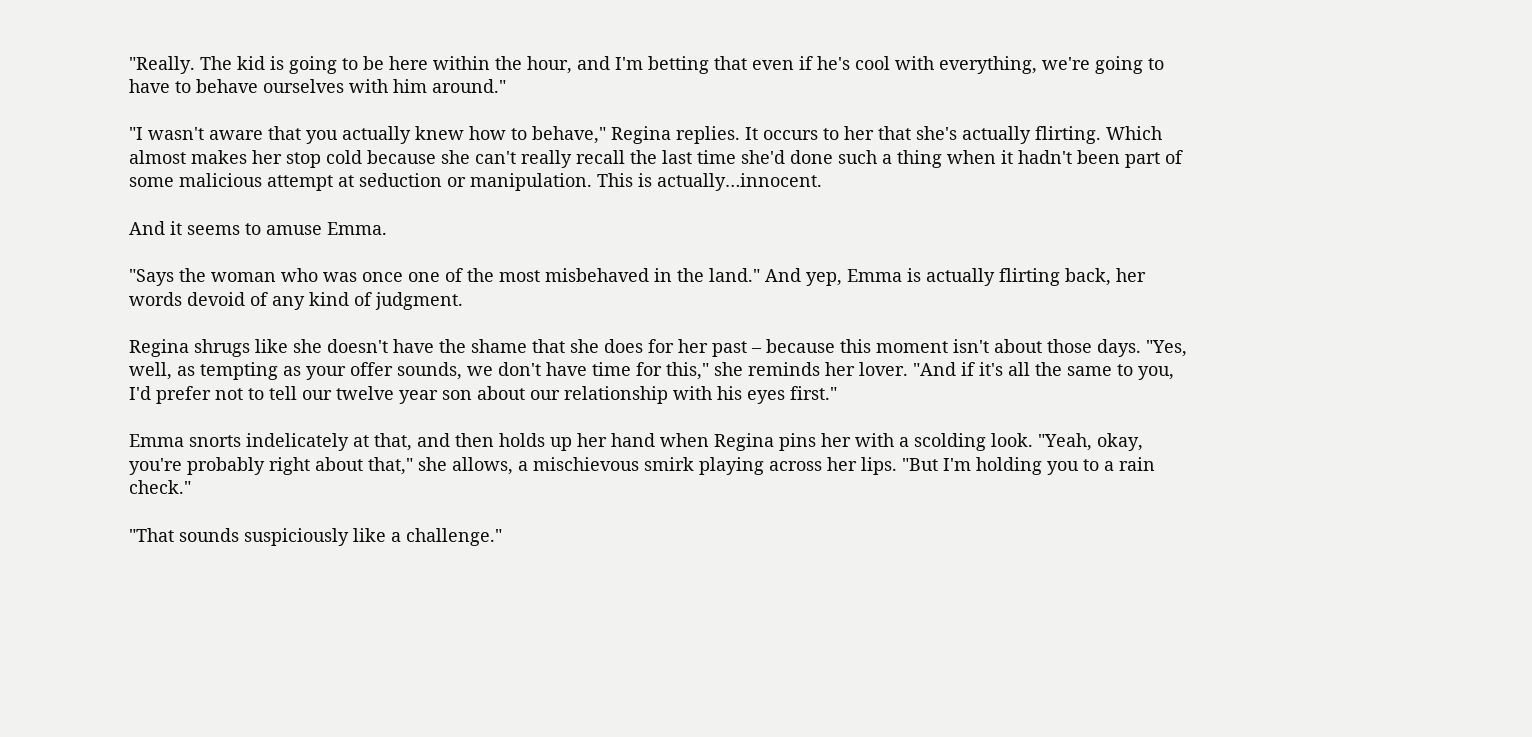"Really. The kid is going to be here within the hour, and I'm betting that even if he's cool with everything, we're going to have to behave ourselves with him around."

"I wasn't aware that you actually knew how to behave," Regina replies. It occurs to her that she's actually flirting. Which almost makes her stop cold because she can't really recall the last time she'd done such a thing when it hadn't been part of some malicious attempt at seduction or manipulation. This is actually…innocent.

And it seems to amuse Emma.

"Says the woman who was once one of the most misbehaved in the land." And yep, Emma is actually flirting back, her words devoid of any kind of judgment.

Regina shrugs like she doesn't have the shame that she does for her past – because this moment isn't about those days. "Yes, well, as tempting as your offer sounds, we don't have time for this," she reminds her lover. "And if it's all the same to you, I'd prefer not to tell our twelve year son about our relationship with his eyes first."

Emma snorts indelicately at that, and then holds up her hand when Regina pins her with a scolding look. "Yeah, okay, you're probably right about that," she allows, a mischievous smirk playing across her lips. "But I'm holding you to a rain check."

"That sounds suspiciously like a challenge."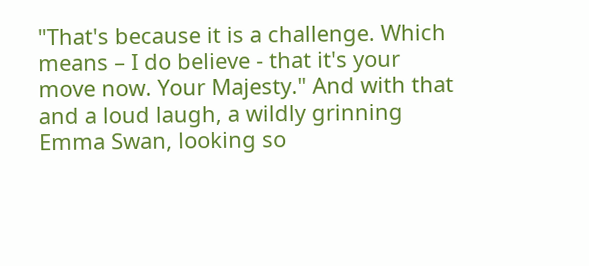"That's because it is a challenge. Which means – I do believe - that it's your move now. Your Majesty." And with that and a loud laugh, a wildly grinning Emma Swan, looking so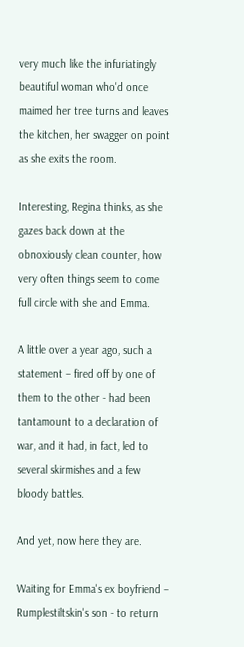very much like the infuriatingly beautiful woman who'd once maimed her tree turns and leaves the kitchen, her swagger on point as she exits the room.

Interesting, Regina thinks, as she gazes back down at the obnoxiously clean counter, how very often things seem to come full circle with she and Emma.

A little over a year ago, such a statement – fired off by one of them to the other - had been tantamount to a declaration of war, and it had, in fact, led to several skirmishes and a few bloody battles.

And yet, now here they are.

Waiting for Emma's ex boyfriend – Rumplestiltskin's son - to return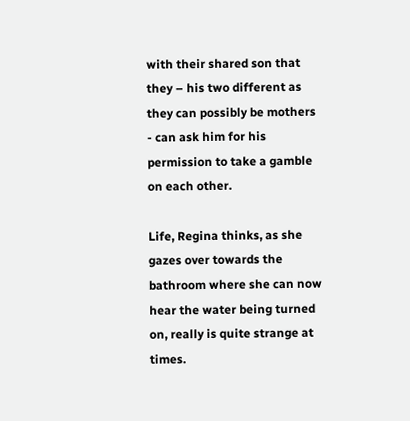with their shared son that they – his two different as they can possibly be mothers - can ask him for his permission to take a gamble on each other.

Life, Regina thinks, as she gazes over towards the bathroom where she can now hear the water being turned on, really is quite strange at times.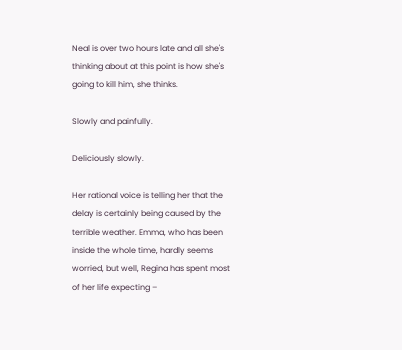Neal is over two hours late and all she's thinking about at this point is how she's going to kill him, she thinks.

Slowly and painfully.

Deliciously slowly.

Her rational voice is telling her that the delay is certainly being caused by the terrible weather. Emma, who has been inside the whole time, hardly seems worried, but well, Regina has spent most of her life expecting –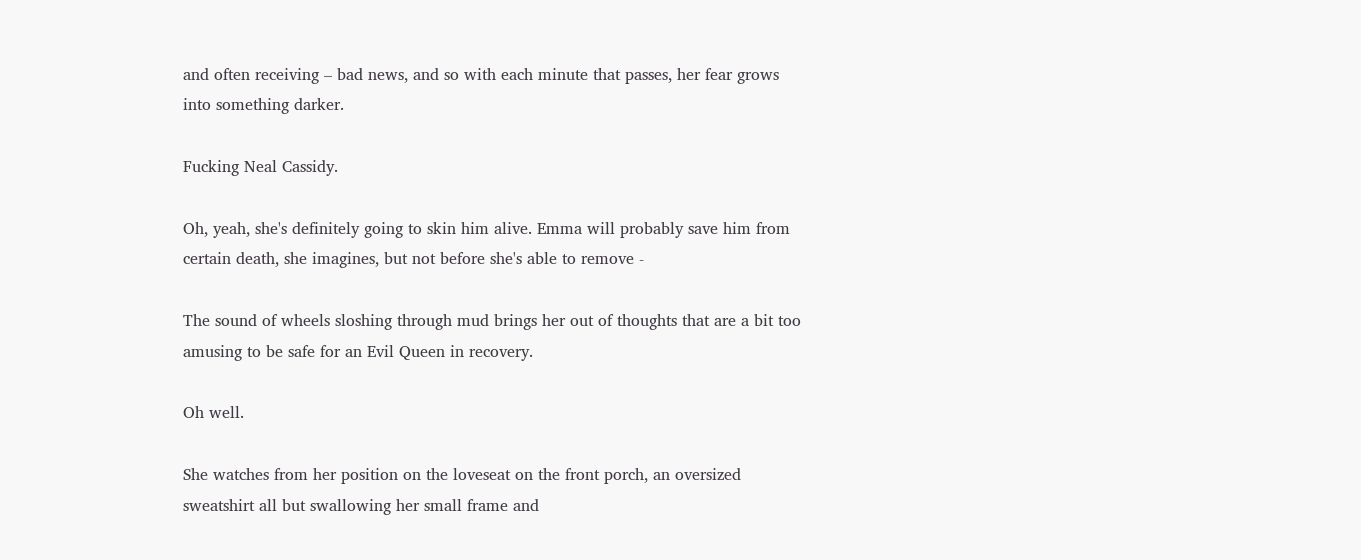and often receiving – bad news, and so with each minute that passes, her fear grows into something darker.

Fucking Neal Cassidy.

Oh, yeah, she's definitely going to skin him alive. Emma will probably save him from certain death, she imagines, but not before she's able to remove -

The sound of wheels sloshing through mud brings her out of thoughts that are a bit too amusing to be safe for an Evil Queen in recovery.

Oh well.

She watches from her position on the loveseat on the front porch, an oversized sweatshirt all but swallowing her small frame and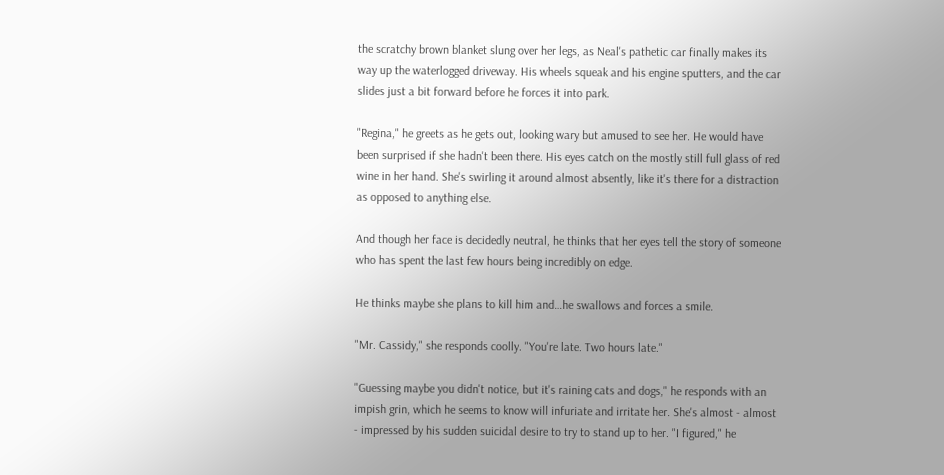the scratchy brown blanket slung over her legs, as Neal's pathetic car finally makes its way up the waterlogged driveway. His wheels squeak and his engine sputters, and the car slides just a bit forward before he forces it into park.

"Regina," he greets as he gets out, looking wary but amused to see her. He would have been surprised if she hadn't been there. His eyes catch on the mostly still full glass of red wine in her hand. She's swirling it around almost absently, like it's there for a distraction as opposed to anything else.

And though her face is decidedly neutral, he thinks that her eyes tell the story of someone who has spent the last few hours being incredibly on edge.

He thinks maybe she plans to kill him and…he swallows and forces a smile.

"Mr. Cassidy," she responds coolly. "You're late. Two hours late."

"Guessing maybe you didn't notice, but it's raining cats and dogs," he responds with an impish grin, which he seems to know will infuriate and irritate her. She's almost - almost - impressed by his sudden suicidal desire to try to stand up to her. "I figured," he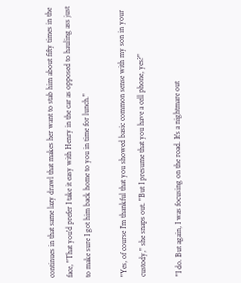continues in that same lazy drawl that makes her want to stab him about fifty times in the face, "That you'd prefer I take it easy with Henry in the car as opposed to hauling ass just to make sure I got him back home to you in time for lunch."

"Yes, of course I'm thankful that you showed basic common sense with my son in your custody," she snaps out. "But I presume that you have a cell phone, yes?"

"I do. But again, I was focusing on the road. It's a nightmare out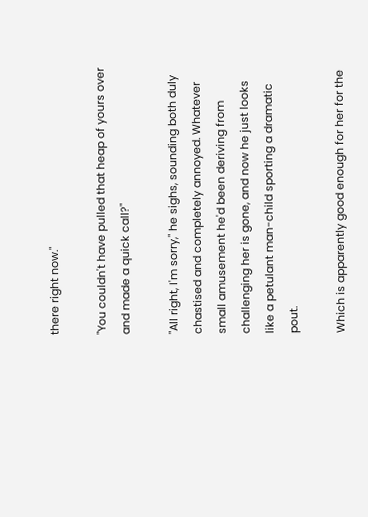there right now."

"You couldn't have pulled that heap of yours over and made a quick call?"

"All right, I'm sorry," he sighs, sounding both duly chastised and completely annoyed. Whatever small amusement he'd been deriving from challenging her is gone, and now he just looks like a petulant man-child sporting a dramatic pout.

Which is apparently good enough for her for the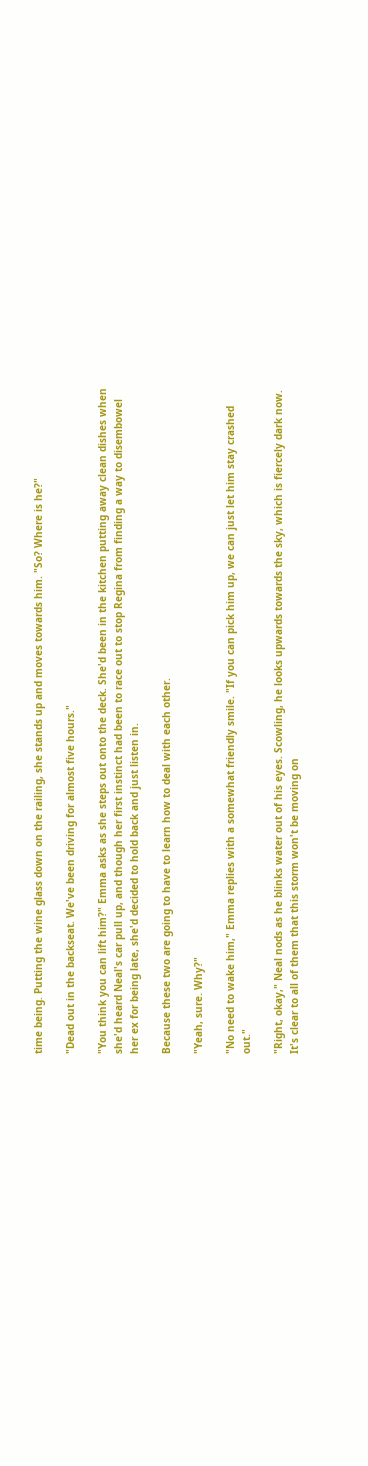time being. Putting the wine glass down on the railing, she stands up and moves towards him. "So? Where is he?"

"Dead out in the backseat. We've been driving for almost five hours."

"You think you can lift him?" Emma asks as she steps out onto the deck. She'd been in the kitchen putting away clean dishes when she'd heard Neal's car pull up, and though her first instinct had been to race out to stop Regina from finding a way to disembowel her ex for being late, she'd decided to hold back and just listen in.

Because these two are going to have to learn how to deal with each other.

"Yeah, sure. Why?"

"No need to wake him," Emma replies with a somewhat friendly smile. "If you can pick him up, we can just let him stay crashed out."

"Right, okay," Neal nods as he blinks water out of his eyes. Scowling, he looks upwards towards the sky, which is fiercely dark now. It's clear to all of them that this storm won't be moving on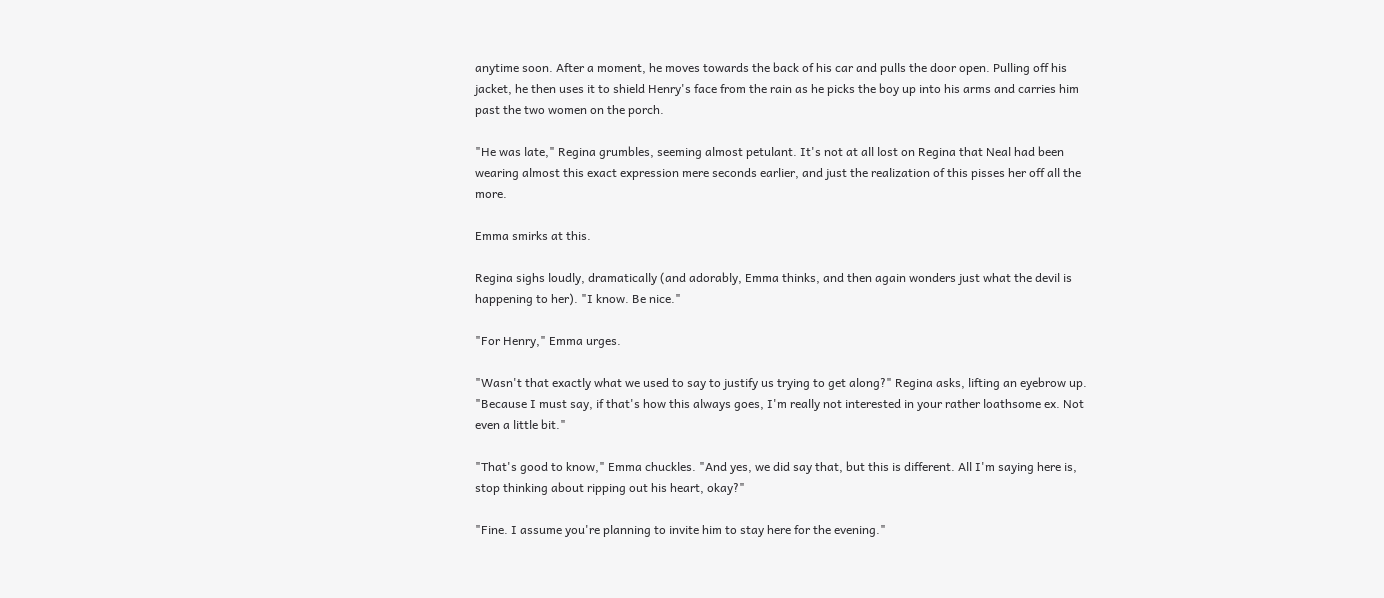anytime soon. After a moment, he moves towards the back of his car and pulls the door open. Pulling off his jacket, he then uses it to shield Henry's face from the rain as he picks the boy up into his arms and carries him past the two women on the porch.

"He was late," Regina grumbles, seeming almost petulant. It's not at all lost on Regina that Neal had been wearing almost this exact expression mere seconds earlier, and just the realization of this pisses her off all the more.

Emma smirks at this.

Regina sighs loudly, dramatically (and adorably, Emma thinks, and then again wonders just what the devil is happening to her). "I know. Be nice."

"For Henry," Emma urges.

"Wasn't that exactly what we used to say to justify us trying to get along?" Regina asks, lifting an eyebrow up. "Because I must say, if that's how this always goes, I'm really not interested in your rather loathsome ex. Not even a little bit."

"That's good to know," Emma chuckles. "And yes, we did say that, but this is different. All I'm saying here is, stop thinking about ripping out his heart, okay?"

"Fine. I assume you're planning to invite him to stay here for the evening."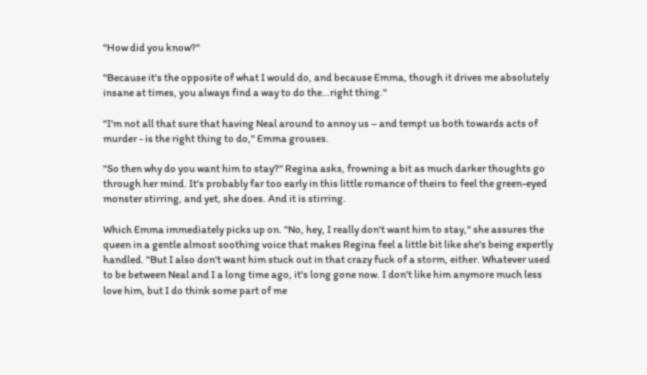"How did you know?"

"Because it's the opposite of what I would do, and because Emma, though it drives me absolutely insane at times, you always find a way to do the…right thing."

"I'm not all that sure that having Neal around to annoy us – and tempt us both towards acts of murder - is the right thing to do," Emma grouses.

"So then why do you want him to stay?" Regina asks, frowning a bit as much darker thoughts go through her mind. It's probably far too early in this little romance of theirs to feel the green-eyed monster stirring, and yet, she does. And it is stirring.

Which Emma immediately picks up on. "No, hey, I really don't want him to stay," she assures the queen in a gentle almost soothing voice that makes Regina feel a little bit like she's being expertly handled. "But I also don't want him stuck out in that crazy fuck of a storm, either. Whatever used to be between Neal and I a long time ago, it's long gone now. I don't like him anymore much less love him, but I do think some part of me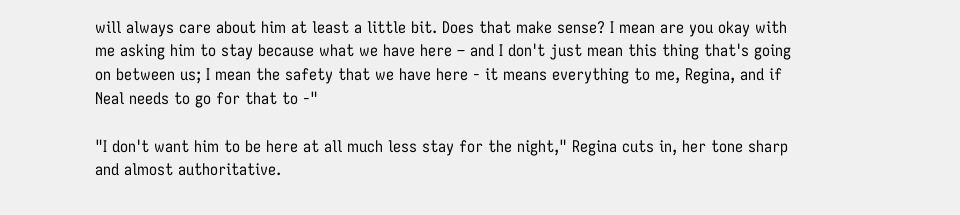will always care about him at least a little bit. Does that make sense? I mean are you okay with me asking him to stay because what we have here – and I don't just mean this thing that's going on between us; I mean the safety that we have here - it means everything to me, Regina, and if Neal needs to go for that to -"

"I don't want him to be here at all much less stay for the night," Regina cuts in, her tone sharp and almost authoritative.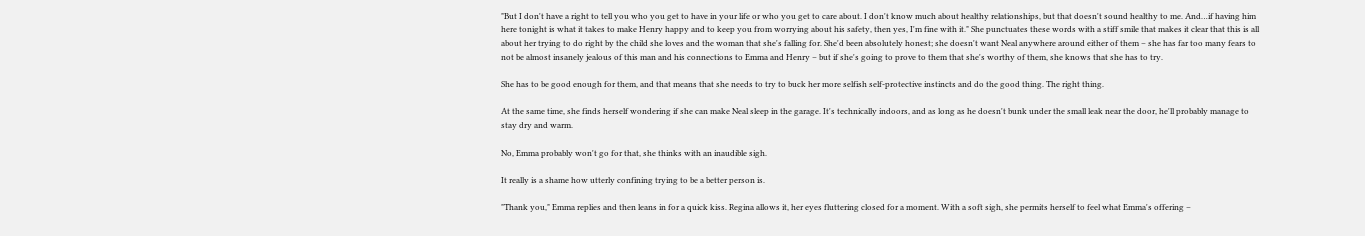"But I don't have a right to tell you who you get to have in your life or who you get to care about. I don't know much about healthy relationships, but that doesn't sound healthy to me. And…if having him here tonight is what it takes to make Henry happy and to keep you from worrying about his safety, then yes, I'm fine with it." She punctuates these words with a stiff smile that makes it clear that this is all about her trying to do right by the child she loves and the woman that she's falling for. She'd been absolutely honest; she doesn't want Neal anywhere around either of them – she has far too many fears to not be almost insanely jealous of this man and his connections to Emma and Henry – but if she's going to prove to them that she's worthy of them, she knows that she has to try.

She has to be good enough for them, and that means that she needs to try to buck her more selfish self-protective instincts and do the good thing. The right thing.

At the same time, she finds herself wondering if she can make Neal sleep in the garage. It's technically indoors, and as long as he doesn't bunk under the small leak near the door, he'll probably manage to stay dry and warm.

No, Emma probably won't go for that, she thinks with an inaudible sigh.

It really is a shame how utterly confining trying to be a better person is.

"Thank you," Emma replies and then leans in for a quick kiss. Regina allows it, her eyes fluttering closed for a moment. With a soft sigh, she permits herself to feel what Emma's offering –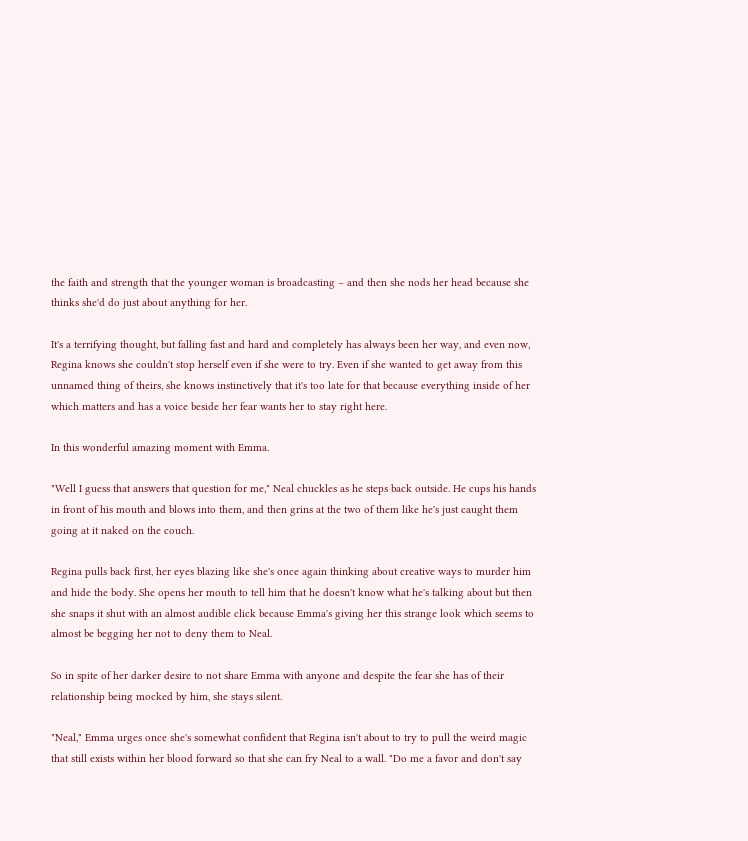the faith and strength that the younger woman is broadcasting – and then she nods her head because she thinks she'd do just about anything for her.

It's a terrifying thought, but falling fast and hard and completely has always been her way, and even now, Regina knows she couldn't stop herself even if she were to try. Even if she wanted to get away from this unnamed thing of theirs, she knows instinctively that it's too late for that because everything inside of her which matters and has a voice beside her fear wants her to stay right here.

In this wonderful amazing moment with Emma.

"Well I guess that answers that question for me," Neal chuckles as he steps back outside. He cups his hands in front of his mouth and blows into them, and then grins at the two of them like he's just caught them going at it naked on the couch.

Regina pulls back first, her eyes blazing like she's once again thinking about creative ways to murder him and hide the body. She opens her mouth to tell him that he doesn't know what he's talking about but then she snaps it shut with an almost audible click because Emma's giving her this strange look which seems to almost be begging her not to deny them to Neal.

So in spite of her darker desire to not share Emma with anyone and despite the fear she has of their relationship being mocked by him, she stays silent.

"Neal," Emma urges once she's somewhat confident that Regina isn't about to try to pull the weird magic that still exists within her blood forward so that she can fry Neal to a wall. "Do me a favor and don't say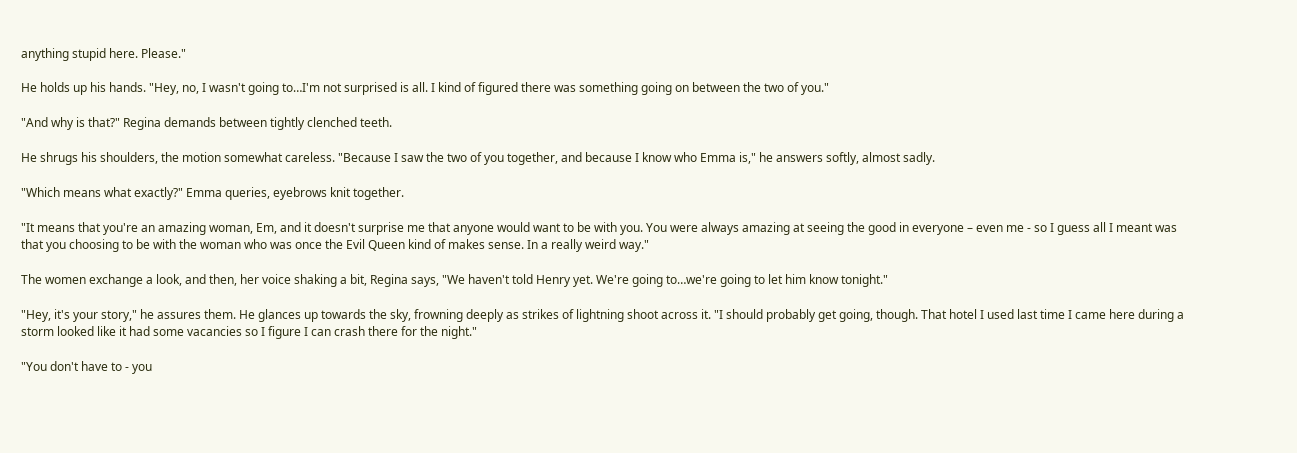anything stupid here. Please."

He holds up his hands. "Hey, no, I wasn't going to…I'm not surprised is all. I kind of figured there was something going on between the two of you."

"And why is that?" Regina demands between tightly clenched teeth.

He shrugs his shoulders, the motion somewhat careless. "Because I saw the two of you together, and because I know who Emma is," he answers softly, almost sadly.

"Which means what exactly?" Emma queries, eyebrows knit together.

"It means that you're an amazing woman, Em, and it doesn't surprise me that anyone would want to be with you. You were always amazing at seeing the good in everyone – even me - so I guess all I meant was that you choosing to be with the woman who was once the Evil Queen kind of makes sense. In a really weird way."

The women exchange a look, and then, her voice shaking a bit, Regina says, "We haven't told Henry yet. We're going to…we're going to let him know tonight."

"Hey, it's your story," he assures them. He glances up towards the sky, frowning deeply as strikes of lightning shoot across it. "I should probably get going, though. That hotel I used last time I came here during a storm looked like it had some vacancies so I figure I can crash there for the night."

"You don't have to - you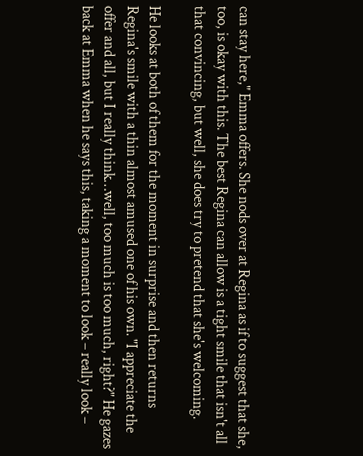can stay here," Emma offers. She nods over at Regina as if to suggest that she, too, is okay with this. The best Regina can allow is a tight smile that isn't all that convincing, but well, she does try to pretend that she's welcoming.

He looks at both of them for the moment in surprise and then returns Regina's smile with a thin almost amused one of his own. "I appreciate the offer and all, but I really think…well, too much is too much, right?" He gazes back at Emma when he says this, taking a moment to look – really look –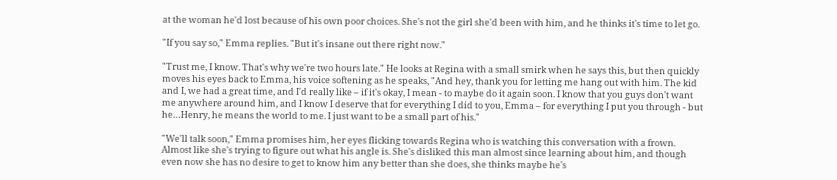at the woman he'd lost because of his own poor choices. She's not the girl she'd been with him, and he thinks it's time to let go.

"If you say so," Emma replies. "But it's insane out there right now."

"Trust me, I know. That's why we're two hours late." He looks at Regina with a small smirk when he says this, but then quickly moves his eyes back to Emma, his voice softening as he speaks, "And hey, thank you for letting me hang out with him. The kid and I, we had a great time, and I'd really like – if it's okay, I mean - to maybe do it again soon. I know that you guys don't want me anywhere around him, and I know I deserve that for everything I did to you, Emma – for everything I put you through - but he…Henry, he means the world to me. I just want to be a small part of his."

"We'll talk soon," Emma promises him, her eyes flicking towards Regina who is watching this conversation with a frown. Almost like she's trying to figure out what his angle is. She's disliked this man almost since learning about him, and though even now she has no desire to get to know him any better than she does, she thinks maybe he's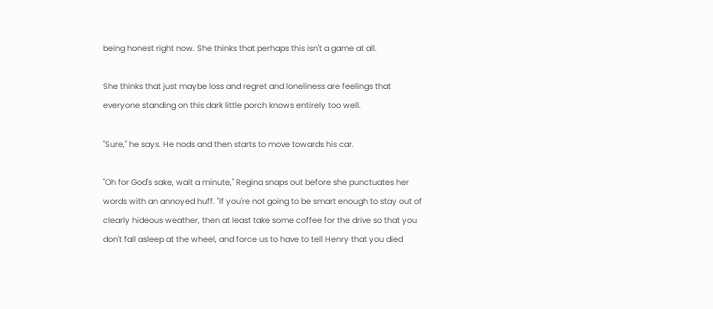being honest right now. She thinks that perhaps this isn't a game at all.

She thinks that just maybe loss and regret and loneliness are feelings that everyone standing on this dark little porch knows entirely too well.

"Sure," he says. He nods and then starts to move towards his car.

"Oh for God's sake, wait a minute," Regina snaps out before she punctuates her words with an annoyed huff. "If you're not going to be smart enough to stay out of clearly hideous weather, then at least take some coffee for the drive so that you don't fall asleep at the wheel, and force us to have to tell Henry that you died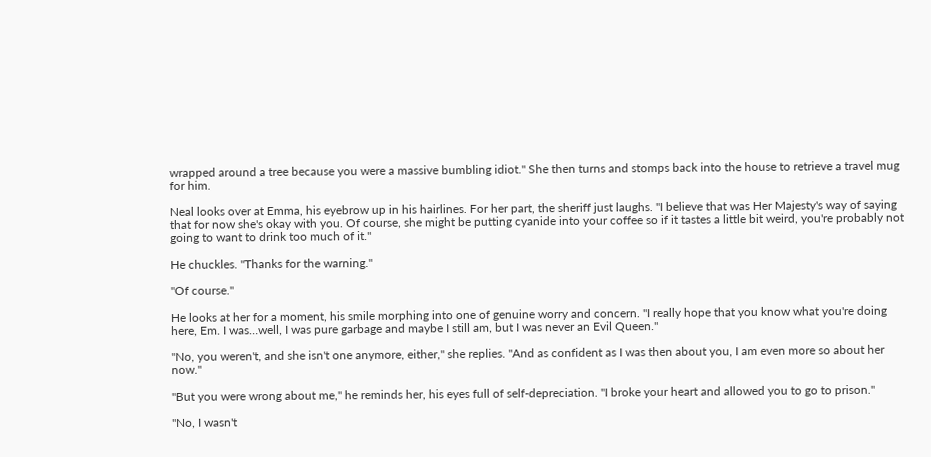wrapped around a tree because you were a massive bumbling idiot." She then turns and stomps back into the house to retrieve a travel mug for him.

Neal looks over at Emma, his eyebrow up in his hairlines. For her part, the sheriff just laughs. "I believe that was Her Majesty's way of saying that for now she's okay with you. Of course, she might be putting cyanide into your coffee so if it tastes a little bit weird, you're probably not going to want to drink too much of it."

He chuckles. "Thanks for the warning."

"Of course."

He looks at her for a moment, his smile morphing into one of genuine worry and concern. "I really hope that you know what you're doing here, Em. I was…well, I was pure garbage and maybe I still am, but I was never an Evil Queen."

"No, you weren't, and she isn't one anymore, either," she replies. "And as confident as I was then about you, I am even more so about her now."

"But you were wrong about me," he reminds her, his eyes full of self-depreciation. "I broke your heart and allowed you to go to prison."

"No, I wasn't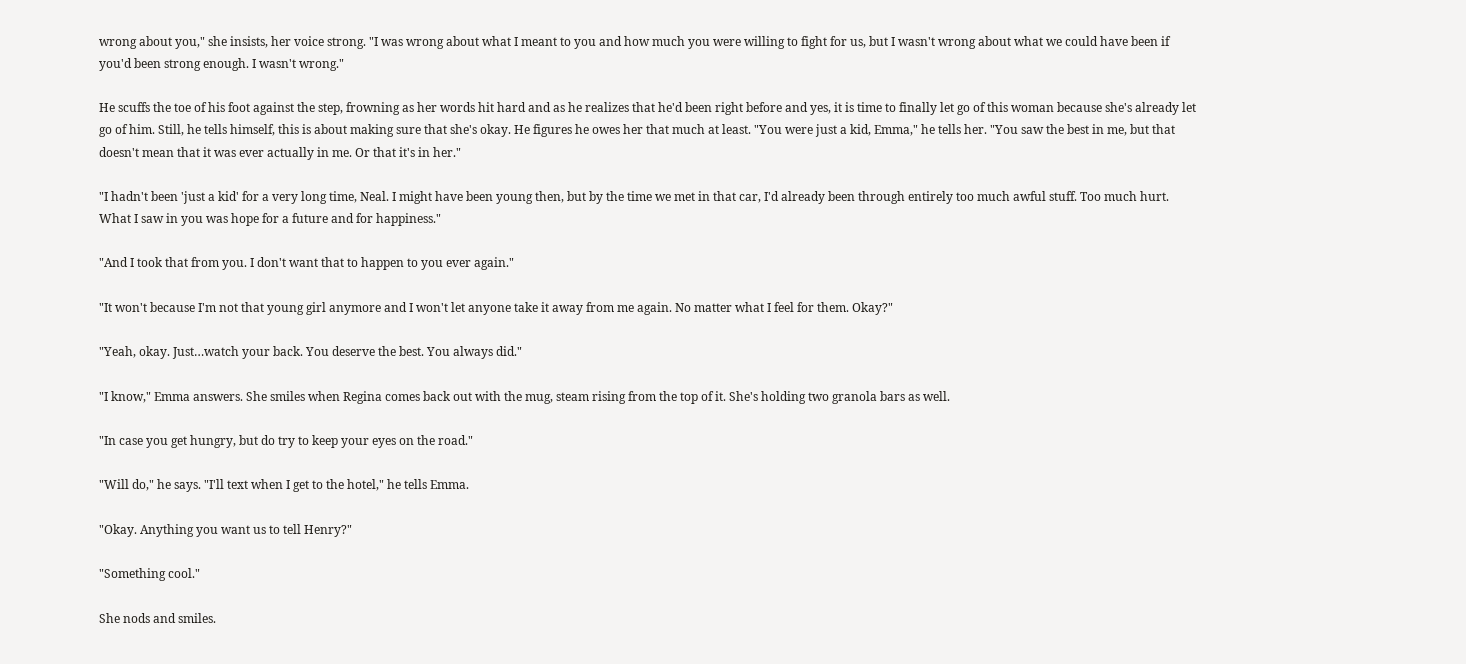wrong about you," she insists, her voice strong. "I was wrong about what I meant to you and how much you were willing to fight for us, but I wasn't wrong about what we could have been if you'd been strong enough. I wasn't wrong."

He scuffs the toe of his foot against the step, frowning as her words hit hard and as he realizes that he'd been right before and yes, it is time to finally let go of this woman because she's already let go of him. Still, he tells himself, this is about making sure that she's okay. He figures he owes her that much at least. "You were just a kid, Emma," he tells her. "You saw the best in me, but that doesn't mean that it was ever actually in me. Or that it's in her."

"I hadn't been 'just a kid' for a very long time, Neal. I might have been young then, but by the time we met in that car, I'd already been through entirely too much awful stuff. Too much hurt. What I saw in you was hope for a future and for happiness."

"And I took that from you. I don't want that to happen to you ever again."

"It won't because I'm not that young girl anymore and I won't let anyone take it away from me again. No matter what I feel for them. Okay?"

"Yeah, okay. Just…watch your back. You deserve the best. You always did."

"I know," Emma answers. She smiles when Regina comes back out with the mug, steam rising from the top of it. She's holding two granola bars as well.

"In case you get hungry, but do try to keep your eyes on the road."

"Will do," he says. "I'll text when I get to the hotel," he tells Emma.

"Okay. Anything you want us to tell Henry?"

"Something cool."

She nods and smiles.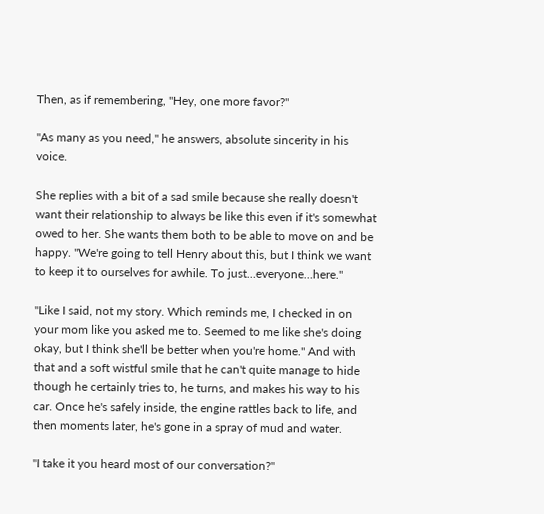Then, as if remembering, "Hey, one more favor?"

"As many as you need," he answers, absolute sincerity in his voice.

She replies with a bit of a sad smile because she really doesn't want their relationship to always be like this even if it's somewhat owed to her. She wants them both to be able to move on and be happy. "We're going to tell Henry about this, but I think we want to keep it to ourselves for awhile. To just…everyone…here."

"Like I said, not my story. Which reminds me, I checked in on your mom like you asked me to. Seemed to me like she's doing okay, but I think she'll be better when you're home." And with that and a soft wistful smile that he can't quite manage to hide though he certainly tries to, he turns, and makes his way to his car. Once he's safely inside, the engine rattles back to life, and then moments later, he's gone in a spray of mud and water.

"I take it you heard most of our conversation?"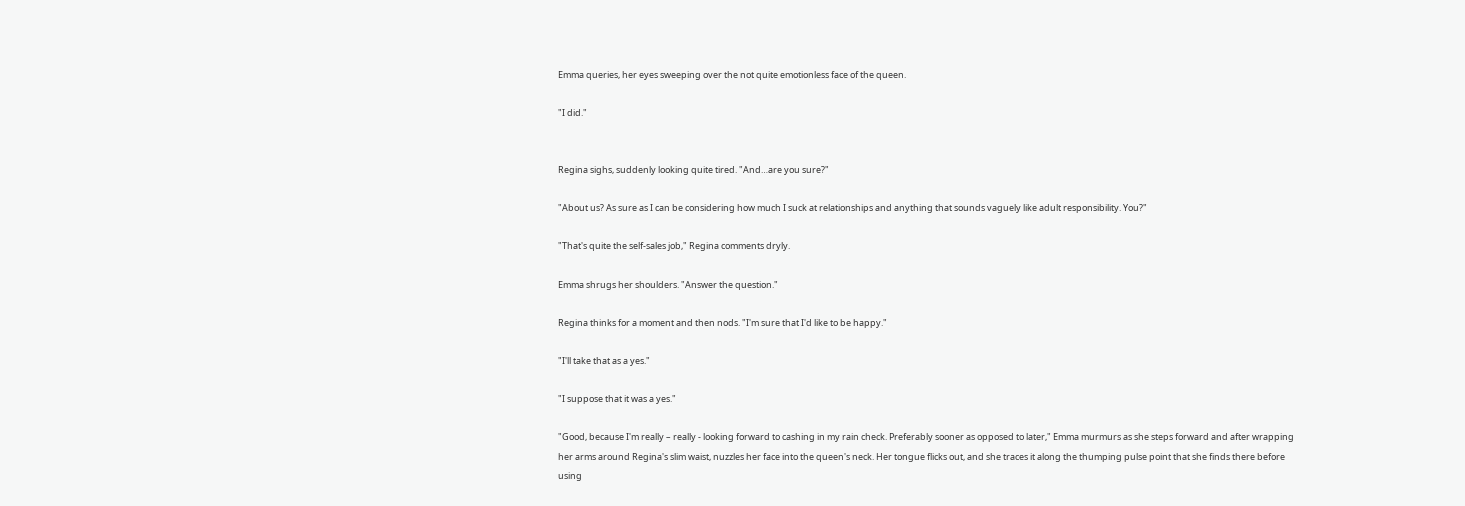Emma queries, her eyes sweeping over the not quite emotionless face of the queen.

"I did."


Regina sighs, suddenly looking quite tired. "And…are you sure?"

"About us? As sure as I can be considering how much I suck at relationships and anything that sounds vaguely like adult responsibility. You?"

"That's quite the self-sales job," Regina comments dryly.

Emma shrugs her shoulders. "Answer the question."

Regina thinks for a moment and then nods. "I'm sure that I'd like to be happy."

"I'll take that as a yes."

"I suppose that it was a yes."

"Good, because I'm really – really - looking forward to cashing in my rain check. Preferably sooner as opposed to later," Emma murmurs as she steps forward and after wrapping her arms around Regina's slim waist, nuzzles her face into the queen's neck. Her tongue flicks out, and she traces it along the thumping pulse point that she finds there before using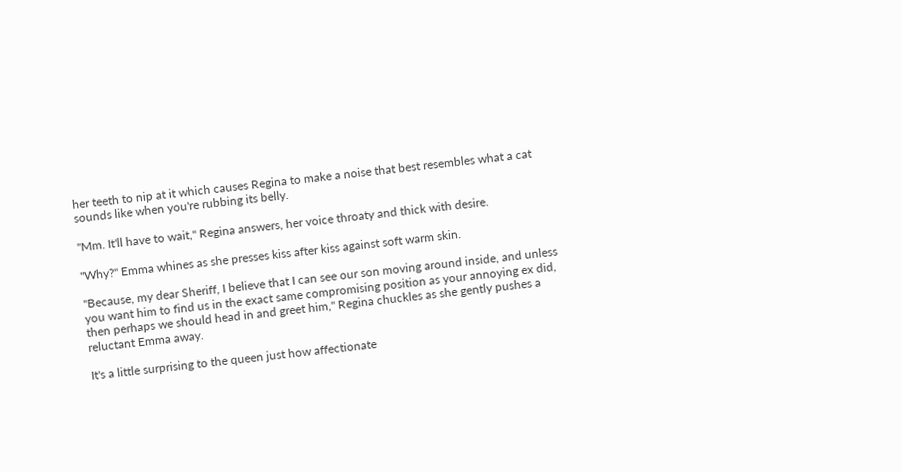her teeth to nip at it which causes Regina to make a noise that best resembles what a cat sounds like when you're rubbing its belly.

"Mm. It'll have to wait," Regina answers, her voice throaty and thick with desire.

"Why?" Emma whines as she presses kiss after kiss against soft warm skin.

"Because, my dear Sheriff, I believe that I can see our son moving around inside, and unless you want him to find us in the exact same compromising position as your annoying ex did, then perhaps we should head in and greet him," Regina chuckles as she gently pushes a reluctant Emma away.

It's a little surprising to the queen just how affectionate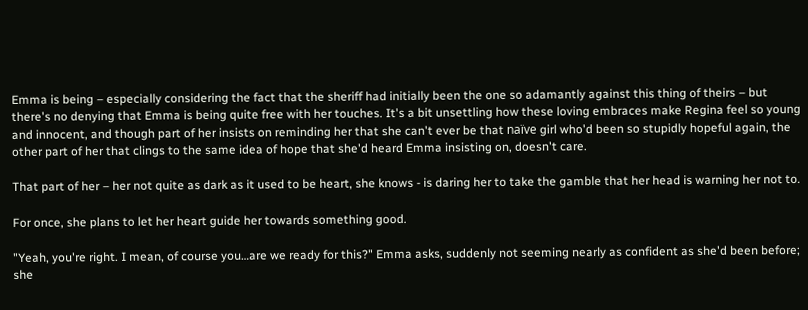Emma is being – especially considering the fact that the sheriff had initially been the one so adamantly against this thing of theirs – but there's no denying that Emma is being quite free with her touches. It's a bit unsettling how these loving embraces make Regina feel so young and innocent, and though part of her insists on reminding her that she can't ever be that naïve girl who'd been so stupidly hopeful again, the other part of her that clings to the same idea of hope that she'd heard Emma insisting on, doesn't care.

That part of her – her not quite as dark as it used to be heart, she knows - is daring her to take the gamble that her head is warning her not to.

For once, she plans to let her heart guide her towards something good.

"Yeah, you're right. I mean, of course you…are we ready for this?" Emma asks, suddenly not seeming nearly as confident as she'd been before; she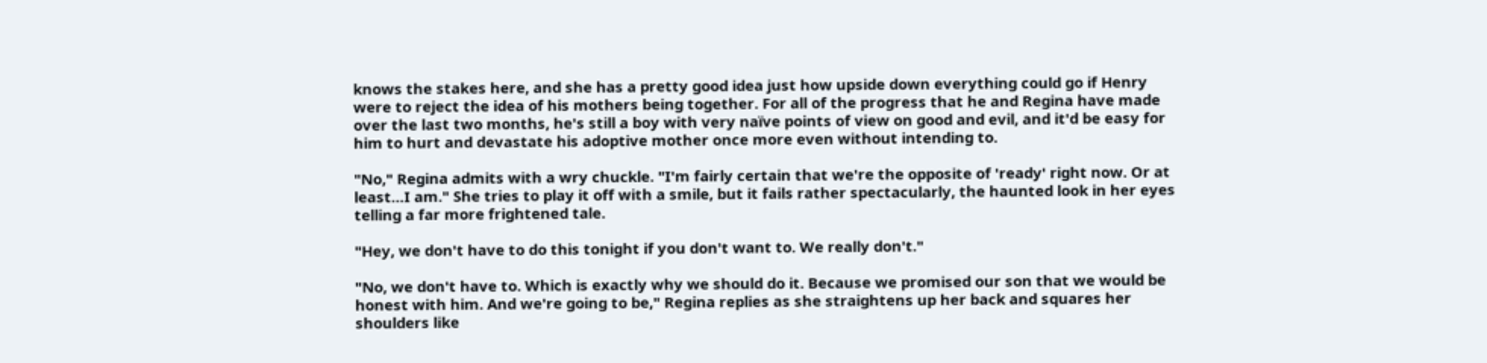knows the stakes here, and she has a pretty good idea just how upside down everything could go if Henry were to reject the idea of his mothers being together. For all of the progress that he and Regina have made over the last two months, he's still a boy with very naïve points of view on good and evil, and it'd be easy for him to hurt and devastate his adoptive mother once more even without intending to.

"No," Regina admits with a wry chuckle. "I'm fairly certain that we're the opposite of 'ready' right now. Or at least…I am." She tries to play it off with a smile, but it fails rather spectacularly, the haunted look in her eyes telling a far more frightened tale.

"Hey, we don't have to do this tonight if you don't want to. We really don't."

"No, we don't have to. Which is exactly why we should do it. Because we promised our son that we would be honest with him. And we're going to be," Regina replies as she straightens up her back and squares her shoulders like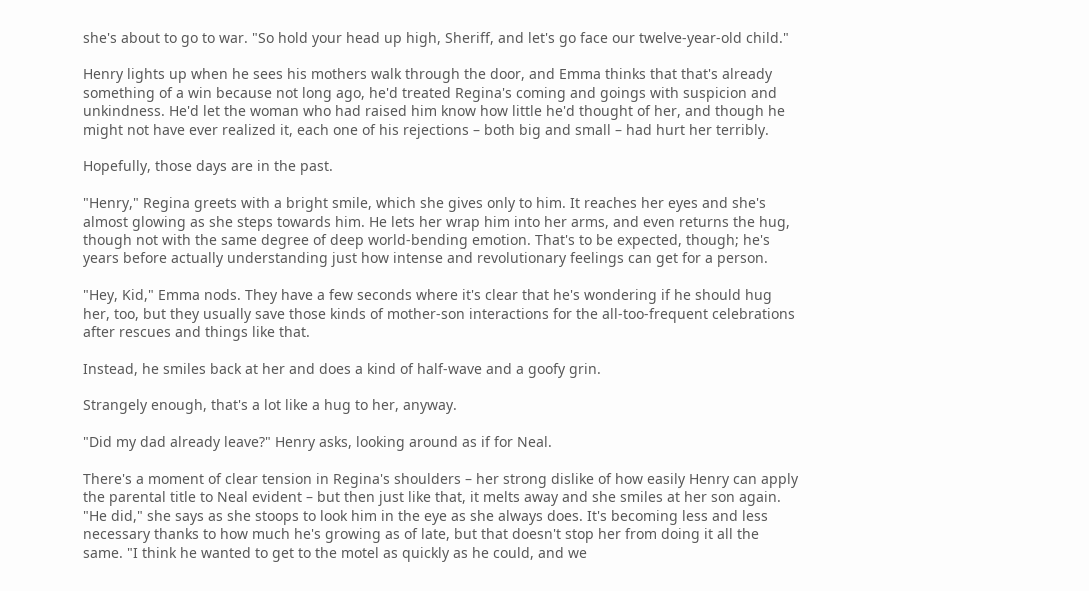she's about to go to war. "So hold your head up high, Sheriff, and let's go face our twelve-year-old child."

Henry lights up when he sees his mothers walk through the door, and Emma thinks that that's already something of a win because not long ago, he'd treated Regina's coming and goings with suspicion and unkindness. He'd let the woman who had raised him know how little he'd thought of her, and though he might not have ever realized it, each one of his rejections – both big and small – had hurt her terribly.

Hopefully, those days are in the past.

"Henry," Regina greets with a bright smile, which she gives only to him. It reaches her eyes and she's almost glowing as she steps towards him. He lets her wrap him into her arms, and even returns the hug, though not with the same degree of deep world-bending emotion. That's to be expected, though; he's years before actually understanding just how intense and revolutionary feelings can get for a person.

"Hey, Kid," Emma nods. They have a few seconds where it's clear that he's wondering if he should hug her, too, but they usually save those kinds of mother-son interactions for the all-too-frequent celebrations after rescues and things like that.

Instead, he smiles back at her and does a kind of half-wave and a goofy grin.

Strangely enough, that's a lot like a hug to her, anyway.

"Did my dad already leave?" Henry asks, looking around as if for Neal.

There's a moment of clear tension in Regina's shoulders – her strong dislike of how easily Henry can apply the parental title to Neal evident – but then just like that, it melts away and she smiles at her son again. "He did," she says as she stoops to look him in the eye as she always does. It's becoming less and less necessary thanks to how much he's growing as of late, but that doesn't stop her from doing it all the same. "I think he wanted to get to the motel as quickly as he could, and we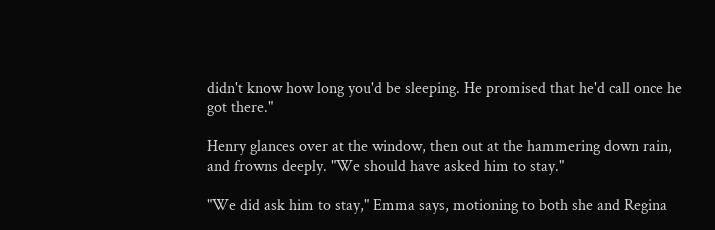didn't know how long you'd be sleeping. He promised that he'd call once he got there."

Henry glances over at the window, then out at the hammering down rain, and frowns deeply. "We should have asked him to stay."

"We did ask him to stay," Emma says, motioning to both she and Regina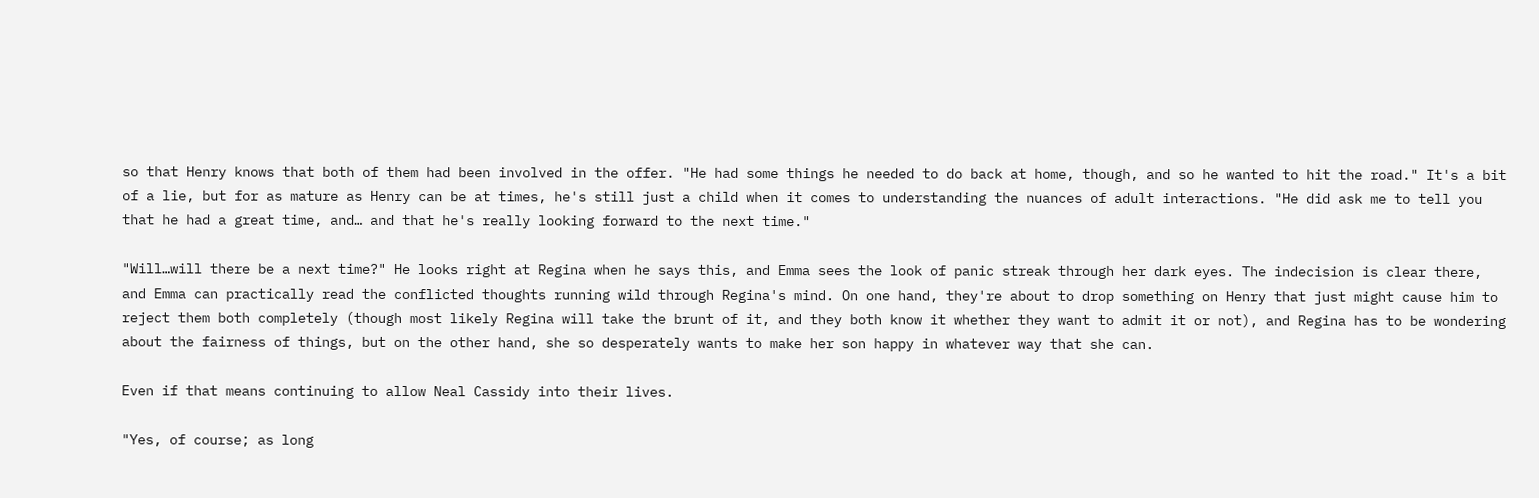so that Henry knows that both of them had been involved in the offer. "He had some things he needed to do back at home, though, and so he wanted to hit the road." It's a bit of a lie, but for as mature as Henry can be at times, he's still just a child when it comes to understanding the nuances of adult interactions. "He did ask me to tell you that he had a great time, and… and that he's really looking forward to the next time."

"Will…will there be a next time?" He looks right at Regina when he says this, and Emma sees the look of panic streak through her dark eyes. The indecision is clear there, and Emma can practically read the conflicted thoughts running wild through Regina's mind. On one hand, they're about to drop something on Henry that just might cause him to reject them both completely (though most likely Regina will take the brunt of it, and they both know it whether they want to admit it or not), and Regina has to be wondering about the fairness of things, but on the other hand, she so desperately wants to make her son happy in whatever way that she can.

Even if that means continuing to allow Neal Cassidy into their lives.

"Yes, of course; as long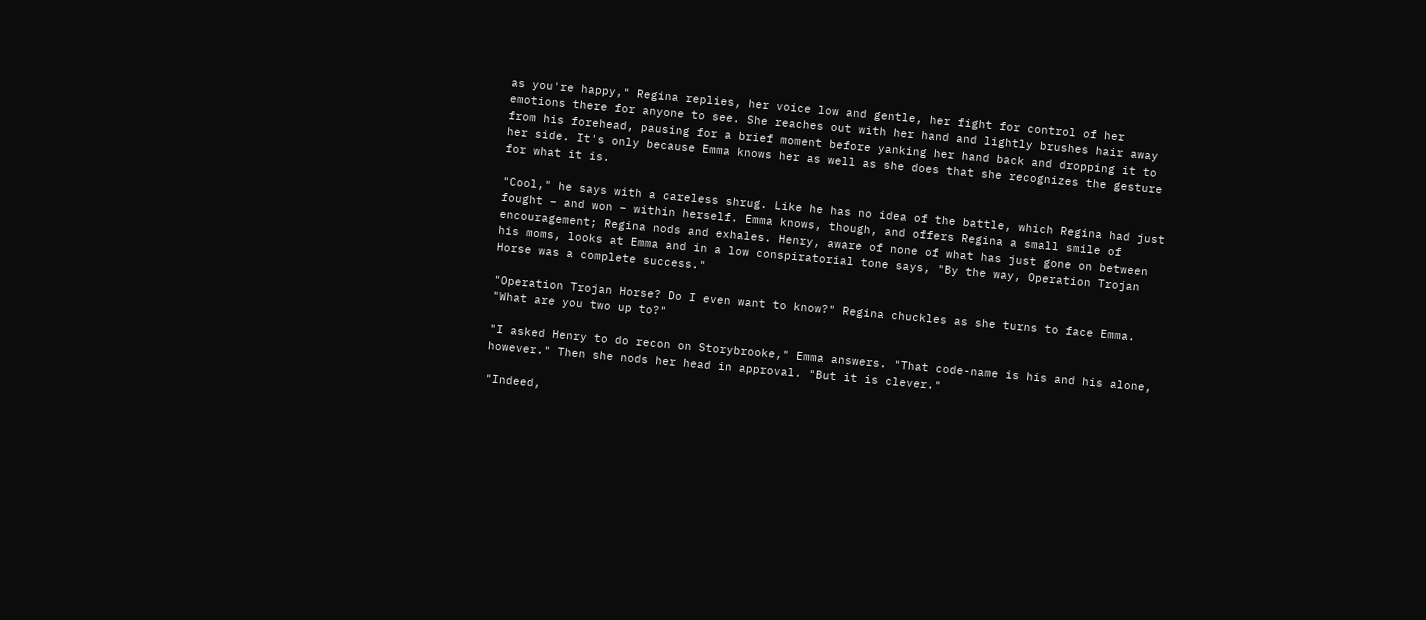as you're happy," Regina replies, her voice low and gentle, her fight for control of her emotions there for anyone to see. She reaches out with her hand and lightly brushes hair away from his forehead, pausing for a brief moment before yanking her hand back and dropping it to her side. It's only because Emma knows her as well as she does that she recognizes the gesture for what it is.

"Cool," he says with a careless shrug. Like he has no idea of the battle, which Regina had just fought – and won – within herself. Emma knows, though, and offers Regina a small smile of encouragement; Regina nods and exhales. Henry, aware of none of what has just gone on between his moms, looks at Emma and in a low conspiratorial tone says, "By the way, Operation Trojan Horse was a complete success."

"Operation Trojan Horse? Do I even want to know?" Regina chuckles as she turns to face Emma. "What are you two up to?"

"I asked Henry to do recon on Storybrooke," Emma answers. "That code-name is his and his alone, however." Then she nods her head in approval. "But it is clever."

"Indeed,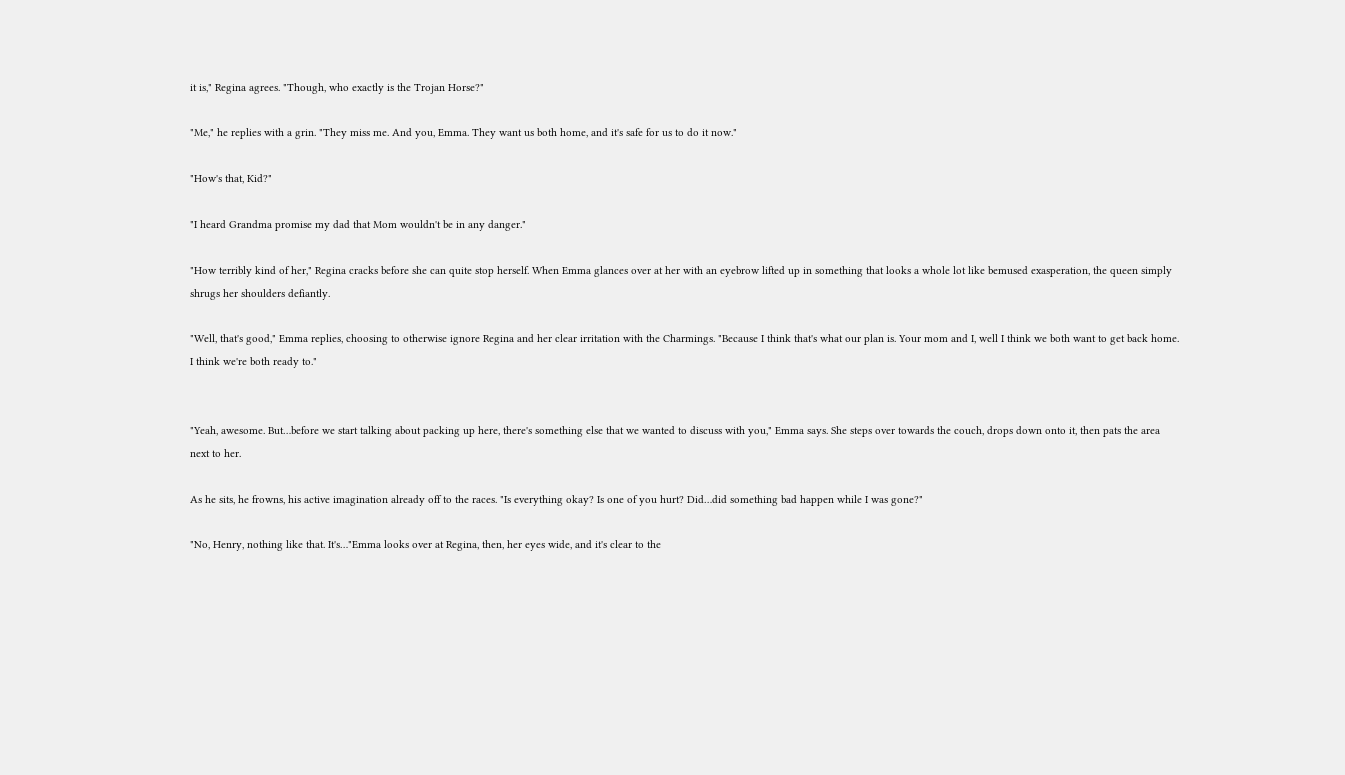it is," Regina agrees. "Though, who exactly is the Trojan Horse?"

"Me," he replies with a grin. "They miss me. And you, Emma. They want us both home, and it's safe for us to do it now."

"How's that, Kid?"

"I heard Grandma promise my dad that Mom wouldn't be in any danger."

"How terribly kind of her," Regina cracks before she can quite stop herself. When Emma glances over at her with an eyebrow lifted up in something that looks a whole lot like bemused exasperation, the queen simply shrugs her shoulders defiantly.

"Well, that's good," Emma replies, choosing to otherwise ignore Regina and her clear irritation with the Charmings. "Because I think that's what our plan is. Your mom and I, well I think we both want to get back home. I think we're both ready to."


"Yeah, awesome. But…before we start talking about packing up here, there's something else that we wanted to discuss with you," Emma says. She steps over towards the couch, drops down onto it, then pats the area next to her.

As he sits, he frowns, his active imagination already off to the races. "Is everything okay? Is one of you hurt? Did…did something bad happen while I was gone?"

"No, Henry, nothing like that. It's…"Emma looks over at Regina, then, her eyes wide, and it's clear to the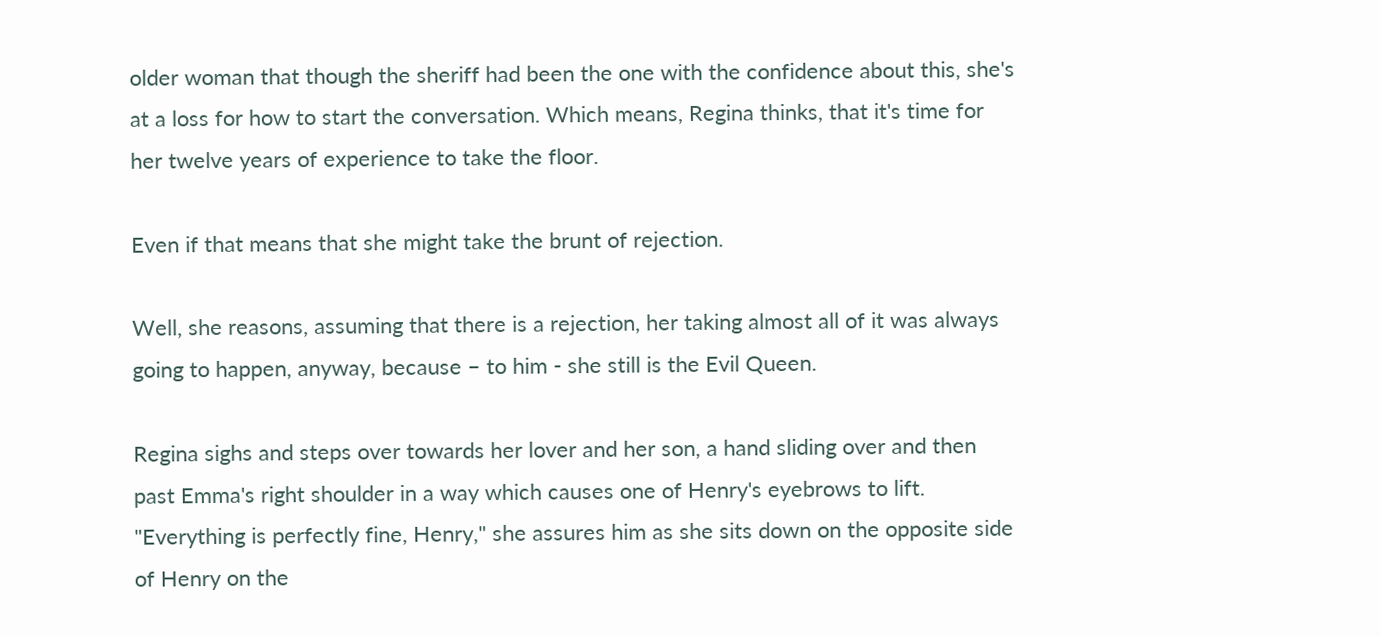older woman that though the sheriff had been the one with the confidence about this, she's at a loss for how to start the conversation. Which means, Regina thinks, that it's time for her twelve years of experience to take the floor.

Even if that means that she might take the brunt of rejection.

Well, she reasons, assuming that there is a rejection, her taking almost all of it was always going to happen, anyway, because – to him - she still is the Evil Queen.

Regina sighs and steps over towards her lover and her son, a hand sliding over and then past Emma's right shoulder in a way which causes one of Henry's eyebrows to lift. "Everything is perfectly fine, Henry," she assures him as she sits down on the opposite side of Henry on the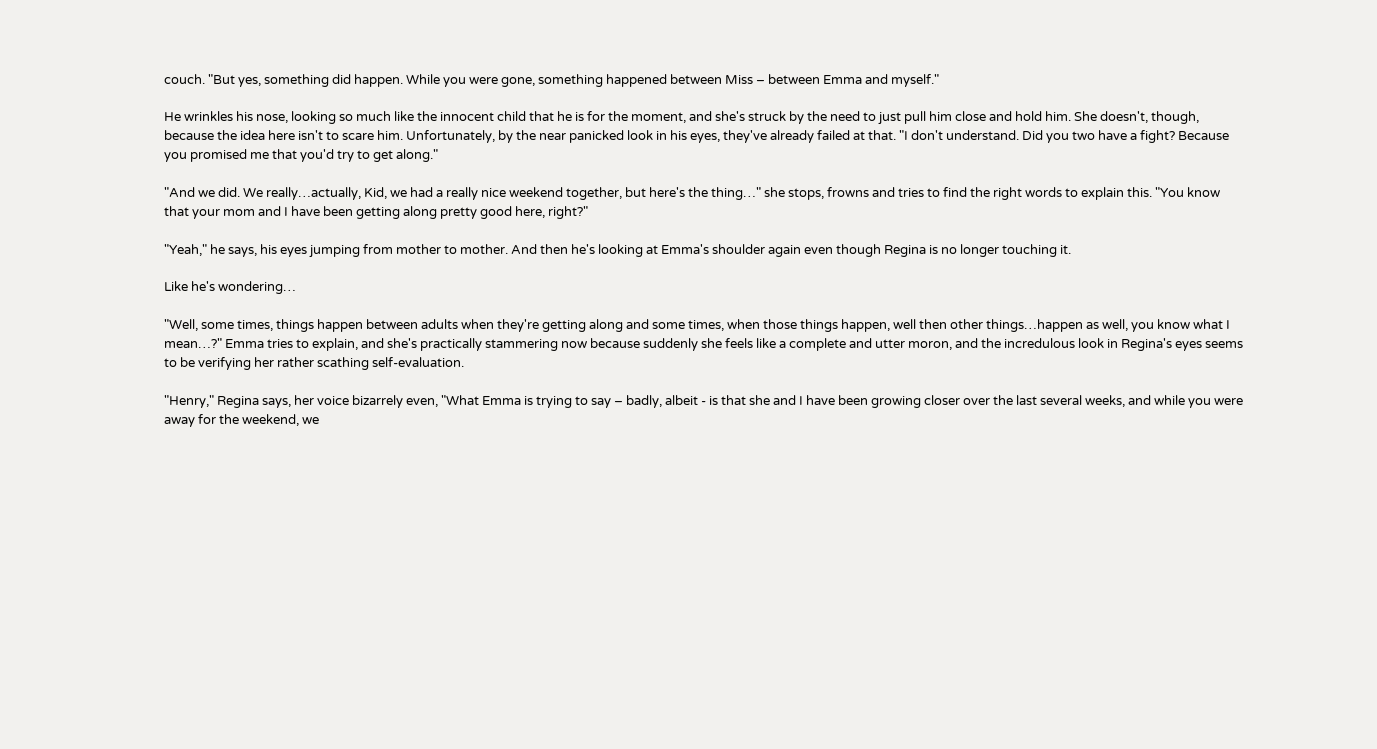couch. "But yes, something did happen. While you were gone, something happened between Miss – between Emma and myself."

He wrinkles his nose, looking so much like the innocent child that he is for the moment, and she's struck by the need to just pull him close and hold him. She doesn't, though, because the idea here isn't to scare him. Unfortunately, by the near panicked look in his eyes, they've already failed at that. "I don't understand. Did you two have a fight? Because you promised me that you'd try to get along."

"And we did. We really…actually, Kid, we had a really nice weekend together, but here's the thing…" she stops, frowns and tries to find the right words to explain this. "You know that your mom and I have been getting along pretty good here, right?"

"Yeah," he says, his eyes jumping from mother to mother. And then he's looking at Emma's shoulder again even though Regina is no longer touching it.

Like he's wondering…

"Well, some times, things happen between adults when they're getting along and some times, when those things happen, well then other things…happen as well, you know what I mean…?" Emma tries to explain, and she's practically stammering now because suddenly she feels like a complete and utter moron, and the incredulous look in Regina's eyes seems to be verifying her rather scathing self-evaluation.

"Henry," Regina says, her voice bizarrely even, "What Emma is trying to say – badly, albeit - is that she and I have been growing closer over the last several weeks, and while you were away for the weekend, we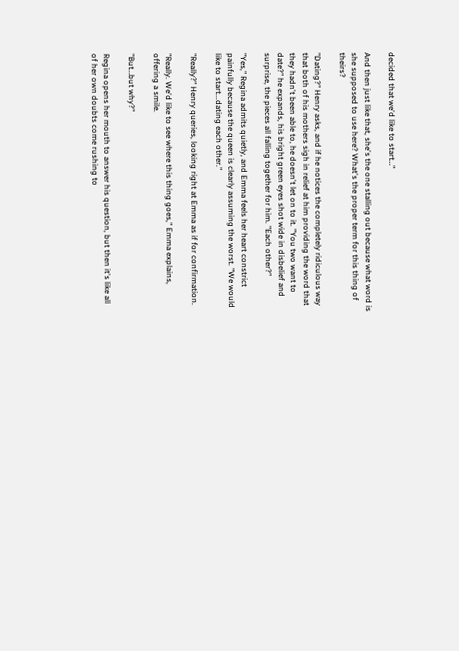decided that we'd like to start…"

And then just like that, she's the one stalling out because what word is she supposed to use here? What's the proper term for this thing of theirs?

"Dating?" Henry asks, and if he notices the completely ridiculous way that both of his mothers sigh in relief at him providing the word that they hadn't been able to, he doesn't let on to it. "You two want to date?" he expands, his bright green eyes shot wide in disbelief and surprise, the pieces all falling together for him. "Each other?"

"Yes," Regina admits quietly, and Emma feels her heart constrict painfully because the queen is clearly assuming the worst. "We would like to start...dating each other."

"Really?" Henry queries, looking right at Emma as if for confirmation.

"Really. We'd like to see where this thing goes," Emma explains, offering a smile.

"But…but why?"

Regina opens her mouth to answer his question, but then it's like all of her own doubts come rushing to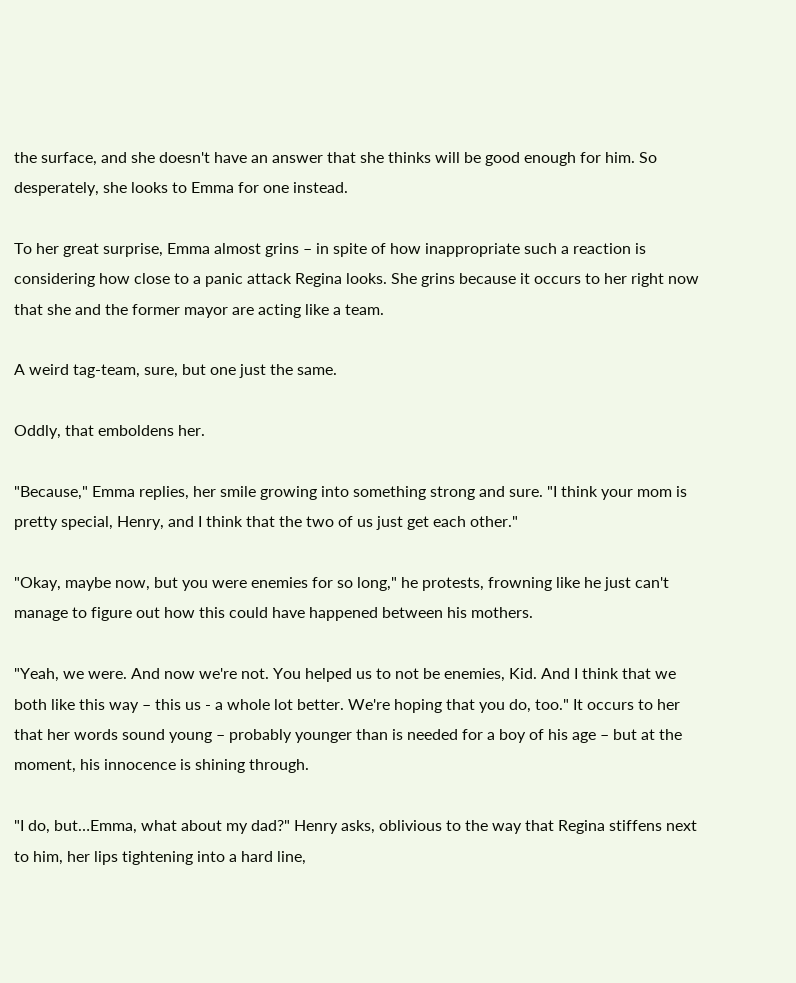the surface, and she doesn't have an answer that she thinks will be good enough for him. So desperately, she looks to Emma for one instead.

To her great surprise, Emma almost grins – in spite of how inappropriate such a reaction is considering how close to a panic attack Regina looks. She grins because it occurs to her right now that she and the former mayor are acting like a team.

A weird tag-team, sure, but one just the same.

Oddly, that emboldens her.

"Because," Emma replies, her smile growing into something strong and sure. "I think your mom is pretty special, Henry, and I think that the two of us just get each other."

"Okay, maybe now, but you were enemies for so long," he protests, frowning like he just can't manage to figure out how this could have happened between his mothers.

"Yeah, we were. And now we're not. You helped us to not be enemies, Kid. And I think that we both like this way – this us - a whole lot better. We're hoping that you do, too." It occurs to her that her words sound young – probably younger than is needed for a boy of his age – but at the moment, his innocence is shining through.

"I do, but…Emma, what about my dad?" Henry asks, oblivious to the way that Regina stiffens next to him, her lips tightening into a hard line,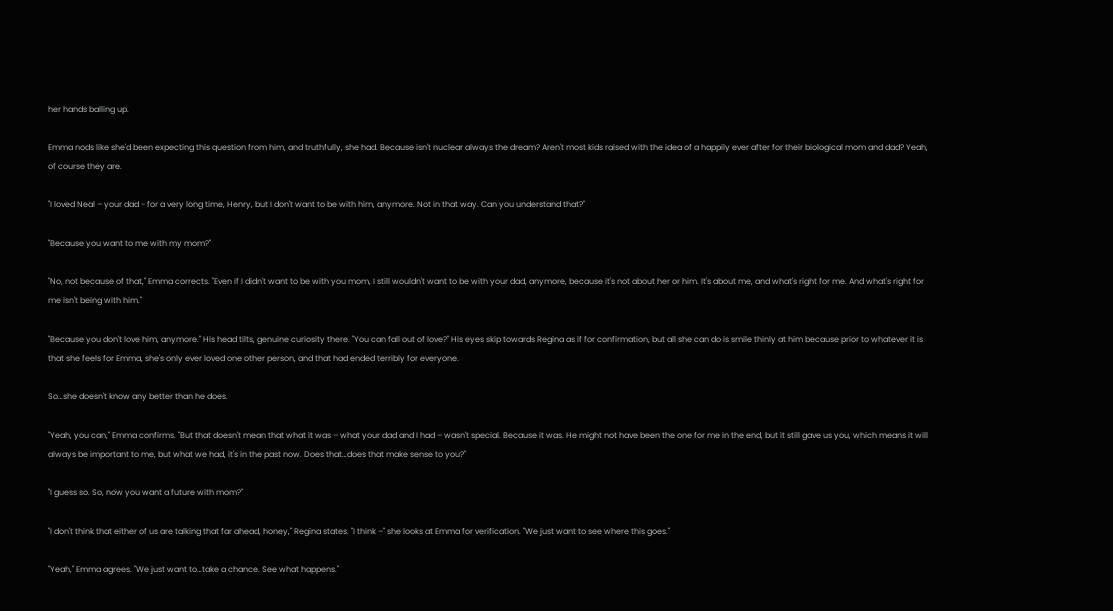her hands balling up.

Emma nods like she'd been expecting this question from him, and truthfully, she had. Because isn't nuclear always the dream? Aren't most kids raised with the idea of a happily ever after for their biological mom and dad? Yeah, of course they are.

"I loved Neal – your dad - for a very long time, Henry, but I don't want to be with him, anymore. Not in that way. Can you understand that?"

"Because you want to me with my mom?"

"No, not because of that," Emma corrects. "Even if I didn't want to be with you mom, I still wouldn't want to be with your dad, anymore, because it's not about her or him. It's about me, and what's right for me. And what's right for me isn't being with him."

"Because you don't love him, anymore." His head tilts, genuine curiosity there. "You can fall out of love?" His eyes skip towards Regina as if for confirmation, but all she can do is smile thinly at him because prior to whatever it is that she feels for Emma, she's only ever loved one other person, and that had ended terribly for everyone.

So…she doesn't know any better than he does.

"Yeah, you can," Emma confirms. "But that doesn't mean that what it was – what your dad and I had – wasn't special. Because it was. He might not have been the one for me in the end, but it still gave us you, which means it will always be important to me, but what we had, it's in the past now. Does that…does that make sense to you?"

"I guess so. So, now you want a future with mom?"

"I don't think that either of us are talking that far ahead, honey," Regina states. "I think –" she looks at Emma for verification. "We just want to see where this goes."

"Yeah," Emma agrees. "We just want to…take a chance. See what happens."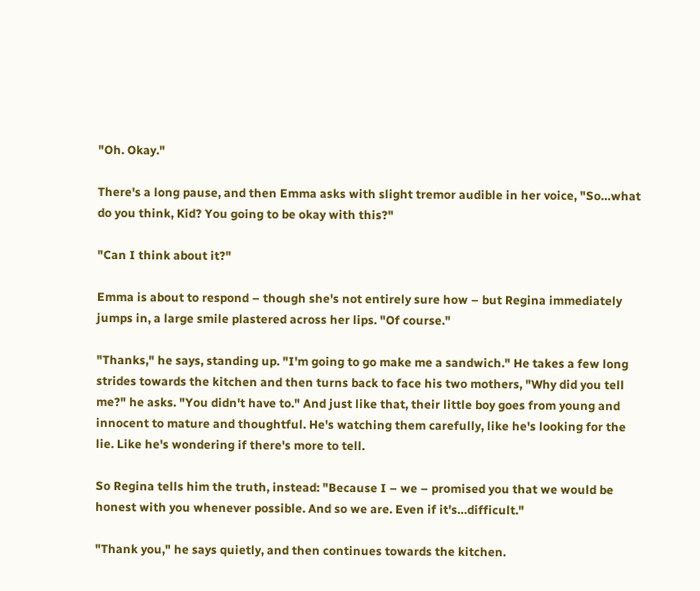"Oh. Okay."

There's a long pause, and then Emma asks with slight tremor audible in her voice, "So…what do you think, Kid? You going to be okay with this?"

"Can I think about it?"

Emma is about to respond – though she's not entirely sure how – but Regina immediately jumps in, a large smile plastered across her lips. "Of course."

"Thanks," he says, standing up. "I'm going to go make me a sandwich." He takes a few long strides towards the kitchen and then turns back to face his two mothers, "Why did you tell me?" he asks. "You didn't have to." And just like that, their little boy goes from young and innocent to mature and thoughtful. He's watching them carefully, like he's looking for the lie. Like he's wondering if there's more to tell.

So Regina tells him the truth, instead: "Because I – we – promised you that we would be honest with you whenever possible. And so we are. Even if it's…difficult."

"Thank you," he says quietly, and then continues towards the kitchen.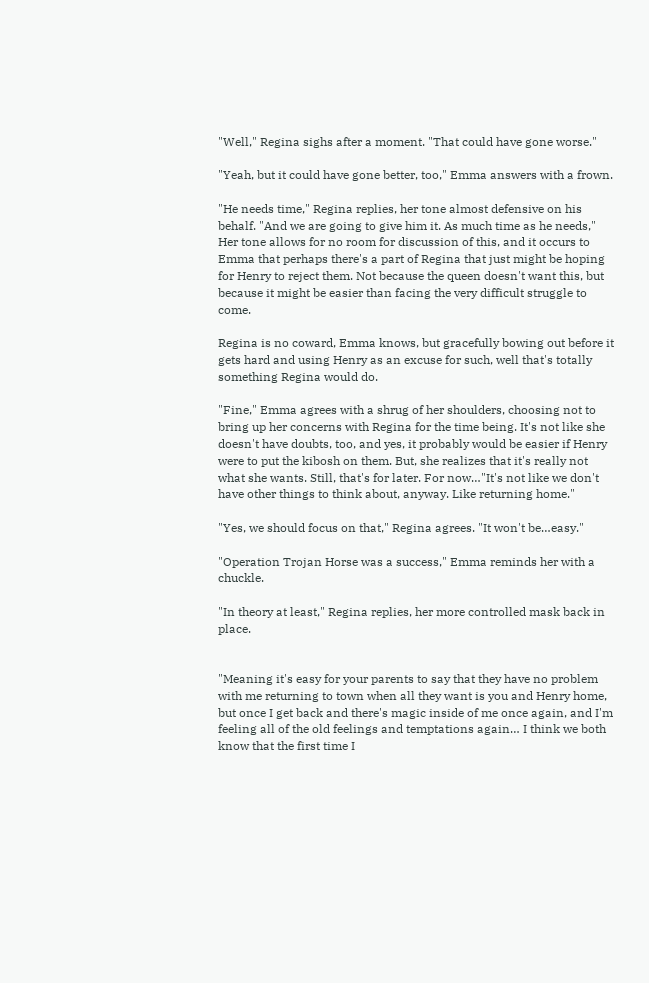"Well," Regina sighs after a moment. "That could have gone worse."

"Yeah, but it could have gone better, too," Emma answers with a frown.

"He needs time," Regina replies, her tone almost defensive on his behalf. "And we are going to give him it. As much time as he needs," Her tone allows for no room for discussion of this, and it occurs to Emma that perhaps there's a part of Regina that just might be hoping for Henry to reject them. Not because the queen doesn't want this, but because it might be easier than facing the very difficult struggle to come.

Regina is no coward, Emma knows, but gracefully bowing out before it gets hard and using Henry as an excuse for such, well that's totally something Regina would do.

"Fine," Emma agrees with a shrug of her shoulders, choosing not to bring up her concerns with Regina for the time being. It's not like she doesn't have doubts, too, and yes, it probably would be easier if Henry were to put the kibosh on them. But, she realizes that it's really not what she wants. Still, that's for later. For now…"It's not like we don't have other things to think about, anyway. Like returning home."

"Yes, we should focus on that," Regina agrees. "It won't be…easy."

"Operation Trojan Horse was a success," Emma reminds her with a chuckle.

"In theory at least," Regina replies, her more controlled mask back in place.


"Meaning it's easy for your parents to say that they have no problem with me returning to town when all they want is you and Henry home, but once I get back and there's magic inside of me once again, and I'm feeling all of the old feelings and temptations again… I think we both know that the first time I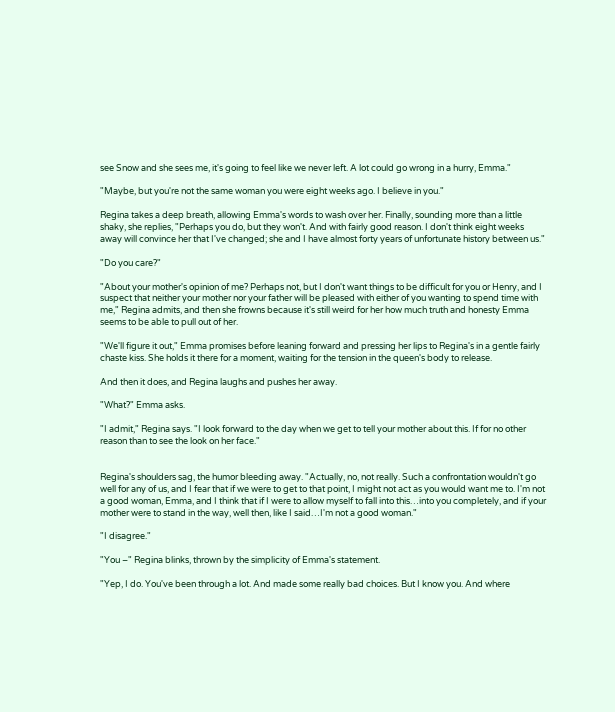see Snow and she sees me, it's going to feel like we never left. A lot could go wrong in a hurry, Emma."

"Maybe, but you're not the same woman you were eight weeks ago. I believe in you."

Regina takes a deep breath, allowing Emma's words to wash over her. Finally, sounding more than a little shaky, she replies, "Perhaps you do, but they won't. And with fairly good reason. I don't think eight weeks away will convince her that I've changed; she and I have almost forty years of unfortunate history between us."

"Do you care?"

"About your mother's opinion of me? Perhaps not, but I don't want things to be difficult for you or Henry, and I suspect that neither your mother nor your father will be pleased with either of you wanting to spend time with me," Regina admits, and then she frowns because it's still weird for her how much truth and honesty Emma seems to be able to pull out of her.

"We'll figure it out," Emma promises before leaning forward and pressing her lips to Regina's in a gentle fairly chaste kiss. She holds it there for a moment, waiting for the tension in the queen's body to release.

And then it does, and Regina laughs and pushes her away.

"What?" Emma asks.

"I admit," Regina says. "I look forward to the day when we get to tell your mother about this. If for no other reason than to see the look on her face."


Regina's shoulders sag, the humor bleeding away. "Actually, no, not really. Such a confrontation wouldn't go well for any of us, and I fear that if we were to get to that point, I might not act as you would want me to. I'm not a good woman, Emma, and I think that if I were to allow myself to fall into this…into you completely, and if your mother were to stand in the way, well then, like I said…I'm not a good woman."

"I disagree."

"You –" Regina blinks, thrown by the simplicity of Emma's statement.

"Yep, I do. You've been through a lot. And made some really bad choices. But I know you. And where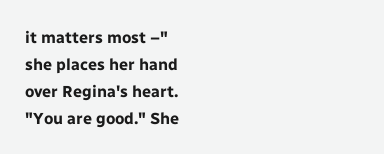it matters most –" she places her hand over Regina's heart. "You are good." She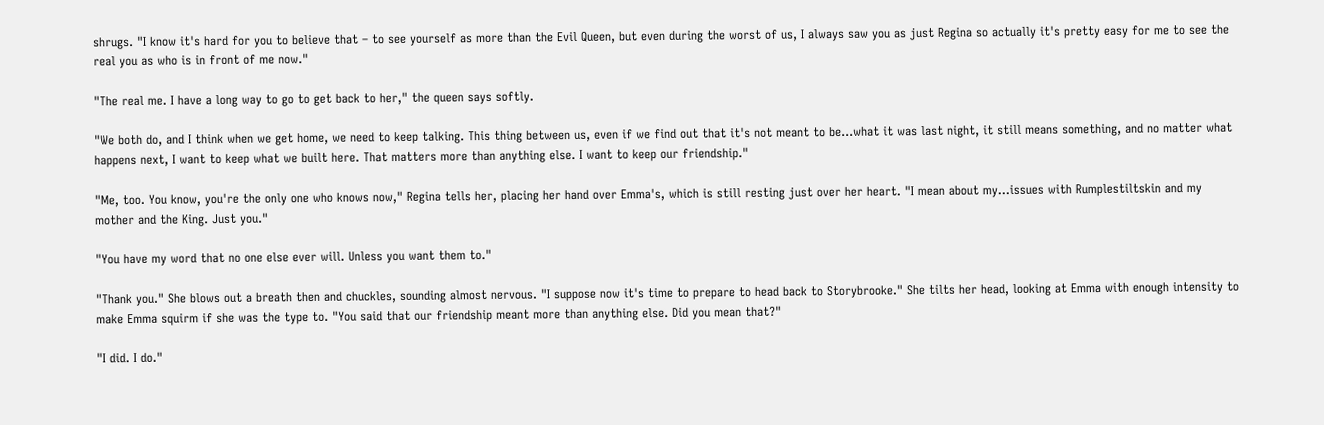shrugs. "I know it's hard for you to believe that – to see yourself as more than the Evil Queen, but even during the worst of us, I always saw you as just Regina so actually it's pretty easy for me to see the real you as who is in front of me now."

"The real me. I have a long way to go to get back to her," the queen says softly.

"We both do, and I think when we get home, we need to keep talking. This thing between us, even if we find out that it's not meant to be…what it was last night, it still means something, and no matter what happens next, I want to keep what we built here. That matters more than anything else. I want to keep our friendship."

"Me, too. You know, you're the only one who knows now," Regina tells her, placing her hand over Emma's, which is still resting just over her heart. "I mean about my…issues with Rumplestiltskin and my mother and the King. Just you."

"You have my word that no one else ever will. Unless you want them to."

"Thank you." She blows out a breath then and chuckles, sounding almost nervous. "I suppose now it's time to prepare to head back to Storybrooke." She tilts her head, looking at Emma with enough intensity to make Emma squirm if she was the type to. "You said that our friendship meant more than anything else. Did you mean that?"

"I did. I do."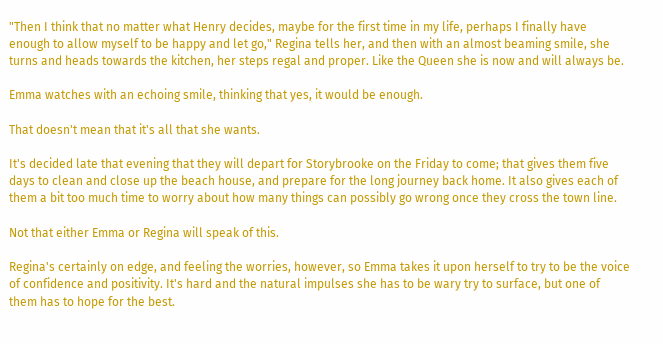"Then I think that no matter what Henry decides, maybe for the first time in my life, perhaps I finally have enough to allow myself to be happy and let go," Regina tells her, and then with an almost beaming smile, she turns and heads towards the kitchen, her steps regal and proper. Like the Queen she is now and will always be.

Emma watches with an echoing smile, thinking that yes, it would be enough.

That doesn't mean that it's all that she wants.

It's decided late that evening that they will depart for Storybrooke on the Friday to come; that gives them five days to clean and close up the beach house, and prepare for the long journey back home. It also gives each of them a bit too much time to worry about how many things can possibly go wrong once they cross the town line.

Not that either Emma or Regina will speak of this.

Regina's certainly on edge, and feeling the worries, however, so Emma takes it upon herself to try to be the voice of confidence and positivity. It's hard and the natural impulses she has to be wary try to surface, but one of them has to hope for the best.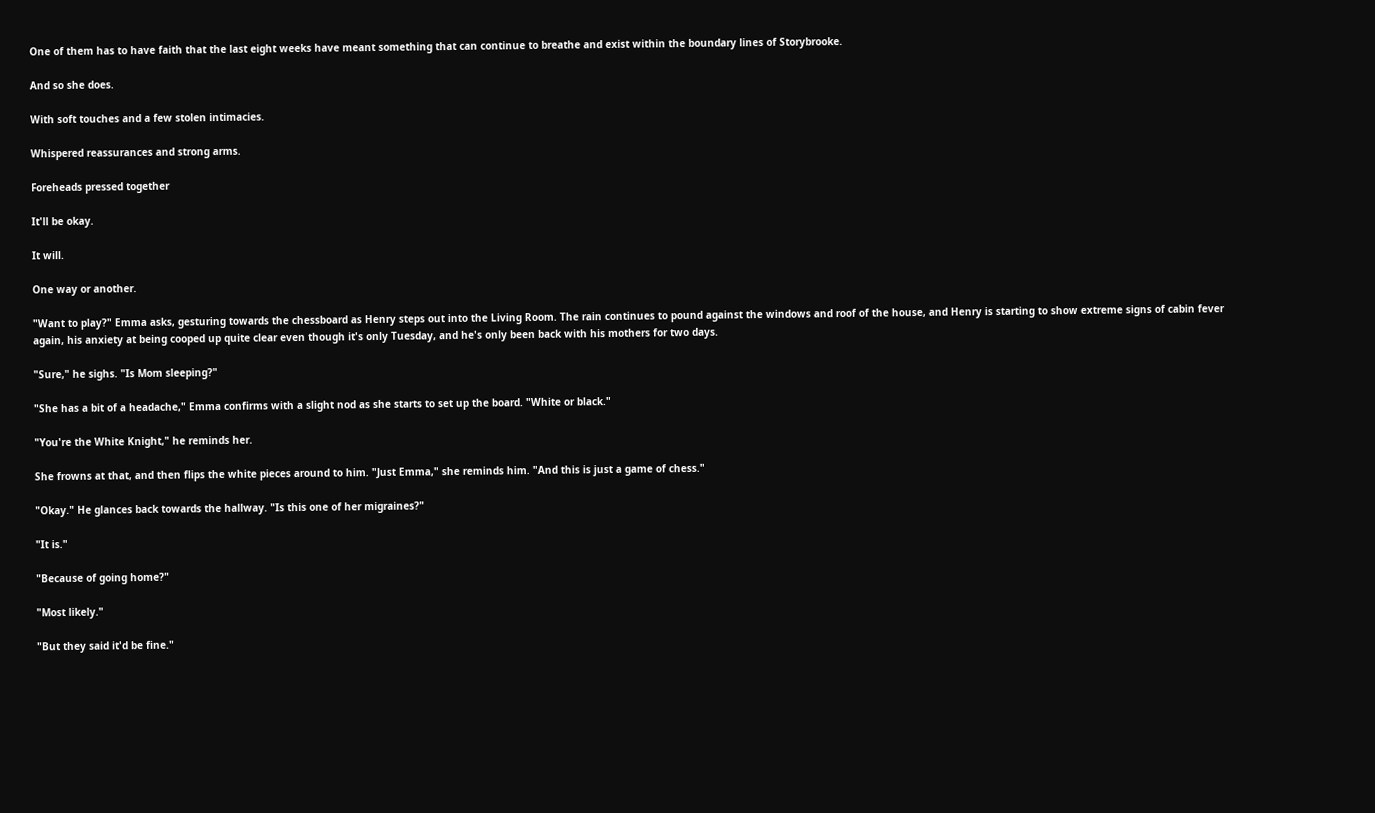One of them has to have faith that the last eight weeks have meant something that can continue to breathe and exist within the boundary lines of Storybrooke.

And so she does.

With soft touches and a few stolen intimacies.

Whispered reassurances and strong arms.

Foreheads pressed together

It'll be okay.

It will.

One way or another.

"Want to play?" Emma asks, gesturing towards the chessboard as Henry steps out into the Living Room. The rain continues to pound against the windows and roof of the house, and Henry is starting to show extreme signs of cabin fever again, his anxiety at being cooped up quite clear even though it's only Tuesday, and he's only been back with his mothers for two days.

"Sure," he sighs. "Is Mom sleeping?"

"She has a bit of a headache," Emma confirms with a slight nod as she starts to set up the board. "White or black."

"You're the White Knight," he reminds her.

She frowns at that, and then flips the white pieces around to him. "Just Emma," she reminds him. "And this is just a game of chess."

"Okay." He glances back towards the hallway. "Is this one of her migraines?"

"It is."

"Because of going home?"

"Most likely."

"But they said it'd be fine."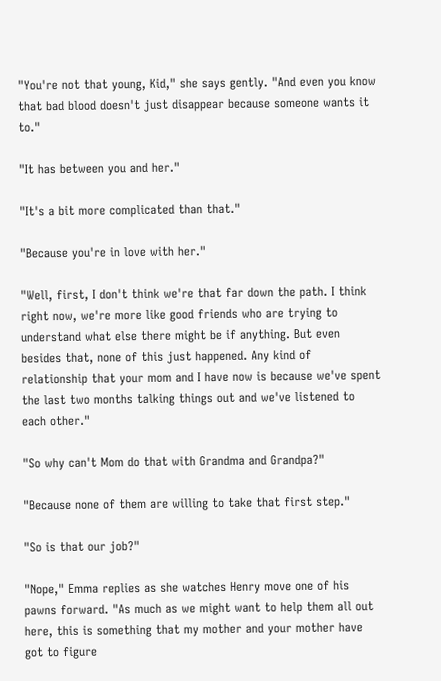"You're not that young, Kid," she says gently. "And even you know that bad blood doesn't just disappear because someone wants it to."

"It has between you and her."

"It's a bit more complicated than that."

"Because you're in love with her."

"Well, first, I don't think we're that far down the path. I think right now, we're more like good friends who are trying to understand what else there might be if anything. But even besides that, none of this just happened. Any kind of relationship that your mom and I have now is because we've spent the last two months talking things out and we've listened to each other."

"So why can't Mom do that with Grandma and Grandpa?"

"Because none of them are willing to take that first step."

"So is that our job?"

"Nope," Emma replies as she watches Henry move one of his pawns forward. "As much as we might want to help them all out here, this is something that my mother and your mother have got to figure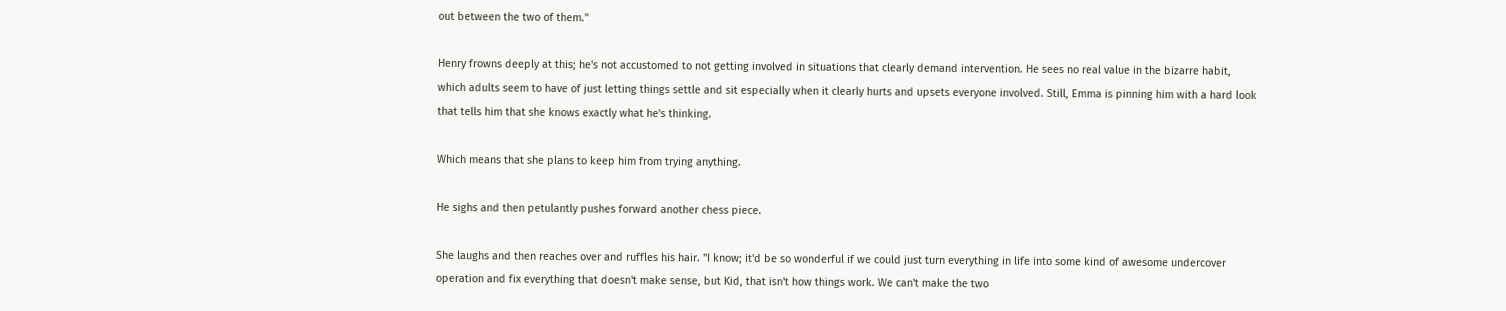out between the two of them."

Henry frowns deeply at this; he's not accustomed to not getting involved in situations that clearly demand intervention. He sees no real value in the bizarre habit, which adults seem to have of just letting things settle and sit especially when it clearly hurts and upsets everyone involved. Still, Emma is pinning him with a hard look that tells him that she knows exactly what he's thinking.

Which means that she plans to keep him from trying anything.

He sighs and then petulantly pushes forward another chess piece.

She laughs and then reaches over and ruffles his hair. "I know; it'd be so wonderful if we could just turn everything in life into some kind of awesome undercover operation and fix everything that doesn't make sense, but Kid, that isn't how things work. We can't make the two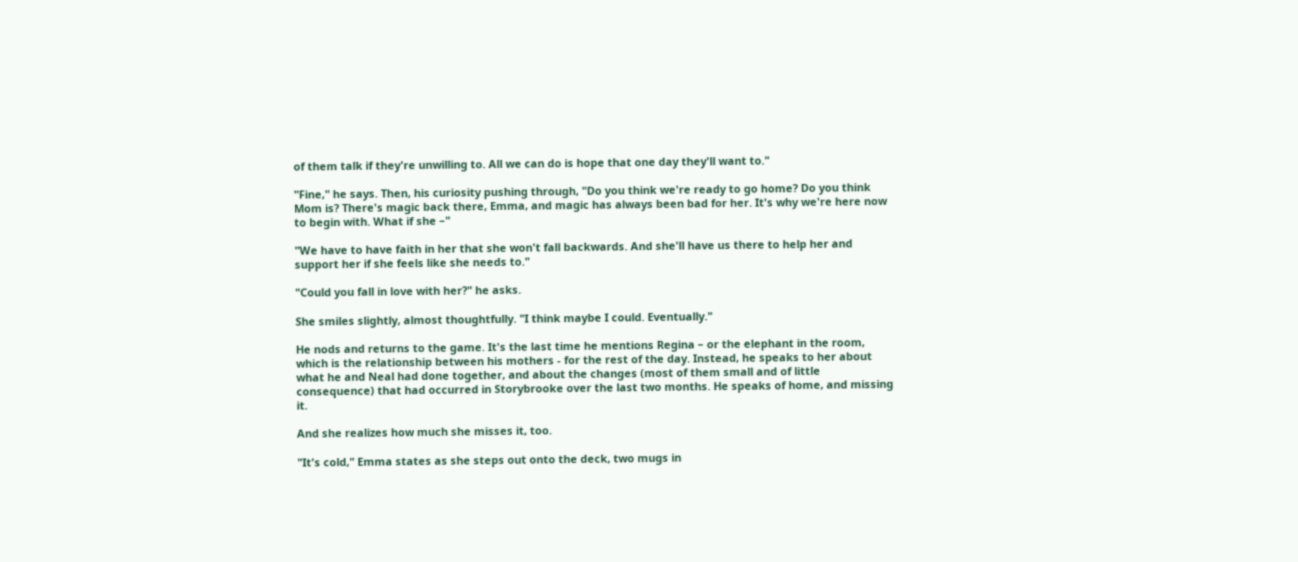of them talk if they're unwilling to. All we can do is hope that one day they'll want to."

"Fine," he says. Then, his curiosity pushing through, "Do you think we're ready to go home? Do you think Mom is? There's magic back there, Emma, and magic has always been bad for her. It's why we're here now to begin with. What if she –"

"We have to have faith in her that she won't fall backwards. And she'll have us there to help her and support her if she feels like she needs to."

"Could you fall in love with her?" he asks.

She smiles slightly, almost thoughtfully. "I think maybe I could. Eventually."

He nods and returns to the game. It's the last time he mentions Regina – or the elephant in the room, which is the relationship between his mothers - for the rest of the day. Instead, he speaks to her about what he and Neal had done together, and about the changes (most of them small and of little consequence) that had occurred in Storybrooke over the last two months. He speaks of home, and missing it.

And she realizes how much she misses it, too.

"It's cold," Emma states as she steps out onto the deck, two mugs in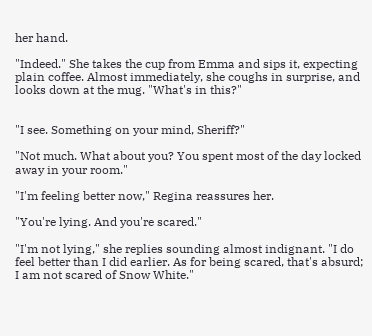her hand.

"Indeed." She takes the cup from Emma and sips it, expecting plain coffee. Almost immediately, she coughs in surprise, and looks down at the mug. "What's in this?"


"I see. Something on your mind, Sheriff?"

"Not much. What about you? You spent most of the day locked away in your room."

"I'm feeling better now," Regina reassures her.

"You're lying. And you're scared."

"I'm not lying," she replies sounding almost indignant. "I do feel better than I did earlier. As for being scared, that's absurd; I am not scared of Snow White."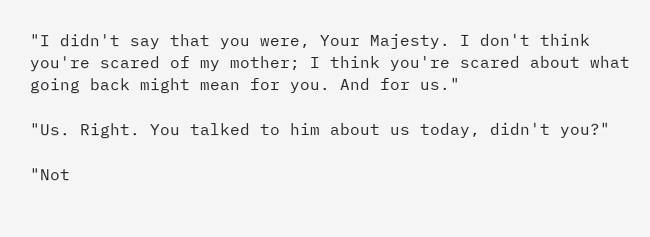"I didn't say that you were, Your Majesty. I don't think you're scared of my mother; I think you're scared about what going back might mean for you. And for us."

"Us. Right. You talked to him about us today, didn't you?"

"Not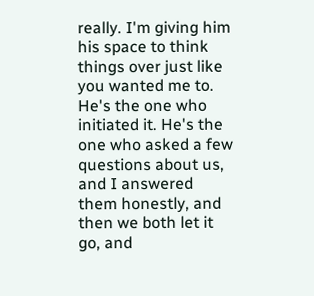really. I'm giving him his space to think things over just like you wanted me to. He's the one who initiated it. He's the one who asked a few questions about us, and I answered them honestly, and then we both let it go, and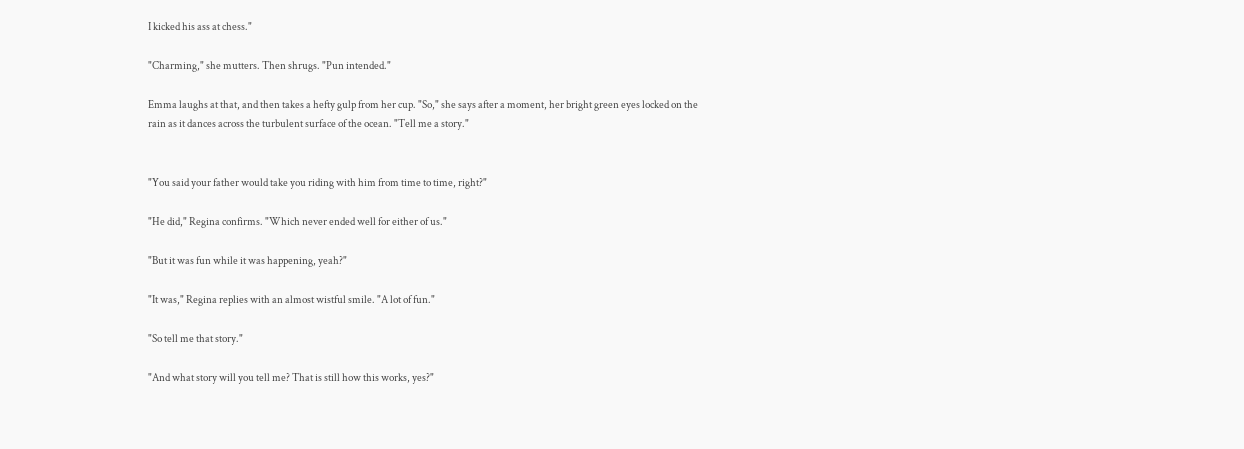I kicked his ass at chess."

"Charming," she mutters. Then shrugs. "Pun intended."

Emma laughs at that, and then takes a hefty gulp from her cup. "So," she says after a moment, her bright green eyes locked on the rain as it dances across the turbulent surface of the ocean. "Tell me a story."


"You said your father would take you riding with him from time to time, right?"

"He did," Regina confirms. "Which never ended well for either of us."

"But it was fun while it was happening, yeah?"

"It was," Regina replies with an almost wistful smile. "A lot of fun."

"So tell me that story."

"And what story will you tell me? That is still how this works, yes?"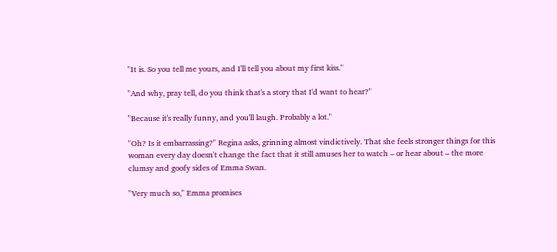"It is. So you tell me yours, and I'll tell you about my first kiss."

"And why, pray tell, do you think that's a story that I'd want to hear?"

"Because it's really funny, and you'll laugh. Probably a lot."

"Oh? Is it embarrassing?" Regina asks, grinning almost vindictively. That she feels stronger things for this woman every day doesn't change the fact that it still amuses her to watch – or hear about – the more clumsy and goofy sides of Emma Swan.

"Very much so," Emma promises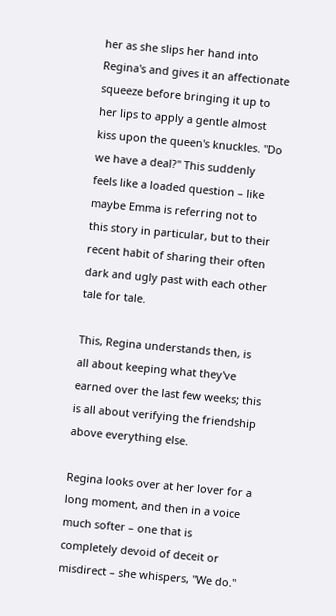her as she slips her hand into Regina's and gives it an affectionate squeeze before bringing it up to her lips to apply a gentle almost kiss upon the queen's knuckles. "Do we have a deal?" This suddenly feels like a loaded question – like maybe Emma is referring not to this story in particular, but to their recent habit of sharing their often dark and ugly past with each other tale for tale.

This, Regina understands then, is all about keeping what they've earned over the last few weeks; this is all about verifying the friendship above everything else.

Regina looks over at her lover for a long moment, and then in a voice much softer – one that is completely devoid of deceit or misdirect – she whispers, "We do."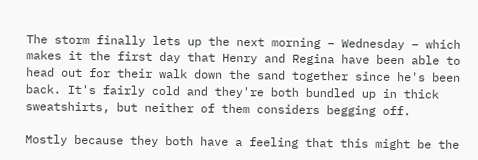The storm finally lets up the next morning – Wednesday – which makes it the first day that Henry and Regina have been able to head out for their walk down the sand together since he's been back. It's fairly cold and they're both bundled up in thick sweatshirts, but neither of them considers begging off.

Mostly because they both have a feeling that this might be the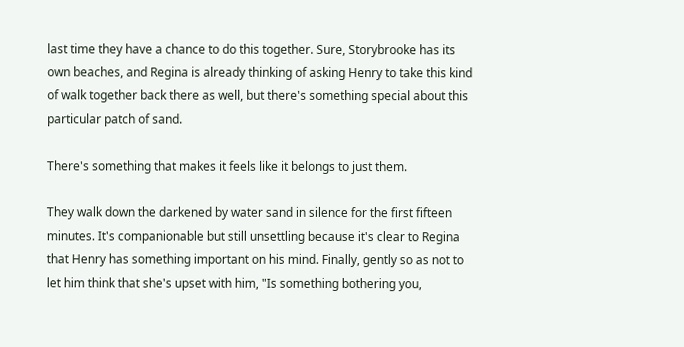last time they have a chance to do this together. Sure, Storybrooke has its own beaches, and Regina is already thinking of asking Henry to take this kind of walk together back there as well, but there's something special about this particular patch of sand.

There's something that makes it feels like it belongs to just them.

They walk down the darkened by water sand in silence for the first fifteen minutes. It's companionable but still unsettling because it's clear to Regina that Henry has something important on his mind. Finally, gently so as not to let him think that she's upset with him, "Is something bothering you,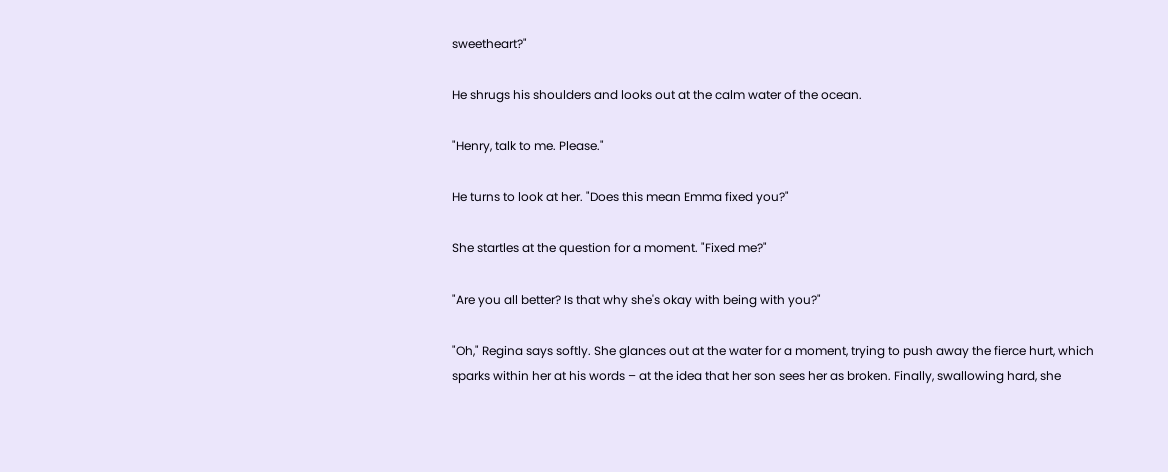sweetheart?"

He shrugs his shoulders and looks out at the calm water of the ocean.

"Henry, talk to me. Please."

He turns to look at her. "Does this mean Emma fixed you?"

She startles at the question for a moment. "Fixed me?"

"Are you all better? Is that why she's okay with being with you?"

"Oh," Regina says softly. She glances out at the water for a moment, trying to push away the fierce hurt, which sparks within her at his words – at the idea that her son sees her as broken. Finally, swallowing hard, she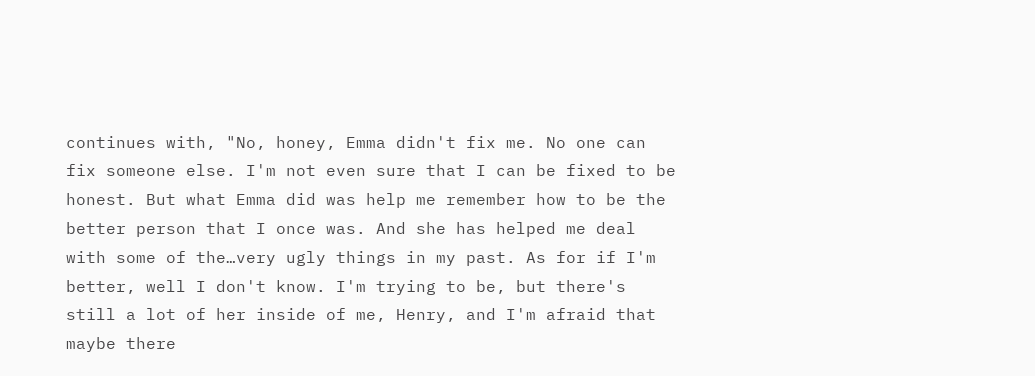continues with, "No, honey, Emma didn't fix me. No one can fix someone else. I'm not even sure that I can be fixed to be honest. But what Emma did was help me remember how to be the better person that I once was. And she has helped me deal with some of the…very ugly things in my past. As for if I'm better, well I don't know. I'm trying to be, but there's still a lot of her inside of me, Henry, and I'm afraid that maybe there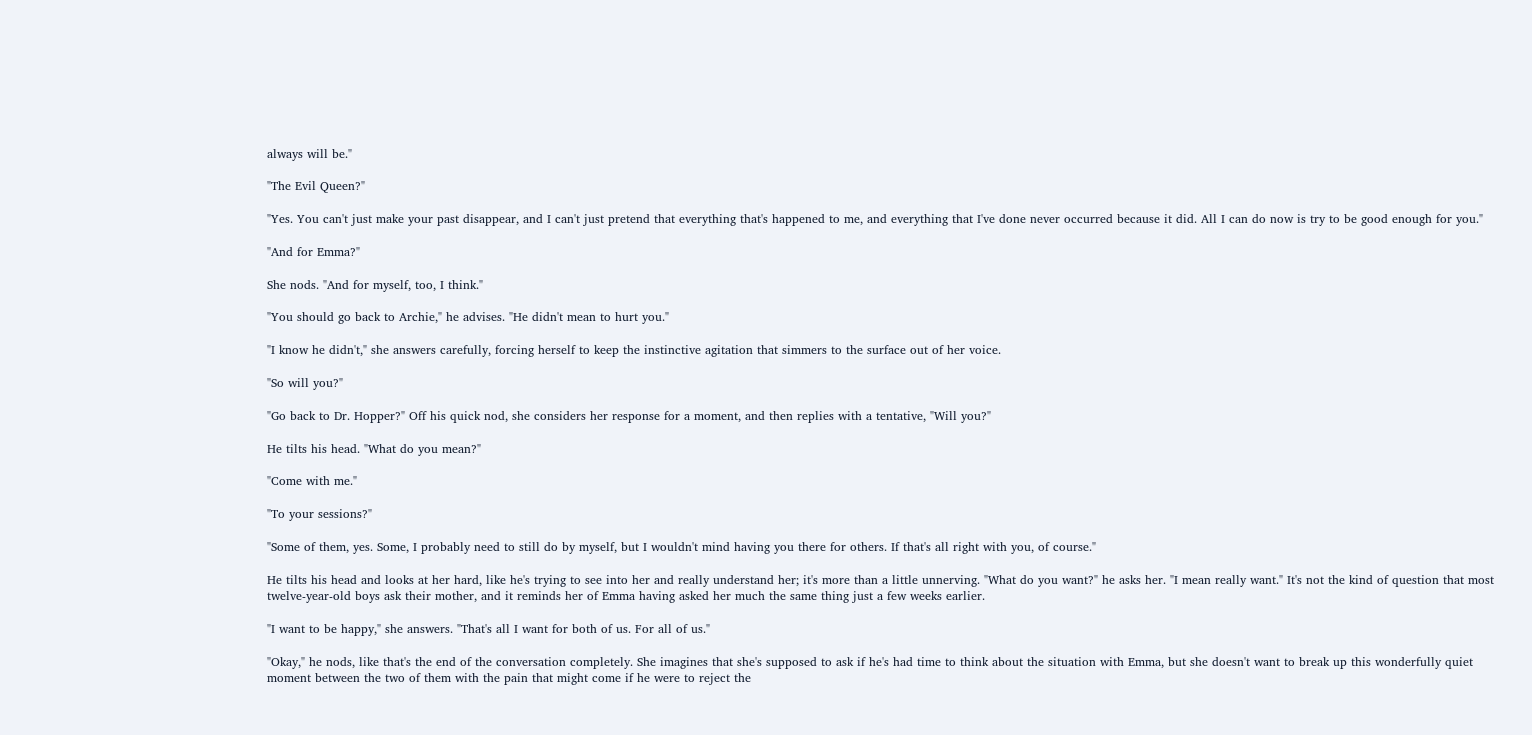always will be."

"The Evil Queen?"

"Yes. You can't just make your past disappear, and I can't just pretend that everything that's happened to me, and everything that I've done never occurred because it did. All I can do now is try to be good enough for you."

"And for Emma?"

She nods. "And for myself, too, I think."

"You should go back to Archie," he advises. "He didn't mean to hurt you."

"I know he didn't," she answers carefully, forcing herself to keep the instinctive agitation that simmers to the surface out of her voice.

"So will you?"

"Go back to Dr. Hopper?" Off his quick nod, she considers her response for a moment, and then replies with a tentative, "Will you?"

He tilts his head. "What do you mean?"

"Come with me."

"To your sessions?"

"Some of them, yes. Some, I probably need to still do by myself, but I wouldn't mind having you there for others. If that's all right with you, of course."

He tilts his head and looks at her hard, like he's trying to see into her and really understand her; it's more than a little unnerving. "What do you want?" he asks her. "I mean really want." It's not the kind of question that most twelve-year-old boys ask their mother, and it reminds her of Emma having asked her much the same thing just a few weeks earlier.

"I want to be happy," she answers. "That's all I want for both of us. For all of us."

"Okay," he nods, like that's the end of the conversation completely. She imagines that she's supposed to ask if he's had time to think about the situation with Emma, but she doesn't want to break up this wonderfully quiet moment between the two of them with the pain that might come if he were to reject the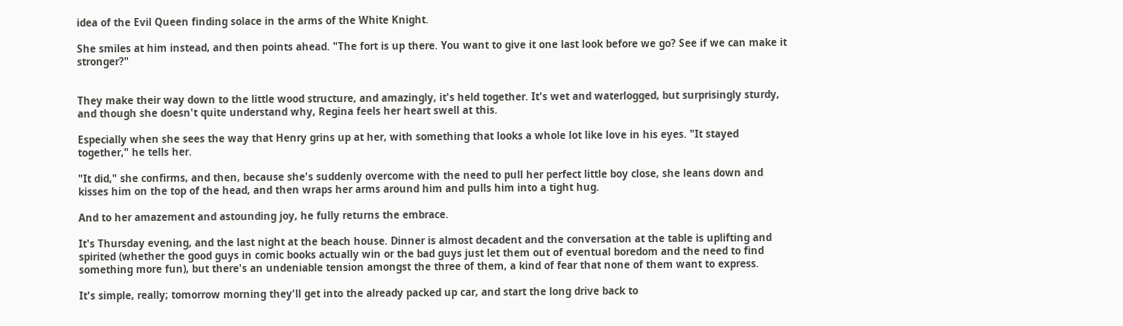idea of the Evil Queen finding solace in the arms of the White Knight.

She smiles at him instead, and then points ahead. "The fort is up there. You want to give it one last look before we go? See if we can make it stronger?"


They make their way down to the little wood structure, and amazingly, it's held together. It's wet and waterlogged, but surprisingly sturdy, and though she doesn't quite understand why, Regina feels her heart swell at this.

Especially when she sees the way that Henry grins up at her, with something that looks a whole lot like love in his eyes. "It stayed together," he tells her.

"It did," she confirms, and then, because she's suddenly overcome with the need to pull her perfect little boy close, she leans down and kisses him on the top of the head, and then wraps her arms around him and pulls him into a tight hug.

And to her amazement and astounding joy, he fully returns the embrace.

It's Thursday evening, and the last night at the beach house. Dinner is almost decadent and the conversation at the table is uplifting and spirited (whether the good guys in comic books actually win or the bad guys just let them out of eventual boredom and the need to find something more fun), but there's an undeniable tension amongst the three of them, a kind of fear that none of them want to express.

It's simple, really; tomorrow morning they'll get into the already packed up car, and start the long drive back to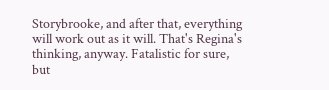Storybrooke, and after that, everything will work out as it will. That's Regina's thinking, anyway. Fatalistic for sure, but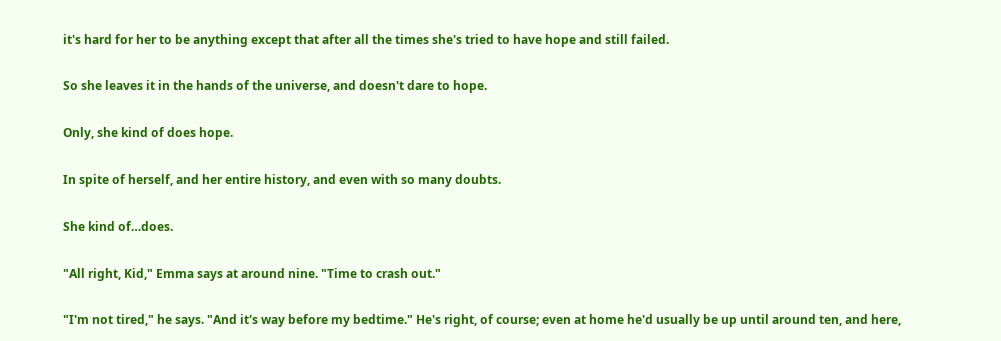it's hard for her to be anything except that after all the times she's tried to have hope and still failed.

So she leaves it in the hands of the universe, and doesn't dare to hope.

Only, she kind of does hope.

In spite of herself, and her entire history, and even with so many doubts.

She kind of…does.

"All right, Kid," Emma says at around nine. "Time to crash out."

"I'm not tired," he says. "And it's way before my bedtime." He's right, of course; even at home he'd usually be up until around ten, and here,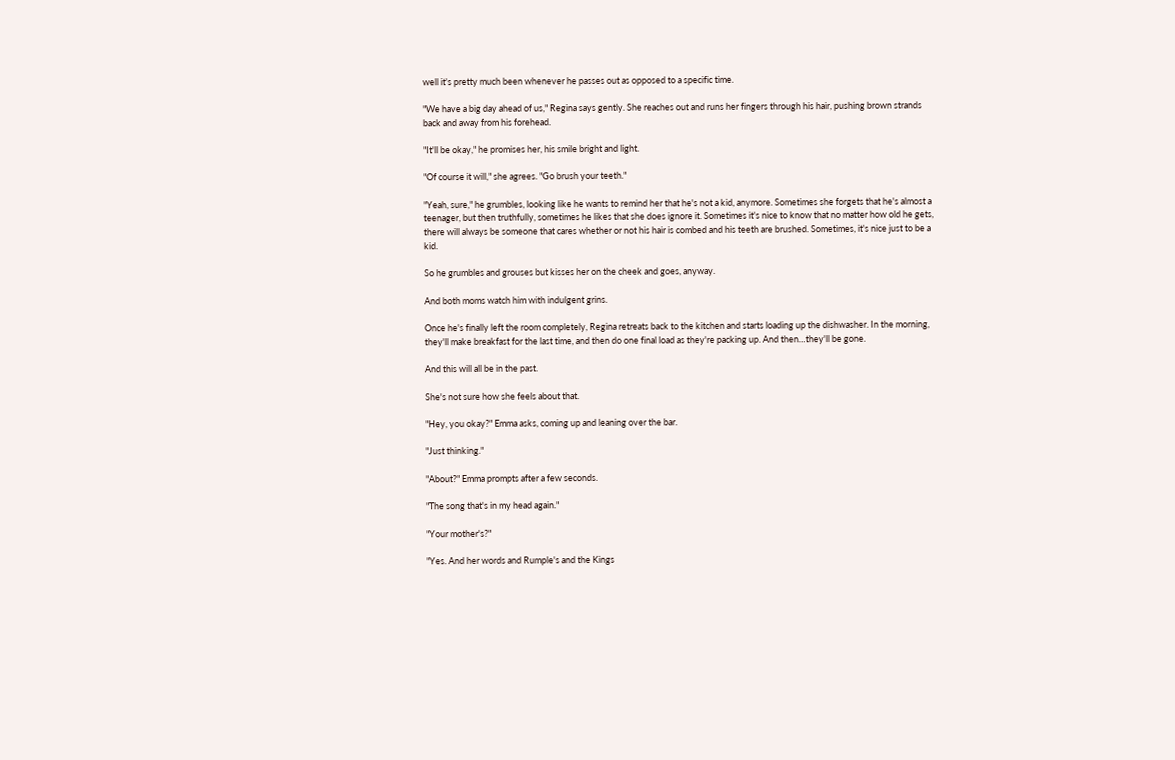well it's pretty much been whenever he passes out as opposed to a specific time.

"We have a big day ahead of us," Regina says gently. She reaches out and runs her fingers through his hair, pushing brown strands back and away from his forehead.

"It'll be okay," he promises her, his smile bright and light.

"Of course it will," she agrees. "Go brush your teeth."

"Yeah, sure," he grumbles, looking like he wants to remind her that he's not a kid, anymore. Sometimes she forgets that he's almost a teenager, but then truthfully, sometimes he likes that she does ignore it. Sometimes it's nice to know that no matter how old he gets, there will always be someone that cares whether or not his hair is combed and his teeth are brushed. Sometimes, it's nice just to be a kid.

So he grumbles and grouses but kisses her on the cheek and goes, anyway.

And both moms watch him with indulgent grins.

Once he's finally left the room completely, Regina retreats back to the kitchen and starts loading up the dishwasher. In the morning, they'll make breakfast for the last time, and then do one final load as they're packing up. And then…they'll be gone.

And this will all be in the past.

She's not sure how she feels about that.

"Hey, you okay?" Emma asks, coming up and leaning over the bar.

"Just thinking."

"About?" Emma prompts after a few seconds.

"The song that's in my head again."

"Your mother's?"

"Yes. And her words and Rumple's and the Kings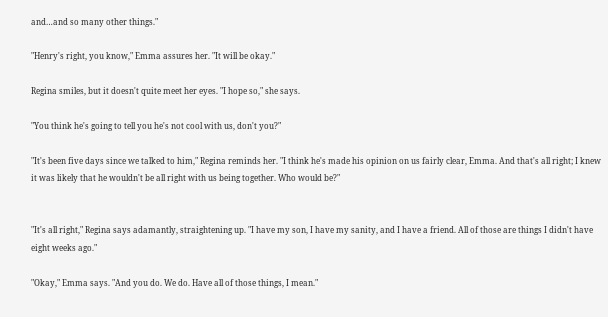and…and so many other things."

"Henry's right, you know," Emma assures her. "It will be okay."

Regina smiles, but it doesn't quite meet her eyes. "I hope so," she says.

"You think he's going to tell you he's not cool with us, don't you?"

"It's been five days since we talked to him," Regina reminds her. "I think he's made his opinion on us fairly clear, Emma. And that's all right; I knew it was likely that he wouldn't be all right with us being together. Who would be?"


"It's all right," Regina says adamantly, straightening up. "I have my son, I have my sanity, and I have a friend. All of those are things I didn't have eight weeks ago."

"Okay," Emma says. "And you do. We do. Have all of those things, I mean."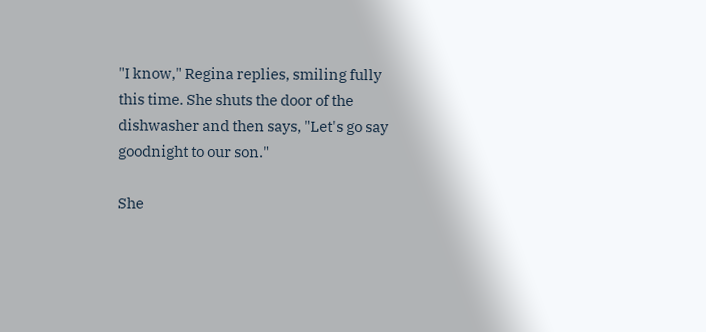"I know," Regina replies, smiling fully this time. She shuts the door of the dishwasher and then says, "Let's go say goodnight to our son."

She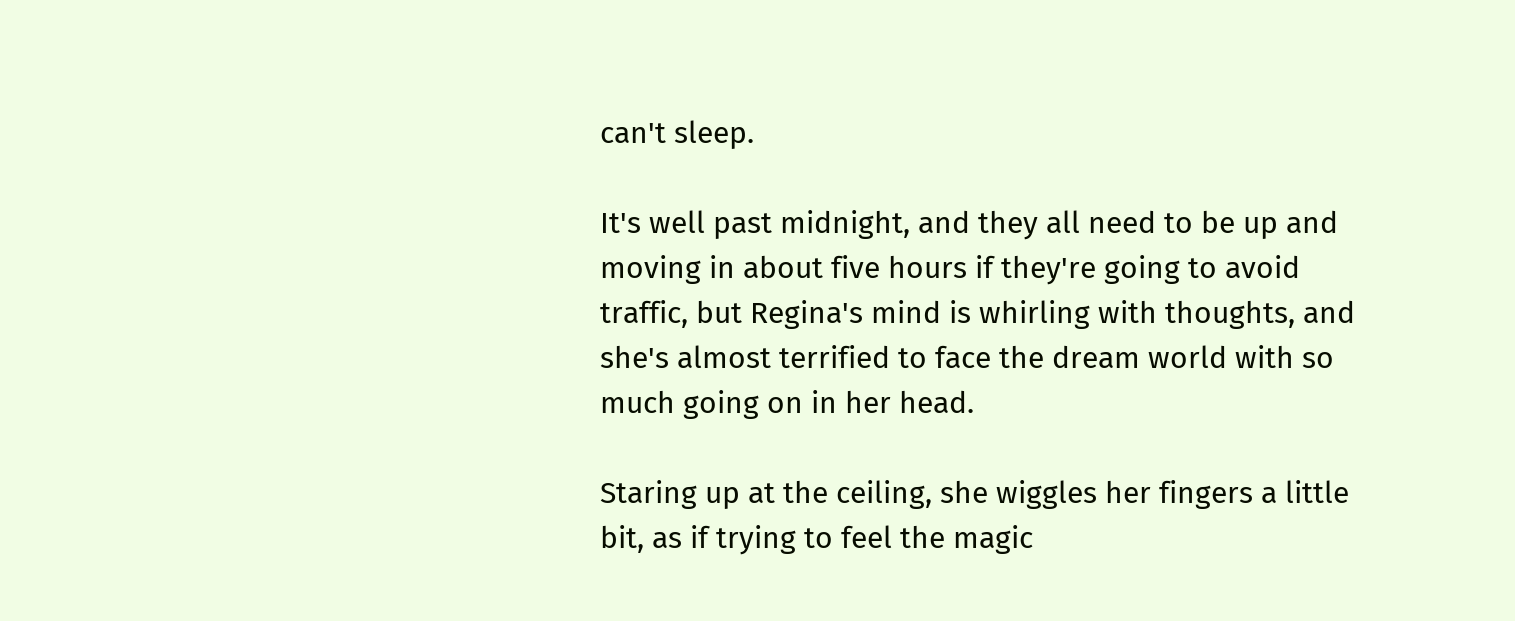can't sleep.

It's well past midnight, and they all need to be up and moving in about five hours if they're going to avoid traffic, but Regina's mind is whirling with thoughts, and she's almost terrified to face the dream world with so much going on in her head.

Staring up at the ceiling, she wiggles her fingers a little bit, as if trying to feel the magic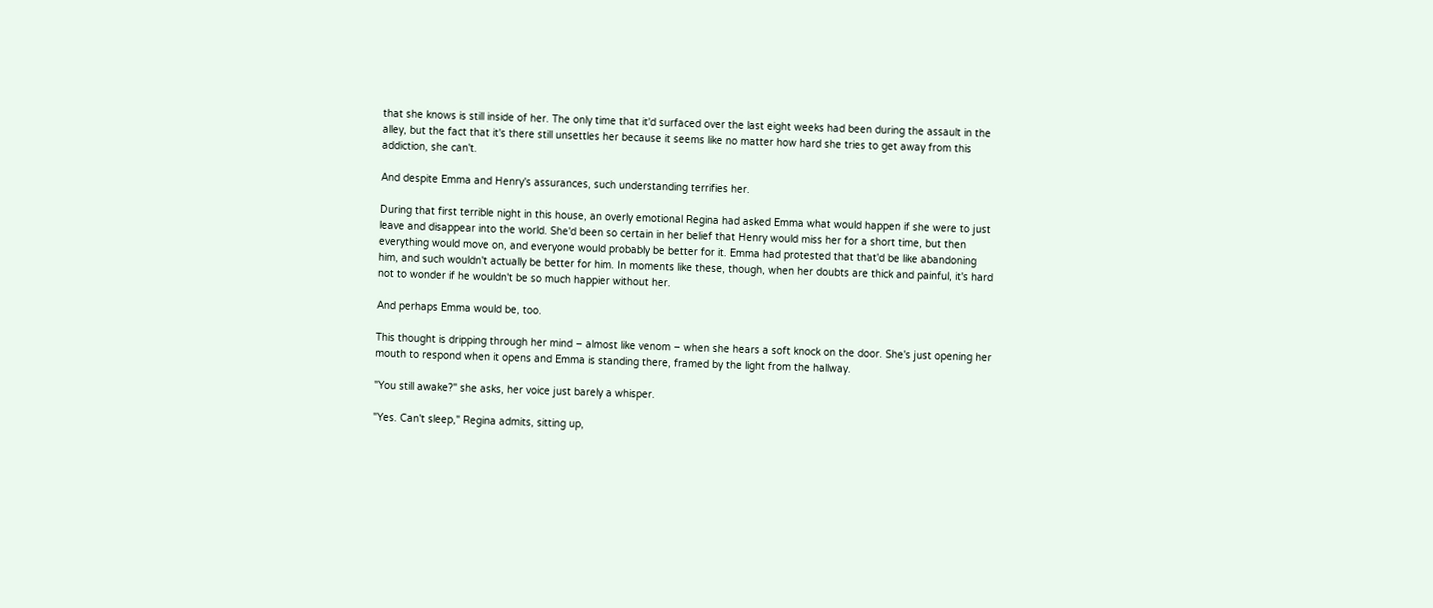that she knows is still inside of her. The only time that it'd surfaced over the last eight weeks had been during the assault in the alley, but the fact that it's there still unsettles her because it seems like no matter how hard she tries to get away from this addiction, she can't.

And despite Emma and Henry's assurances, such understanding terrifies her.

During that first terrible night in this house, an overly emotional Regina had asked Emma what would happen if she were to just leave and disappear into the world. She'd been so certain in her belief that Henry would miss her for a short time, but then everything would move on, and everyone would probably be better for it. Emma had protested that that'd be like abandoning him, and such wouldn't actually be better for him. In moments like these, though, when her doubts are thick and painful, it's hard not to wonder if he wouldn't be so much happier without her.

And perhaps Emma would be, too.

This thought is dripping through her mind – almost like venom – when she hears a soft knock on the door. She's just opening her mouth to respond when it opens and Emma is standing there, framed by the light from the hallway.

"You still awake?" she asks, her voice just barely a whisper.

"Yes. Can't sleep," Regina admits, sitting up,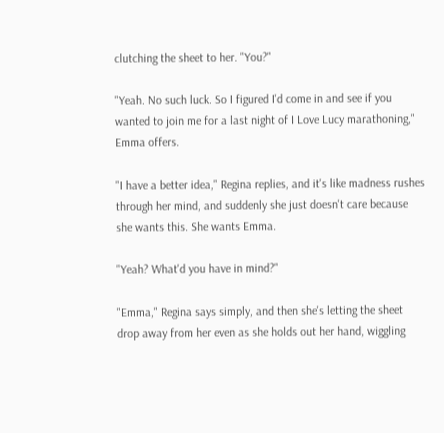clutching the sheet to her. "You?"

"Yeah. No such luck. So I figured I'd come in and see if you wanted to join me for a last night of I Love Lucy marathoning," Emma offers.

"I have a better idea," Regina replies, and it's like madness rushes through her mind, and suddenly she just doesn't care because she wants this. She wants Emma.

"Yeah? What'd you have in mind?"

"Emma," Regina says simply, and then she's letting the sheet drop away from her even as she holds out her hand, wiggling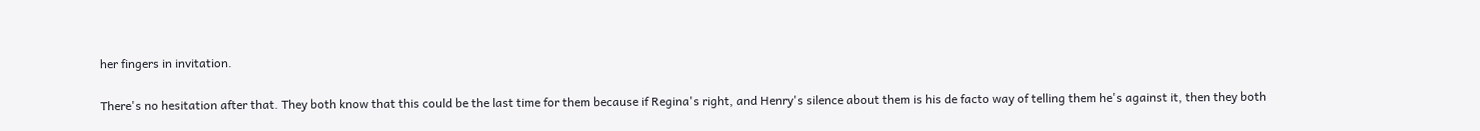her fingers in invitation.

There's no hesitation after that. They both know that this could be the last time for them because if Regina's right, and Henry's silence about them is his de facto way of telling them he's against it, then they both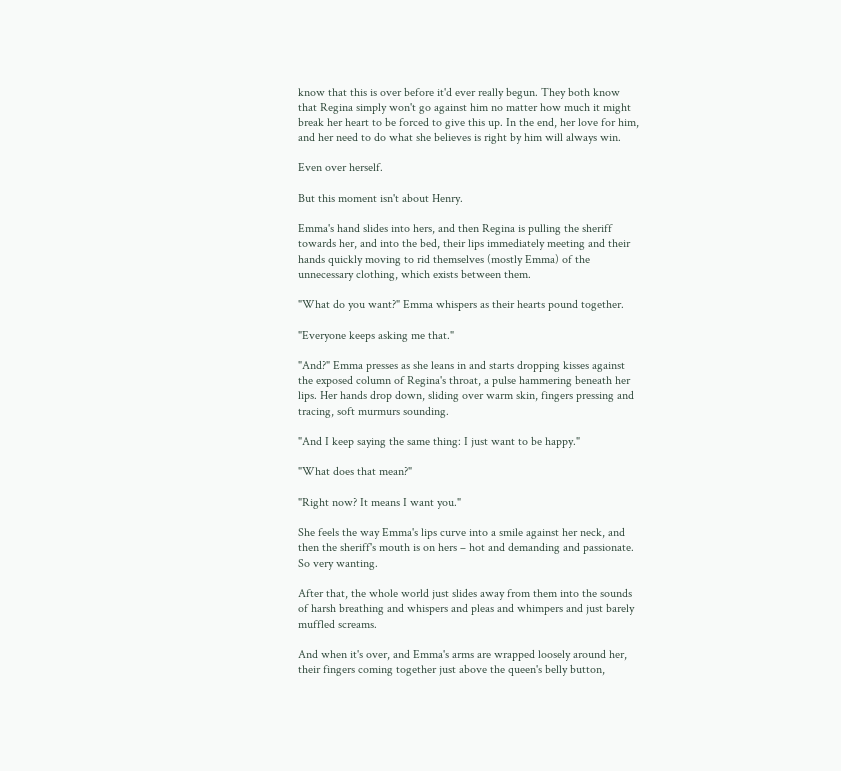know that this is over before it'd ever really begun. They both know that Regina simply won't go against him no matter how much it might break her heart to be forced to give this up. In the end, her love for him, and her need to do what she believes is right by him will always win.

Even over herself.

But this moment isn't about Henry.

Emma's hand slides into hers, and then Regina is pulling the sheriff towards her, and into the bed, their lips immediately meeting and their hands quickly moving to rid themselves (mostly Emma) of the unnecessary clothing, which exists between them.

"What do you want?" Emma whispers as their hearts pound together.

"Everyone keeps asking me that."

"And?" Emma presses as she leans in and starts dropping kisses against the exposed column of Regina's throat, a pulse hammering beneath her lips. Her hands drop down, sliding over warm skin, fingers pressing and tracing, soft murmurs sounding.

"And I keep saying the same thing: I just want to be happy."

"What does that mean?"

"Right now? It means I want you."

She feels the way Emma's lips curve into a smile against her neck, and then the sheriff's mouth is on hers – hot and demanding and passionate. So very wanting.

After that, the whole world just slides away from them into the sounds of harsh breathing and whispers and pleas and whimpers and just barely muffled screams.

And when it's over, and Emma's arms are wrapped loosely around her, their fingers coming together just above the queen's belly button,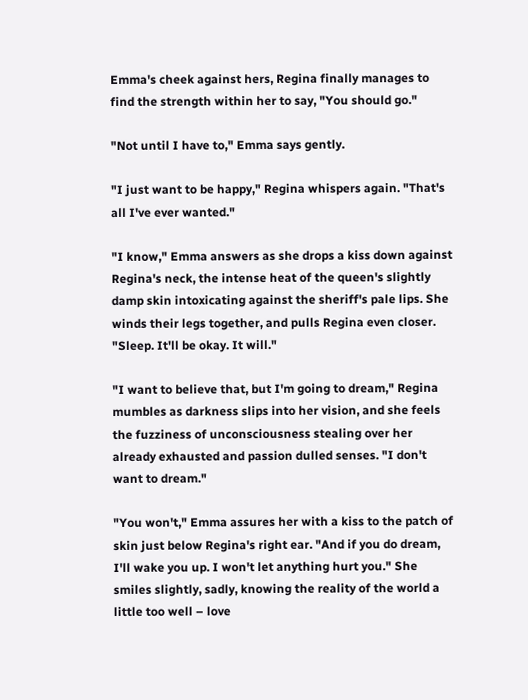Emma's cheek against hers, Regina finally manages to find the strength within her to say, "You should go."

"Not until I have to," Emma says gently.

"I just want to be happy," Regina whispers again. "That's all I've ever wanted."

"I know," Emma answers as she drops a kiss down against Regina's neck, the intense heat of the queen's slightly damp skin intoxicating against the sheriff's pale lips. She winds their legs together, and pulls Regina even closer. "Sleep. It'll be okay. It will."

"I want to believe that, but I'm going to dream," Regina mumbles as darkness slips into her vision, and she feels the fuzziness of unconsciousness stealing over her already exhausted and passion dulled senses. "I don't want to dream."

"You won't," Emma assures her with a kiss to the patch of skin just below Regina's right ear. "And if you do dream, I'll wake you up. I won't let anything hurt you." She smiles slightly, sadly, knowing the reality of the world a little too well – love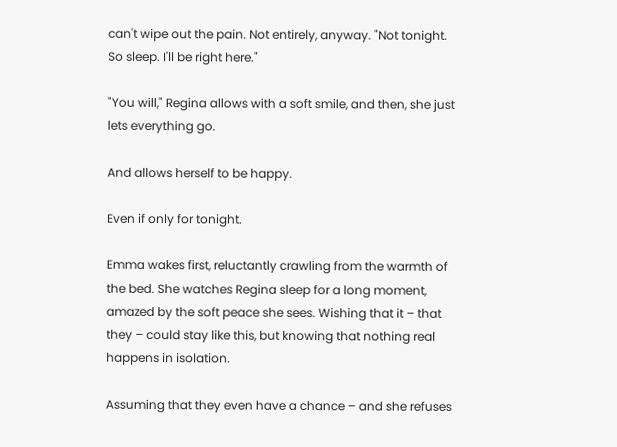can't wipe out the pain. Not entirely, anyway. "Not tonight. So sleep. I'll be right here."

"You will," Regina allows with a soft smile, and then, she just lets everything go.

And allows herself to be happy.

Even if only for tonight.

Emma wakes first, reluctantly crawling from the warmth of the bed. She watches Regina sleep for a long moment, amazed by the soft peace she sees. Wishing that it – that they – could stay like this, but knowing that nothing real happens in isolation.

Assuming that they even have a chance – and she refuses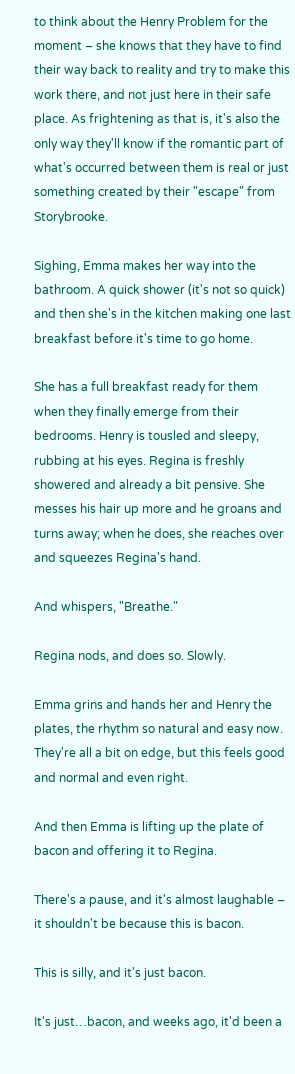to think about the Henry Problem for the moment – she knows that they have to find their way back to reality and try to make this work there, and not just here in their safe place. As frightening as that is, it's also the only way they'll know if the romantic part of what's occurred between them is real or just something created by their "escape" from Storybrooke.

Sighing, Emma makes her way into the bathroom. A quick shower (it's not so quick) and then she's in the kitchen making one last breakfast before it's time to go home.

She has a full breakfast ready for them when they finally emerge from their bedrooms. Henry is tousled and sleepy, rubbing at his eyes. Regina is freshly showered and already a bit pensive. She messes his hair up more and he groans and turns away; when he does, she reaches over and squeezes Regina's hand.

And whispers, "Breathe."

Regina nods, and does so. Slowly.

Emma grins and hands her and Henry the plates, the rhythm so natural and easy now. They're all a bit on edge, but this feels good and normal and even right.

And then Emma is lifting up the plate of bacon and offering it to Regina.

There's a pause, and it's almost laughable – it shouldn't be because this is bacon.

This is silly, and it's just bacon.

It's just…bacon, and weeks ago, it'd been a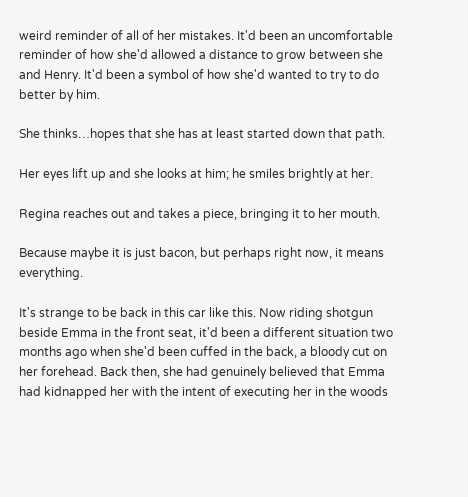weird reminder of all of her mistakes. It'd been an uncomfortable reminder of how she'd allowed a distance to grow between she and Henry. It'd been a symbol of how she'd wanted to try to do better by him.

She thinks…hopes that she has at least started down that path.

Her eyes lift up and she looks at him; he smiles brightly at her.

Regina reaches out and takes a piece, bringing it to her mouth.

Because maybe it is just bacon, but perhaps right now, it means everything.

It's strange to be back in this car like this. Now riding shotgun beside Emma in the front seat, it'd been a different situation two months ago when she'd been cuffed in the back, a bloody cut on her forehead. Back then, she had genuinely believed that Emma had kidnapped her with the intent of executing her in the woods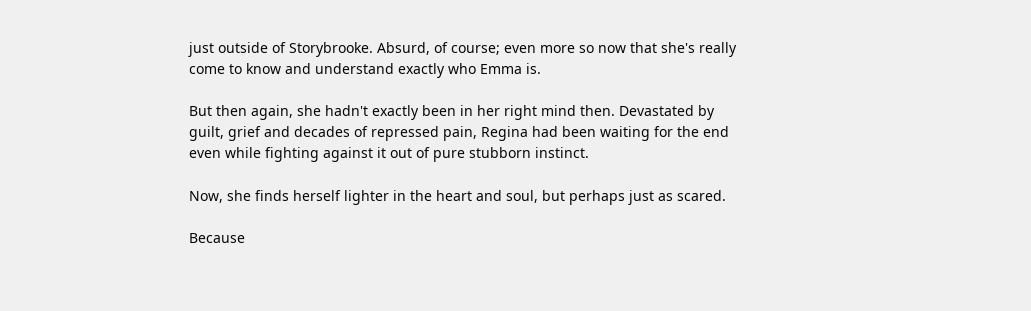just outside of Storybrooke. Absurd, of course; even more so now that she's really come to know and understand exactly who Emma is.

But then again, she hadn't exactly been in her right mind then. Devastated by guilt, grief and decades of repressed pain, Regina had been waiting for the end even while fighting against it out of pure stubborn instinct.

Now, she finds herself lighter in the heart and soul, but perhaps just as scared.

Because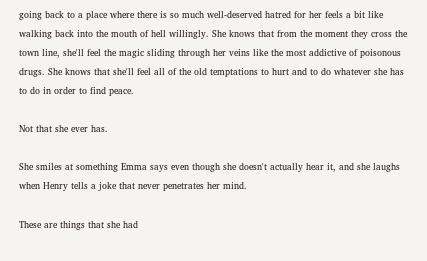going back to a place where there is so much well-deserved hatred for her feels a bit like walking back into the mouth of hell willingly. She knows that from the moment they cross the town line, she'll feel the magic sliding through her veins like the most addictive of poisonous drugs. She knows that she'll feel all of the old temptations to hurt and to do whatever she has to do in order to find peace.

Not that she ever has.

She smiles at something Emma says even though she doesn't actually hear it, and she laughs when Henry tells a joke that never penetrates her mind.

These are things that she had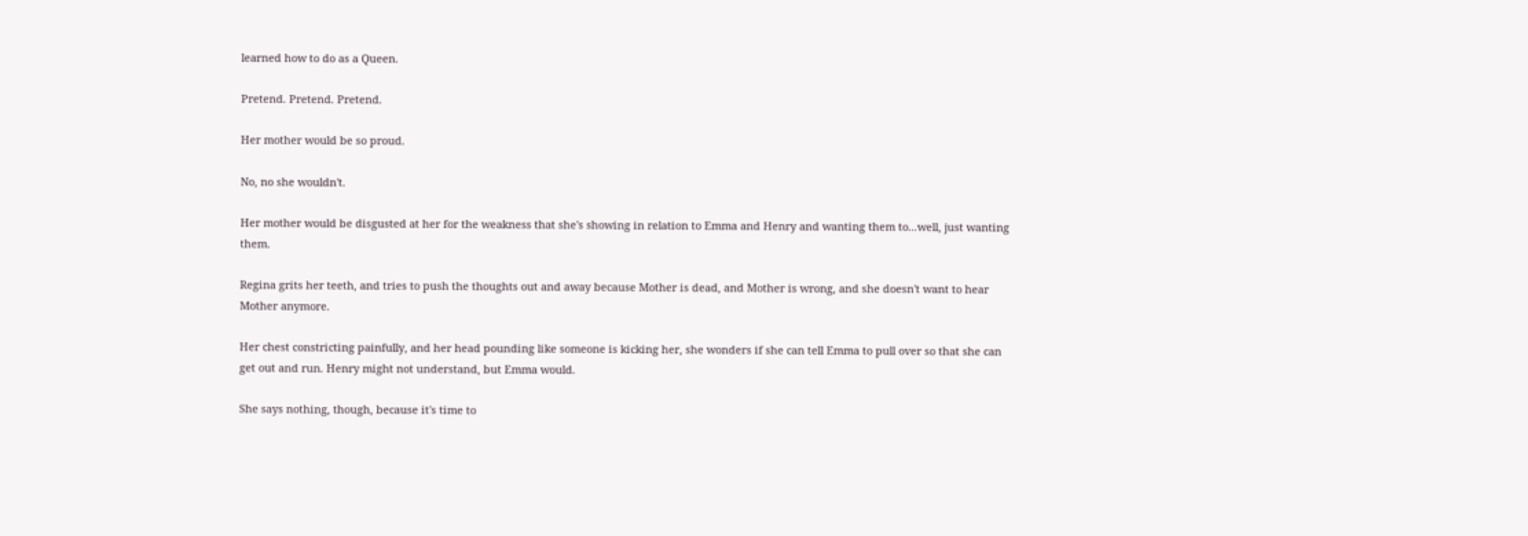learned how to do as a Queen.

Pretend. Pretend. Pretend.

Her mother would be so proud.

No, no she wouldn't.

Her mother would be disgusted at her for the weakness that she's showing in relation to Emma and Henry and wanting them to...well, just wanting them.

Regina grits her teeth, and tries to push the thoughts out and away because Mother is dead, and Mother is wrong, and she doesn't want to hear Mother anymore.

Her chest constricting painfully, and her head pounding like someone is kicking her, she wonders if she can tell Emma to pull over so that she can get out and run. Henry might not understand, but Emma would.

She says nothing, though, because it's time to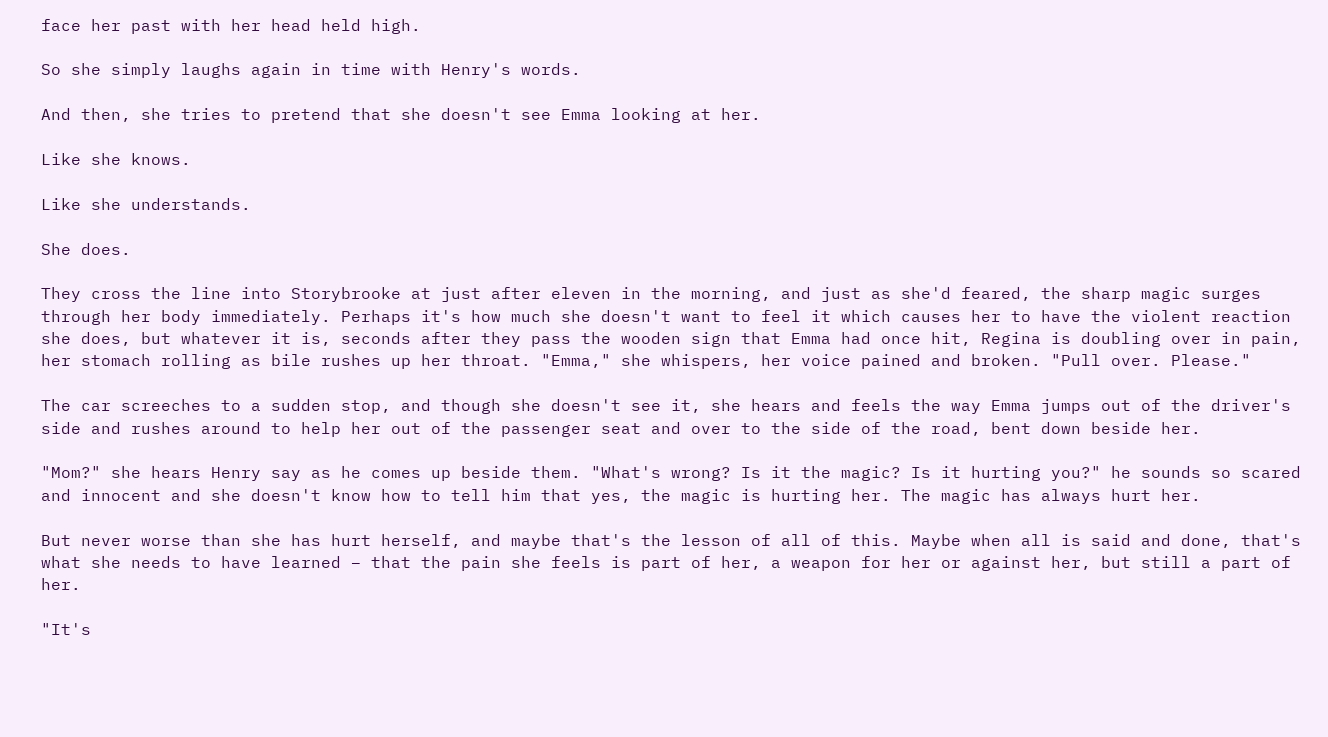face her past with her head held high.

So she simply laughs again in time with Henry's words.

And then, she tries to pretend that she doesn't see Emma looking at her.

Like she knows.

Like she understands.

She does.

They cross the line into Storybrooke at just after eleven in the morning, and just as she'd feared, the sharp magic surges through her body immediately. Perhaps it's how much she doesn't want to feel it which causes her to have the violent reaction she does, but whatever it is, seconds after they pass the wooden sign that Emma had once hit, Regina is doubling over in pain, her stomach rolling as bile rushes up her throat. "Emma," she whispers, her voice pained and broken. "Pull over. Please."

The car screeches to a sudden stop, and though she doesn't see it, she hears and feels the way Emma jumps out of the driver's side and rushes around to help her out of the passenger seat and over to the side of the road, bent down beside her.

"Mom?" she hears Henry say as he comes up beside them. "What's wrong? Is it the magic? Is it hurting you?" he sounds so scared and innocent and she doesn't know how to tell him that yes, the magic is hurting her. The magic has always hurt her.

But never worse than she has hurt herself, and maybe that's the lesson of all of this. Maybe when all is said and done, that's what she needs to have learned – that the pain she feels is part of her, a weapon for her or against her, but still a part of her.

"It's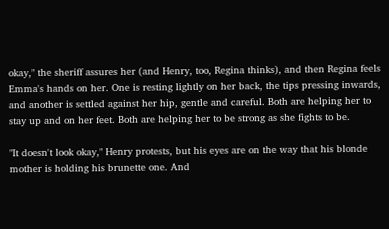okay," the sheriff assures her (and Henry, too, Regina thinks), and then Regina feels Emma's hands on her. One is resting lightly on her back, the tips pressing inwards, and another is settled against her hip, gentle and careful. Both are helping her to stay up and on her feet. Both are helping her to be strong as she fights to be.

"It doesn't look okay," Henry protests, but his eyes are on the way that his blonde mother is holding his brunette one. And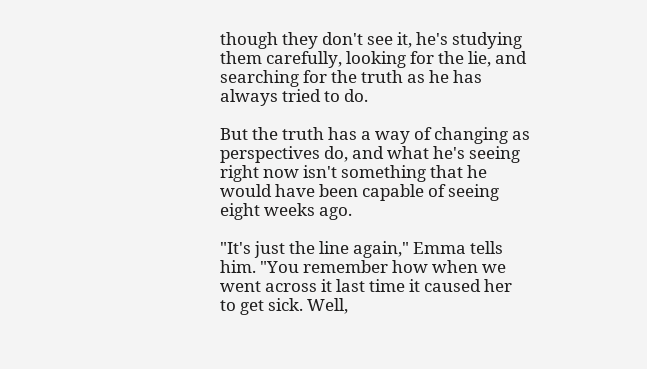though they don't see it, he's studying them carefully, looking for the lie, and searching for the truth as he has always tried to do.

But the truth has a way of changing as perspectives do, and what he's seeing right now isn't something that he would have been capable of seeing eight weeks ago.

"It's just the line again," Emma tells him. "You remember how when we went across it last time it caused her to get sick. Well,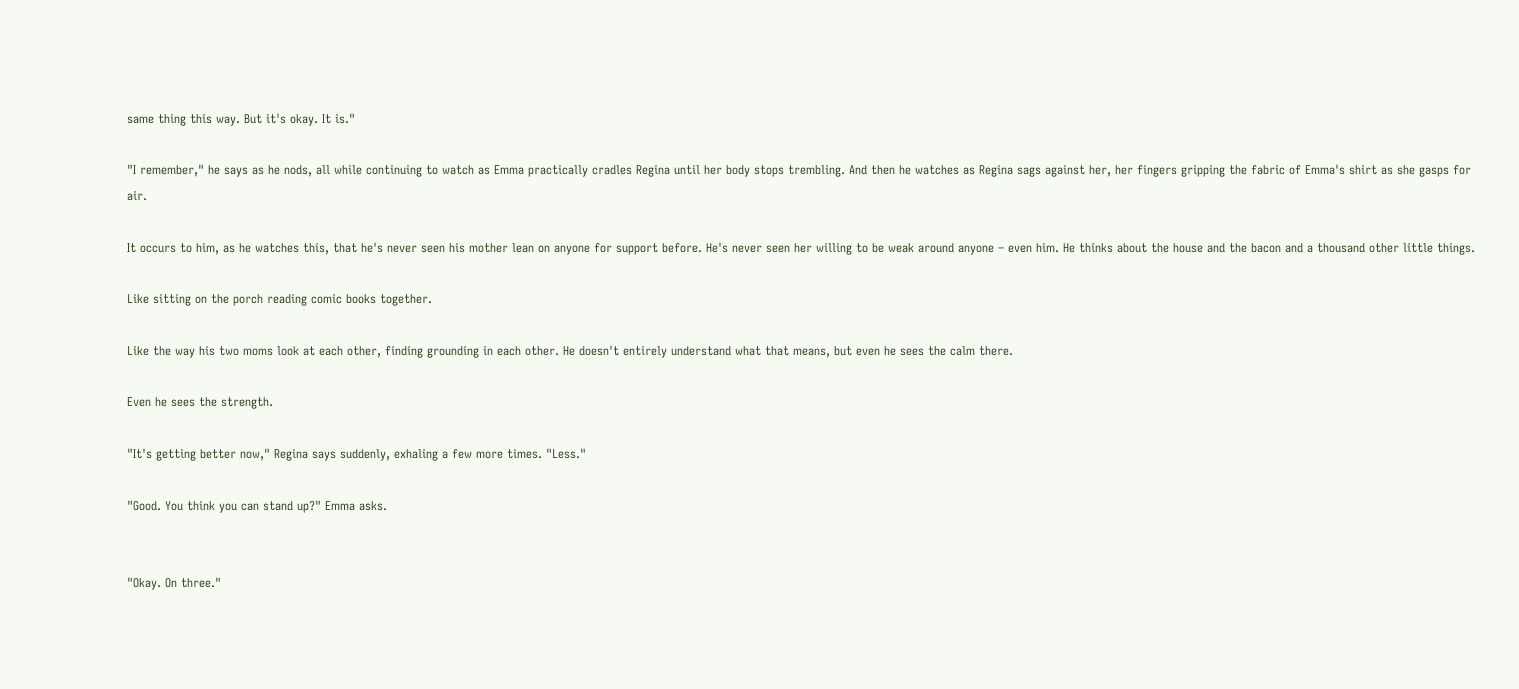same thing this way. But it's okay. It is."

"I remember," he says as he nods, all while continuing to watch as Emma practically cradles Regina until her body stops trembling. And then he watches as Regina sags against her, her fingers gripping the fabric of Emma's shirt as she gasps for air.

It occurs to him, as he watches this, that he's never seen his mother lean on anyone for support before. He's never seen her willing to be weak around anyone – even him. He thinks about the house and the bacon and a thousand other little things.

Like sitting on the porch reading comic books together.

Like the way his two moms look at each other, finding grounding in each other. He doesn't entirely understand what that means, but even he sees the calm there.

Even he sees the strength.

"It's getting better now," Regina says suddenly, exhaling a few more times. "Less."

"Good. You think you can stand up?" Emma asks.


"Okay. On three."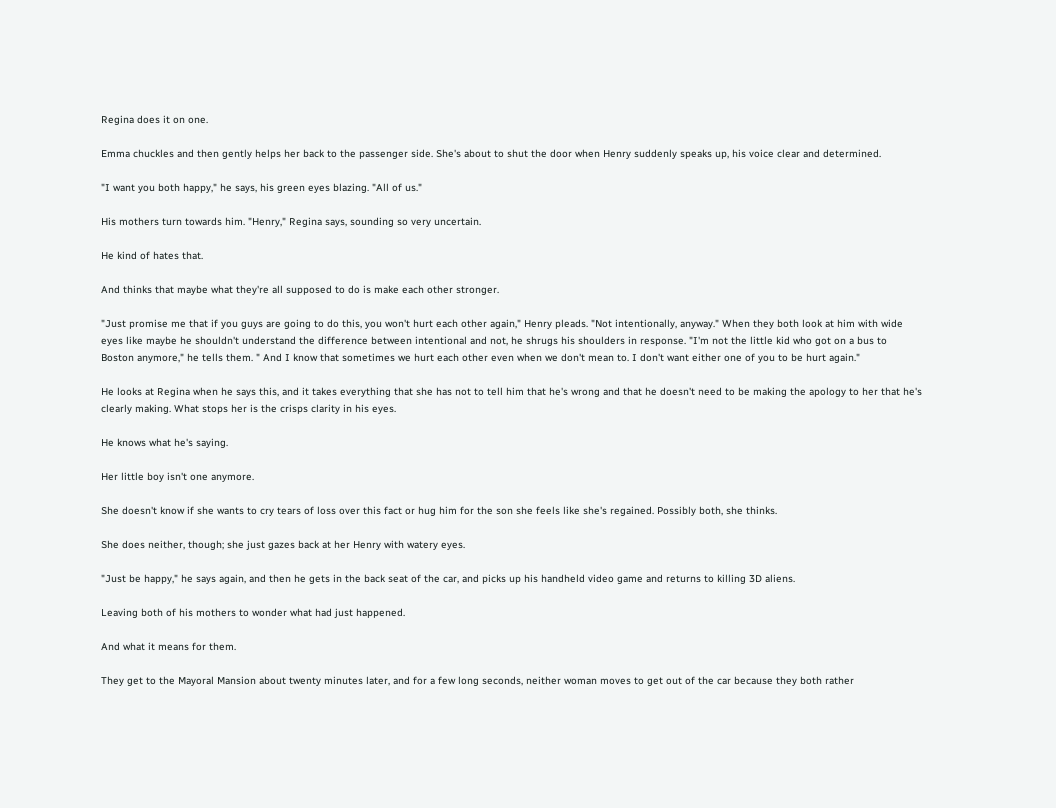Regina does it on one.

Emma chuckles and then gently helps her back to the passenger side. She's about to shut the door when Henry suddenly speaks up, his voice clear and determined.

"I want you both happy," he says, his green eyes blazing. "All of us."

His mothers turn towards him. "Henry," Regina says, sounding so very uncertain.

He kind of hates that.

And thinks that maybe what they're all supposed to do is make each other stronger.

"Just promise me that if you guys are going to do this, you won't hurt each other again," Henry pleads. "Not intentionally, anyway." When they both look at him with wide eyes like maybe he shouldn't understand the difference between intentional and not, he shrugs his shoulders in response. "I'm not the little kid who got on a bus to Boston anymore," he tells them. " And I know that sometimes we hurt each other even when we don't mean to. I don't want either one of you to be hurt again."

He looks at Regina when he says this, and it takes everything that she has not to tell him that he's wrong and that he doesn't need to be making the apology to her that he's clearly making. What stops her is the crisps clarity in his eyes.

He knows what he's saying.

Her little boy isn't one anymore.

She doesn't know if she wants to cry tears of loss over this fact or hug him for the son she feels like she's regained. Possibly both, she thinks.

She does neither, though; she just gazes back at her Henry with watery eyes.

"Just be happy," he says again, and then he gets in the back seat of the car, and picks up his handheld video game and returns to killing 3D aliens.

Leaving both of his mothers to wonder what had just happened.

And what it means for them.

They get to the Mayoral Mansion about twenty minutes later, and for a few long seconds, neither woman moves to get out of the car because they both rather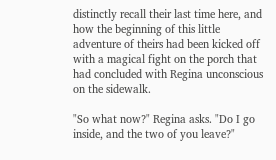distinctly recall their last time here, and how the beginning of this little adventure of theirs had been kicked off with a magical fight on the porch that had concluded with Regina unconscious on the sidewalk.

"So what now?" Regina asks. "Do I go inside, and the two of you leave?"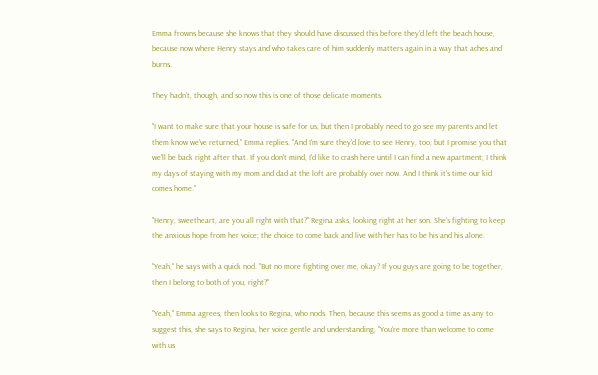Emma frowns because she knows that they should have discussed this before they'd left the beach house, because now where Henry stays and who takes care of him suddenly matters again in a way that aches and burns.

They hadn't, though, and so now this is one of those delicate moments.

"I want to make sure that your house is safe for us, but then I probably need to go see my parents and let them know we've returned," Emma replies. "And I'm sure they'd love to see Henry, too, but I promise you that we'll be back right after that. If you don't mind, I'd like to crash here until I can find a new apartment; I think my days of staying with my mom and dad at the loft are probably over now. And I think it's time our kid comes home."

"Henry, sweetheart, are you all right with that?" Regina asks, looking right at her son. She's fighting to keep the anxious hope from her voice; the choice to come back and live with her has to be his and his alone.

"Yeah," he says with a quick nod. "But no more fighting over me, okay? If you guys are going to be together, then I belong to both of you, right?"

"Yeah," Emma agrees, then looks to Regina, who nods. Then, because this seems as good a time as any to suggest this, she says to Regina, her voice gentle and understanding, "You're more than welcome to come with us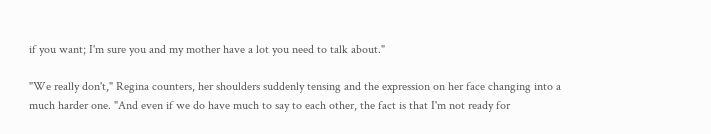if you want; I'm sure you and my mother have a lot you need to talk about."

"We really don't," Regina counters, her shoulders suddenly tensing and the expression on her face changing into a much harder one. "And even if we do have much to say to each other, the fact is that I'm not ready for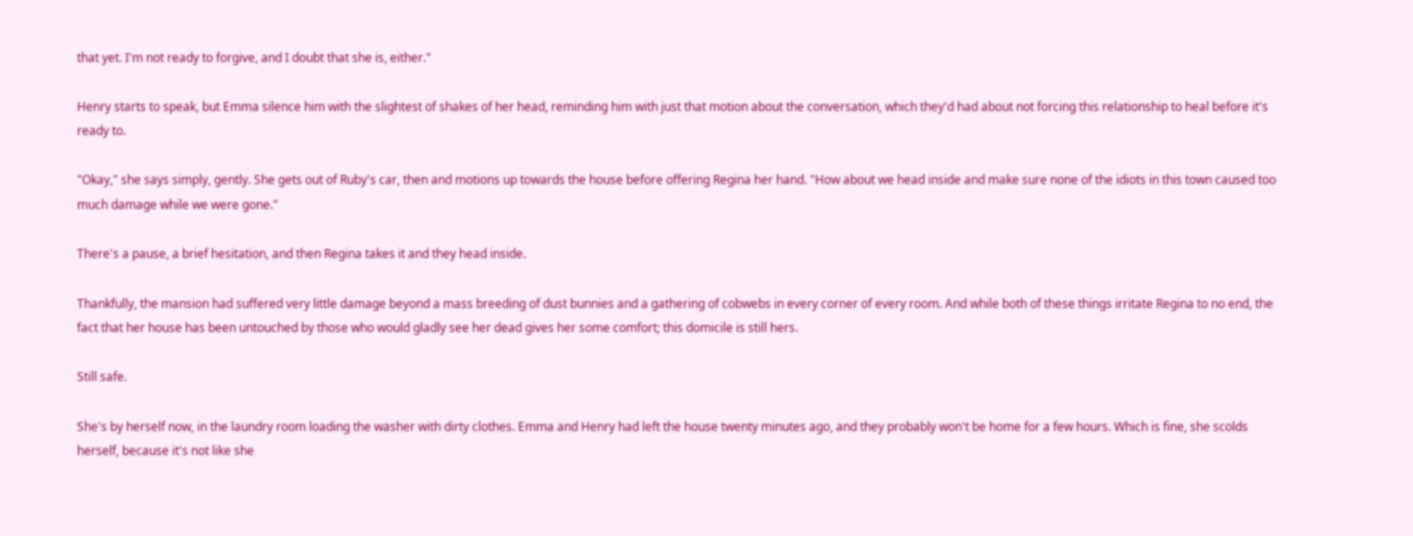that yet. I'm not ready to forgive, and I doubt that she is, either."

Henry starts to speak, but Emma silence him with the slightest of shakes of her head, reminding him with just that motion about the conversation, which they'd had about not forcing this relationship to heal before it's ready to.

"Okay," she says simply, gently. She gets out of Ruby's car, then and motions up towards the house before offering Regina her hand. "How about we head inside and make sure none of the idiots in this town caused too much damage while we were gone."

There's a pause, a brief hesitation, and then Regina takes it and they head inside.

Thankfully, the mansion had suffered very little damage beyond a mass breeding of dust bunnies and a gathering of cobwebs in every corner of every room. And while both of these things irritate Regina to no end, the fact that her house has been untouched by those who would gladly see her dead gives her some comfort; this domicile is still hers.

Still safe.

She's by herself now, in the laundry room loading the washer with dirty clothes. Emma and Henry had left the house twenty minutes ago, and they probably won't be home for a few hours. Which is fine, she scolds herself, because it's not like she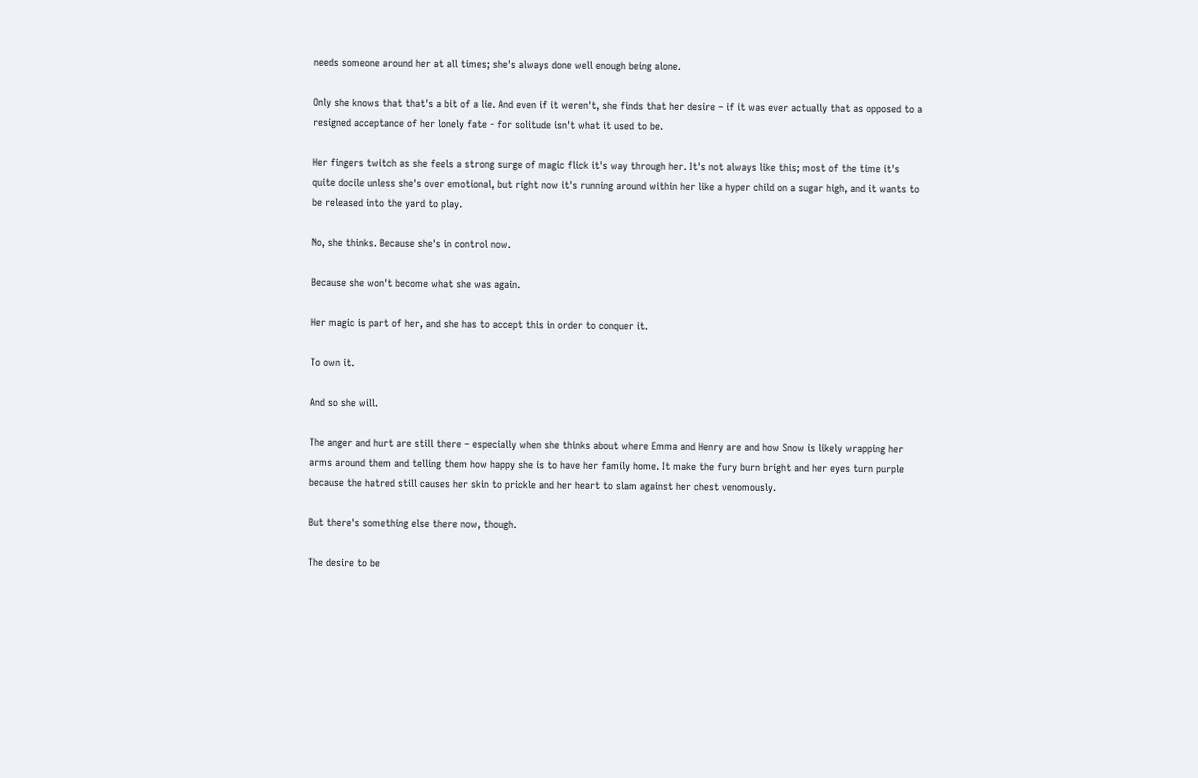needs someone around her at all times; she's always done well enough being alone.

Only she knows that that's a bit of a lie. And even if it weren't, she finds that her desire – if it was ever actually that as opposed to a resigned acceptance of her lonely fate - for solitude isn't what it used to be.

Her fingers twitch as she feels a strong surge of magic flick it's way through her. It's not always like this; most of the time it's quite docile unless she's over emotional, but right now it's running around within her like a hyper child on a sugar high, and it wants to be released into the yard to play.

No, she thinks. Because she's in control now.

Because she won't become what she was again.

Her magic is part of her, and she has to accept this in order to conquer it.

To own it.

And so she will.

The anger and hurt are still there – especially when she thinks about where Emma and Henry are and how Snow is likely wrapping her arms around them and telling them how happy she is to have her family home. It make the fury burn bright and her eyes turn purple because the hatred still causes her skin to prickle and her heart to slam against her chest venomously.

But there's something else there now, though.

The desire to be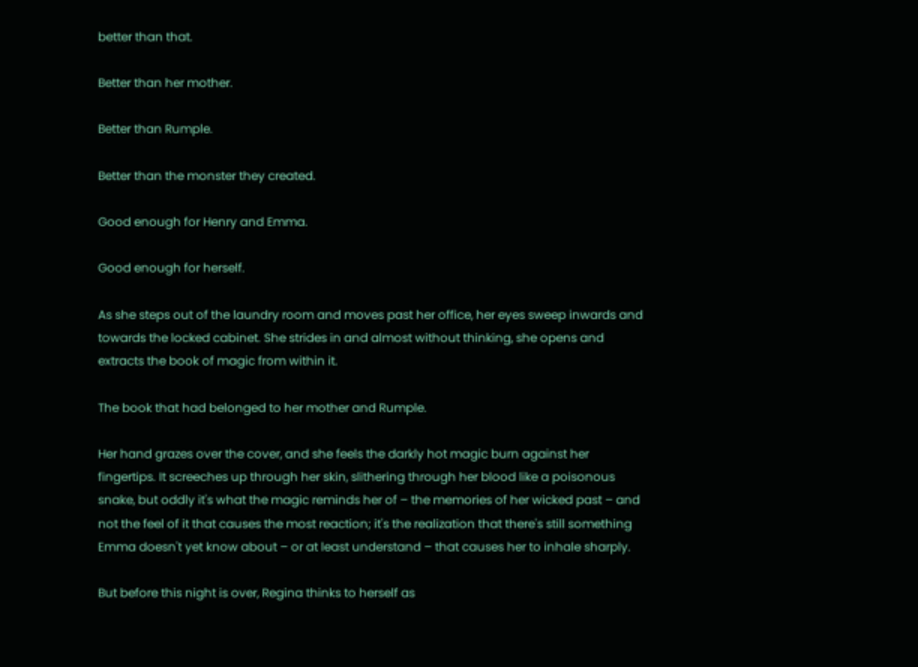better than that.

Better than her mother.

Better than Rumple.

Better than the monster they created.

Good enough for Henry and Emma.

Good enough for herself.

As she steps out of the laundry room and moves past her office, her eyes sweep inwards and towards the locked cabinet. She strides in and almost without thinking, she opens and extracts the book of magic from within it.

The book that had belonged to her mother and Rumple.

Her hand grazes over the cover, and she feels the darkly hot magic burn against her fingertips. It screeches up through her skin, slithering through her blood like a poisonous snake, but oddly it's what the magic reminds her of – the memories of her wicked past – and not the feel of it that causes the most reaction; it's the realization that there's still something Emma doesn't yet know about – or at least understand – that causes her to inhale sharply.

But before this night is over, Regina thinks to herself as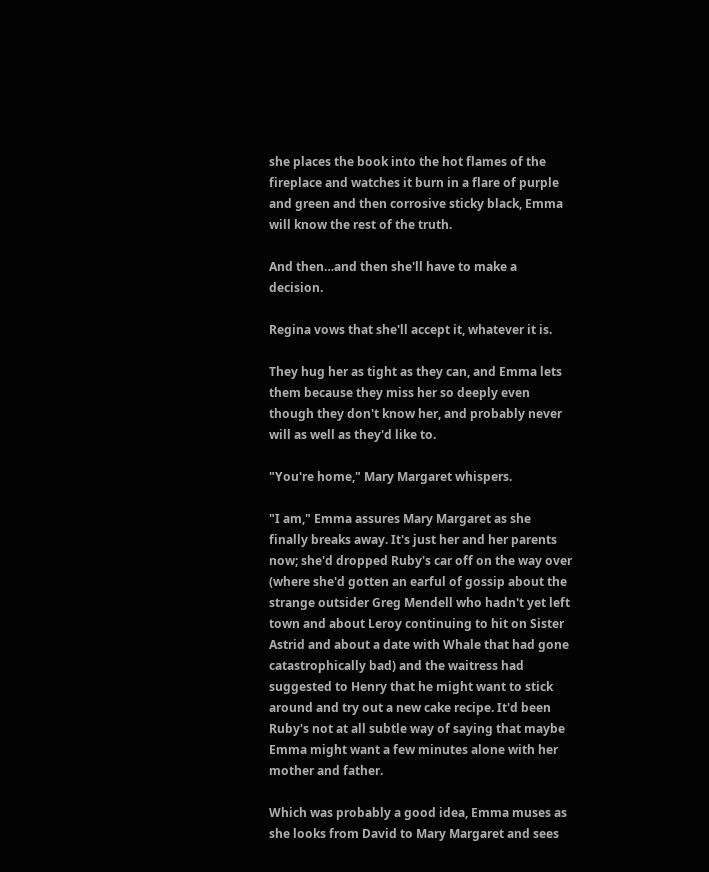she places the book into the hot flames of the fireplace and watches it burn in a flare of purple and green and then corrosive sticky black, Emma will know the rest of the truth.

And then…and then she'll have to make a decision.

Regina vows that she'll accept it, whatever it is.

They hug her as tight as they can, and Emma lets them because they miss her so deeply even though they don't know her, and probably never will as well as they'd like to.

"You're home," Mary Margaret whispers.

"I am," Emma assures Mary Margaret as she finally breaks away. It's just her and her parents now; she'd dropped Ruby's car off on the way over (where she'd gotten an earful of gossip about the strange outsider Greg Mendell who hadn't yet left town and about Leroy continuing to hit on Sister Astrid and about a date with Whale that had gone catastrophically bad) and the waitress had suggested to Henry that he might want to stick around and try out a new cake recipe. It'd been Ruby's not at all subtle way of saying that maybe Emma might want a few minutes alone with her mother and father.

Which was probably a good idea, Emma muses as she looks from David to Mary Margaret and sees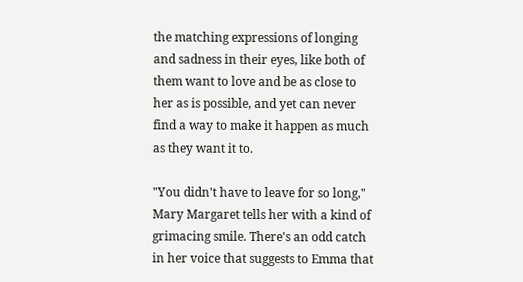the matching expressions of longing and sadness in their eyes, like both of them want to love and be as close to her as is possible, and yet can never find a way to make it happen as much as they want it to.

"You didn't have to leave for so long," Mary Margaret tells her with a kind of grimacing smile. There's an odd catch in her voice that suggests to Emma that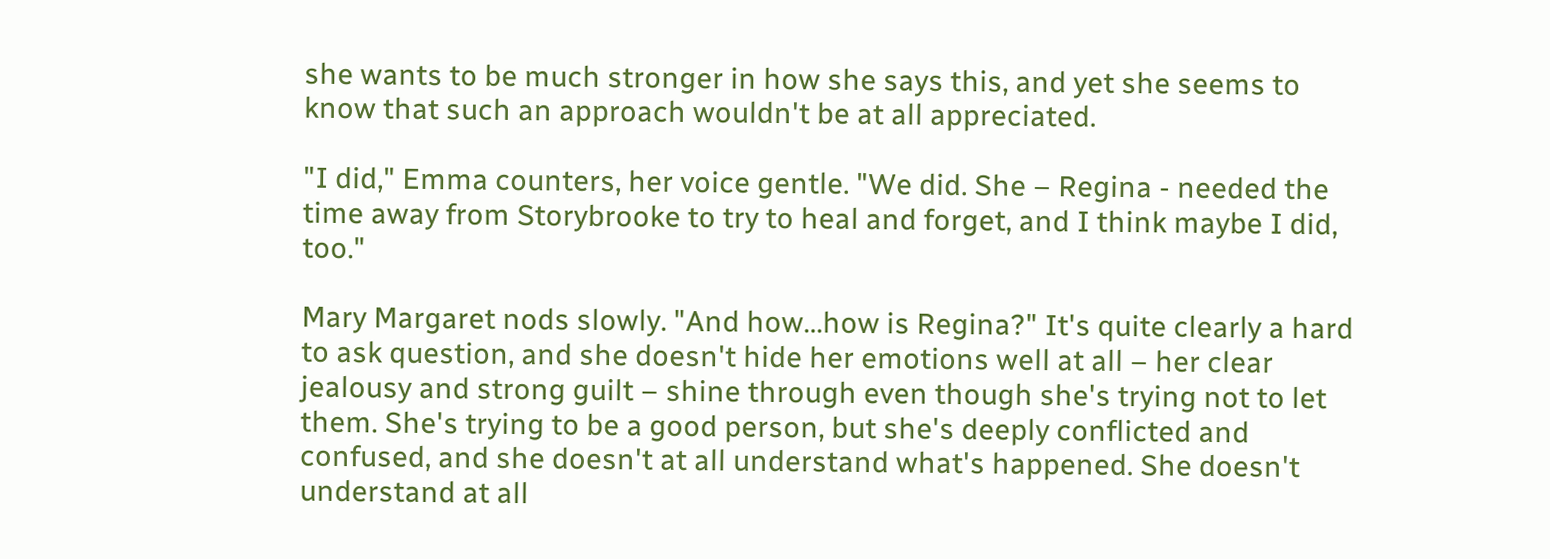she wants to be much stronger in how she says this, and yet she seems to know that such an approach wouldn't be at all appreciated.

"I did," Emma counters, her voice gentle. "We did. She – Regina - needed the time away from Storybrooke to try to heal and forget, and I think maybe I did, too."

Mary Margaret nods slowly. "And how…how is Regina?" It's quite clearly a hard to ask question, and she doesn't hide her emotions well at all – her clear jealousy and strong guilt – shine through even though she's trying not to let them. She's trying to be a good person, but she's deeply conflicted and confused, and she doesn't at all understand what's happened. She doesn't understand at all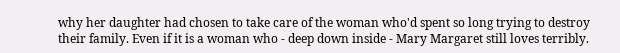why her daughter had chosen to take care of the woman who'd spent so long trying to destroy their family. Even if it is a woman who - deep down inside - Mary Margaret still loves terribly.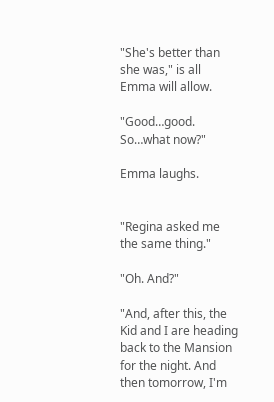"She's better than she was," is all Emma will allow.

"Good…good. So…what now?"

Emma laughs.


"Regina asked me the same thing."

"Oh. And?"

"And, after this, the Kid and I are heading back to the Mansion for the night. And then tomorrow, I'm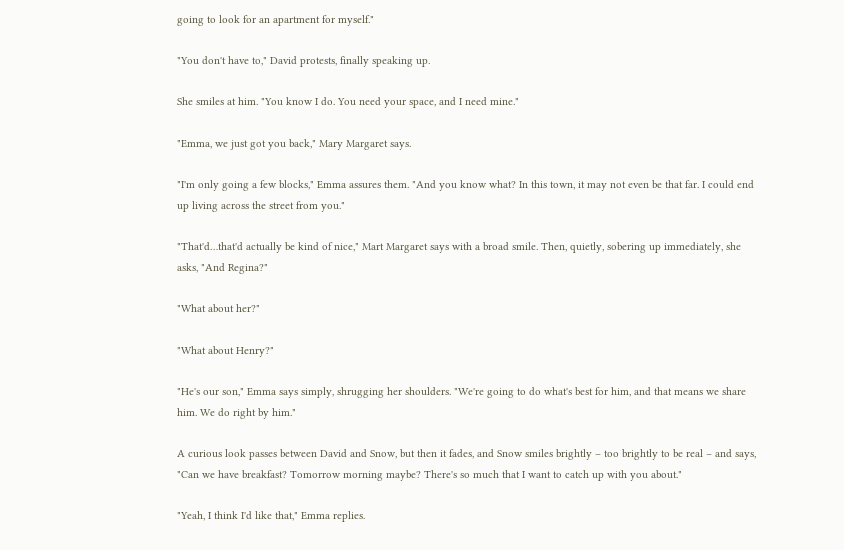going to look for an apartment for myself."

"You don't have to," David protests, finally speaking up.

She smiles at him. "You know I do. You need your space, and I need mine."

"Emma, we just got you back," Mary Margaret says.

"I'm only going a few blocks," Emma assures them. "And you know what? In this town, it may not even be that far. I could end up living across the street from you."

"That'd…that'd actually be kind of nice," Mart Margaret says with a broad smile. Then, quietly, sobering up immediately, she asks, "And Regina?"

"What about her?"

"What about Henry?"

"He's our son," Emma says simply, shrugging her shoulders. "We're going to do what's best for him, and that means we share him. We do right by him."

A curious look passes between David and Snow, but then it fades, and Snow smiles brightly – too brightly to be real – and says, "Can we have breakfast? Tomorrow morning maybe? There's so much that I want to catch up with you about."

"Yeah, I think I'd like that," Emma replies.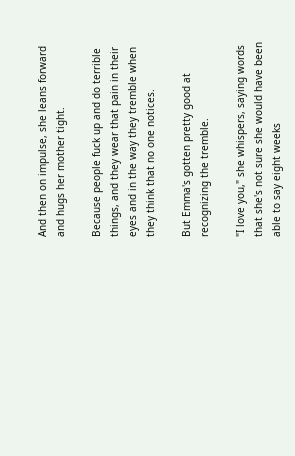And then on impulse, she leans forward and hugs her mother tight.

Because people fuck up and do terrible things, and they wear that pain in their eyes and in the way they tremble when they think that no one notices.

But Emma's gotten pretty good at recognizing the tremble.

"I love you," she whispers, saying words that she's not sure she would have been able to say eight weeks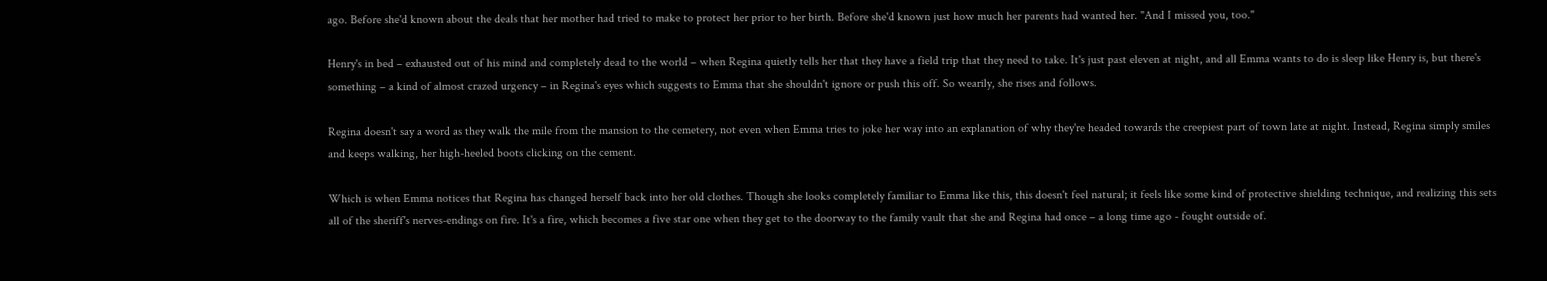ago. Before she'd known about the deals that her mother had tried to make to protect her prior to her birth. Before she'd known just how much her parents had wanted her. "And I missed you, too."

Henry's in bed – exhausted out of his mind and completely dead to the world – when Regina quietly tells her that they have a field trip that they need to take. It's just past eleven at night, and all Emma wants to do is sleep like Henry is, but there's something – a kind of almost crazed urgency – in Regina's eyes which suggests to Emma that she shouldn't ignore or push this off. So wearily, she rises and follows.

Regina doesn't say a word as they walk the mile from the mansion to the cemetery, not even when Emma tries to joke her way into an explanation of why they're headed towards the creepiest part of town late at night. Instead, Regina simply smiles and keeps walking, her high-heeled boots clicking on the cement.

Which is when Emma notices that Regina has changed herself back into her old clothes. Though she looks completely familiar to Emma like this, this doesn't feel natural; it feels like some kind of protective shielding technique, and realizing this sets all of the sheriff's nerves-endings on fire. It's a fire, which becomes a five star one when they get to the doorway to the family vault that she and Regina had once – a long time ago - fought outside of.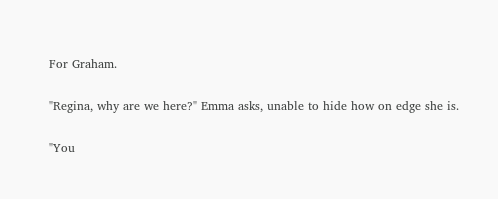For Graham.

"Regina, why are we here?" Emma asks, unable to hide how on edge she is.

"You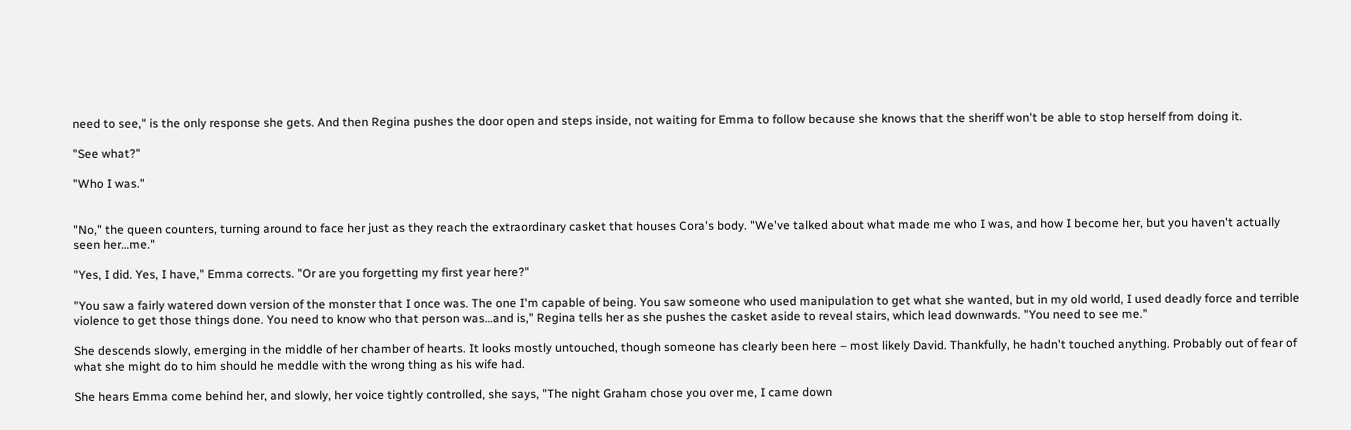need to see," is the only response she gets. And then Regina pushes the door open and steps inside, not waiting for Emma to follow because she knows that the sheriff won't be able to stop herself from doing it.

"See what?"

"Who I was."


"No," the queen counters, turning around to face her just as they reach the extraordinary casket that houses Cora's body. "We've talked about what made me who I was, and how I become her, but you haven't actually seen her…me."

"Yes, I did. Yes, I have," Emma corrects. "Or are you forgetting my first year here?"

"You saw a fairly watered down version of the monster that I once was. The one I'm capable of being. You saw someone who used manipulation to get what she wanted, but in my old world, I used deadly force and terrible violence to get those things done. You need to know who that person was…and is," Regina tells her as she pushes the casket aside to reveal stairs, which lead downwards. "You need to see me."

She descends slowly, emerging in the middle of her chamber of hearts. It looks mostly untouched, though someone has clearly been here – most likely David. Thankfully, he hadn't touched anything. Probably out of fear of what she might do to him should he meddle with the wrong thing as his wife had.

She hears Emma come behind her, and slowly, her voice tightly controlled, she says, "The night Graham chose you over me, I came down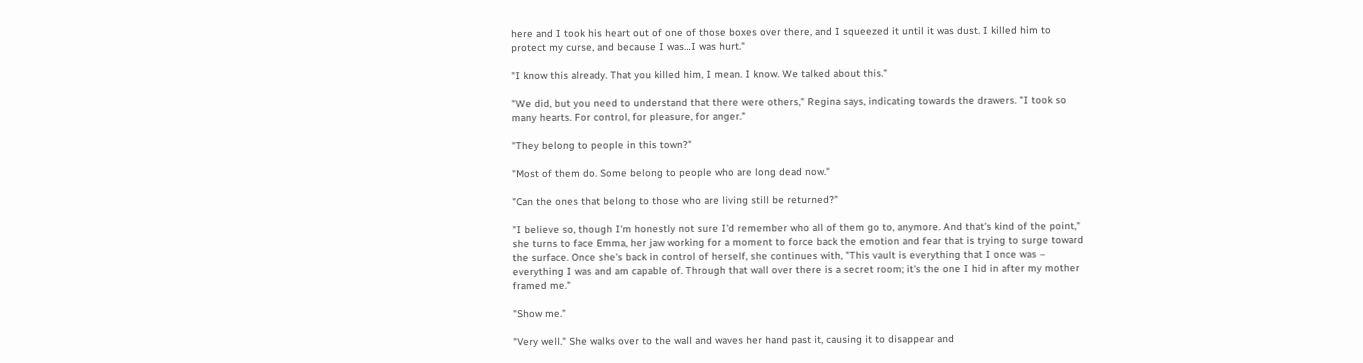here and I took his heart out of one of those boxes over there, and I squeezed it until it was dust. I killed him to protect my curse, and because I was…I was hurt."

"I know this already. That you killed him, I mean. I know. We talked about this."

"We did, but you need to understand that there were others," Regina says, indicating towards the drawers. "I took so many hearts. For control, for pleasure, for anger."

"They belong to people in this town?"

"Most of them do. Some belong to people who are long dead now."

"Can the ones that belong to those who are living still be returned?"

"I believe so, though I'm honestly not sure I'd remember who all of them go to, anymore. And that's kind of the point," she turns to face Emma, her jaw working for a moment to force back the emotion and fear that is trying to surge toward the surface. Once she's back in control of herself, she continues with, "This vault is everything that I once was – everything I was and am capable of. Through that wall over there is a secret room; it's the one I hid in after my mother framed me."

"Show me."

"Very well." She walks over to the wall and waves her hand past it, causing it to disappear and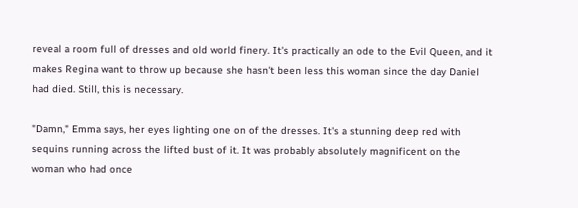reveal a room full of dresses and old world finery. It's practically an ode to the Evil Queen, and it makes Regina want to throw up because she hasn't been less this woman since the day Daniel had died. Still, this is necessary.

"Damn," Emma says, her eyes lighting one on of the dresses. It's a stunning deep red with sequins running across the lifted bust of it. It was probably absolutely magnificent on the woman who had once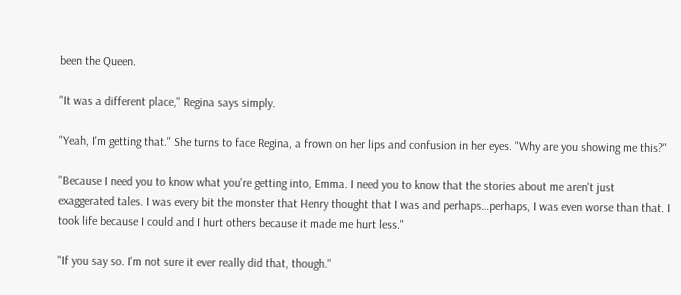been the Queen.

"It was a different place," Regina says simply.

"Yeah, I'm getting that." She turns to face Regina, a frown on her lips and confusion in her eyes. "Why are you showing me this?"

"Because I need you to know what you're getting into, Emma. I need you to know that the stories about me aren't just exaggerated tales. I was every bit the monster that Henry thought that I was and perhaps…perhaps, I was even worse than that. I took life because I could and I hurt others because it made me hurt less."

"If you say so. I'm not sure it ever really did that, though."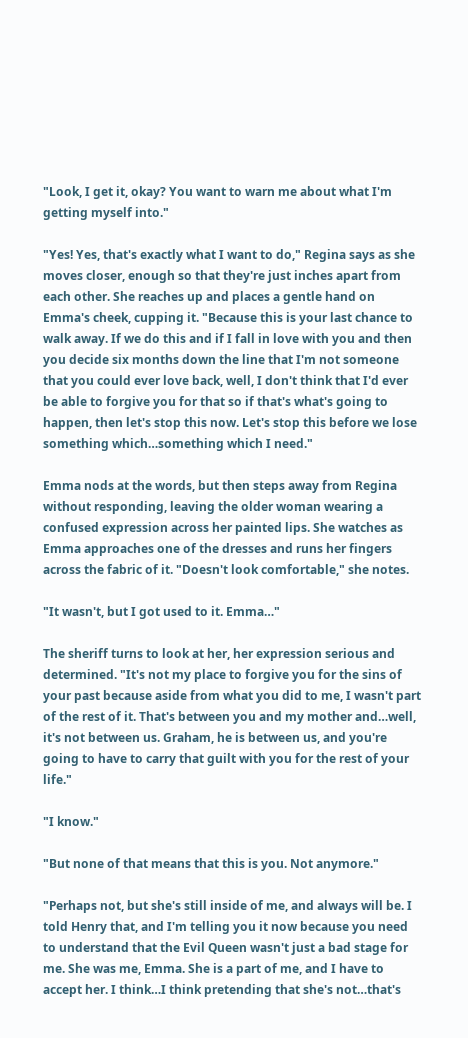"Look, I get it, okay? You want to warn me about what I'm getting myself into."

"Yes! Yes, that's exactly what I want to do," Regina says as she moves closer, enough so that they're just inches apart from each other. She reaches up and places a gentle hand on Emma's cheek, cupping it. "Because this is your last chance to walk away. If we do this and if I fall in love with you and then you decide six months down the line that I'm not someone that you could ever love back, well, I don't think that I'd ever be able to forgive you for that so if that's what's going to happen, then let's stop this now. Let's stop this before we lose something which…something which I need."

Emma nods at the words, but then steps away from Regina without responding, leaving the older woman wearing a confused expression across her painted lips. She watches as Emma approaches one of the dresses and runs her fingers across the fabric of it. "Doesn't look comfortable," she notes.

"It wasn't, but I got used to it. Emma…"

The sheriff turns to look at her, her expression serious and determined. "It's not my place to forgive you for the sins of your past because aside from what you did to me, I wasn't part of the rest of it. That's between you and my mother and…well, it's not between us. Graham, he is between us, and you're going to have to carry that guilt with you for the rest of your life."

"I know."

"But none of that means that this is you. Not anymore."

"Perhaps not, but she's still inside of me, and always will be. I told Henry that, and I'm telling you it now because you need to understand that the Evil Queen wasn't just a bad stage for me. She was me, Emma. She is a part of me, and I have to accept her. I think…I think pretending that she's not…that's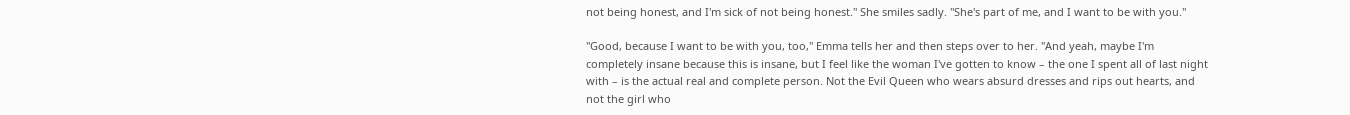not being honest, and I'm sick of not being honest." She smiles sadly. "She's part of me, and I want to be with you."

"Good, because I want to be with you, too," Emma tells her and then steps over to her. "And yeah, maybe I'm completely insane because this is insane, but I feel like the woman I've gotten to know – the one I spent all of last night with – is the actual real and complete person. Not the Evil Queen who wears absurd dresses and rips out hearts, and not the girl who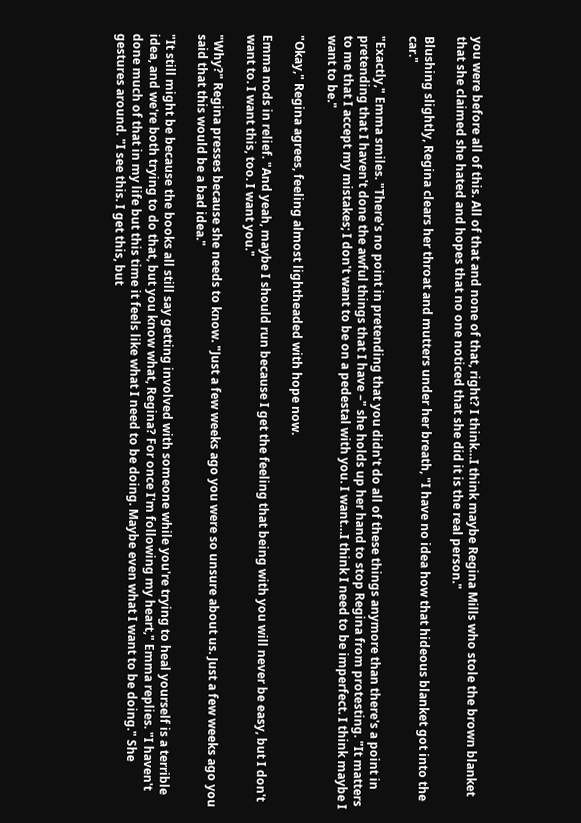you were before all of this. All of that and none of that, right? I think…I think maybe Regina Mills who stole the brown blanket that she claimed she hated and hopes that no one noticed that she did it is the real person."

Blushing slightly, Regina clears her throat and mutters under her breath, "I have no idea how that hideous blanket got into the car."

"Exactly," Emma smiles. "There's no point in pretending that you didn't do all of these things anymore than there's a point in pretending that I haven't done the awful things that I have –" she holds up her hand to stop Regina from protesting. "It matters to me that I accept my mistakes; I don't want to be on a pedestal with you. I want…I think I need to be imperfect. I think maybe I want to be."

"Okay," Regina agrees, feeling almost lightheaded with hope now.

Emma nods in relief. "And yeah, maybe I should run because I get the feeling that being with you will never be easy, but I don't want to. I want this, too. I want you."

"Why?" Regina presses because she needs to know. "Just a few weeks ago you were so unsure about us. Just a few weeks ago you said that this would be a bad idea."

"It still might be because the books all still say getting involved with someone while you're trying to heal yourself is a terrible idea, and we're both trying to do that, but you know what, Regina? For once I'm following my heart," Emma replies. "I haven't done much of that in my life but this time it feels like what I need to be doing. Maybe even what I want to be doing." She gestures around. "I see this. I get this, but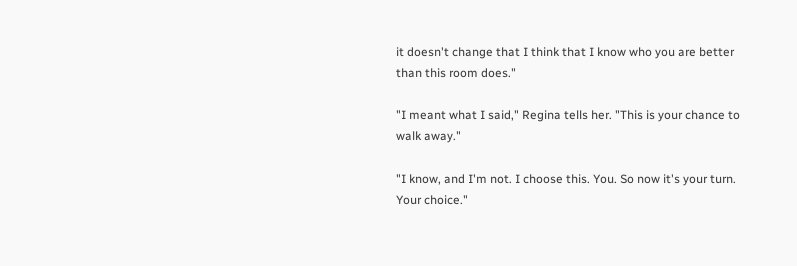it doesn't change that I think that I know who you are better than this room does."

"I meant what I said," Regina tells her. "This is your chance to walk away."

"I know, and I'm not. I choose this. You. So now it's your turn. Your choice."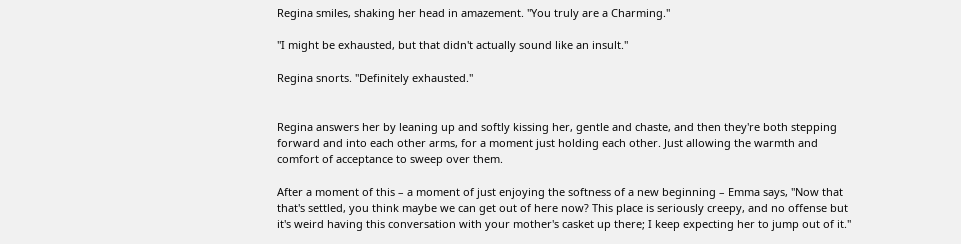Regina smiles, shaking her head in amazement. "You truly are a Charming."

"I might be exhausted, but that didn't actually sound like an insult."

Regina snorts. "Definitely exhausted."


Regina answers her by leaning up and softly kissing her, gentle and chaste, and then they're both stepping forward and into each other arms, for a moment just holding each other. Just allowing the warmth and comfort of acceptance to sweep over them.

After a moment of this – a moment of just enjoying the softness of a new beginning – Emma says, "Now that that's settled, you think maybe we can get out of here now? This place is seriously creepy, and no offense but it's weird having this conversation with your mother's casket up there; I keep expecting her to jump out of it."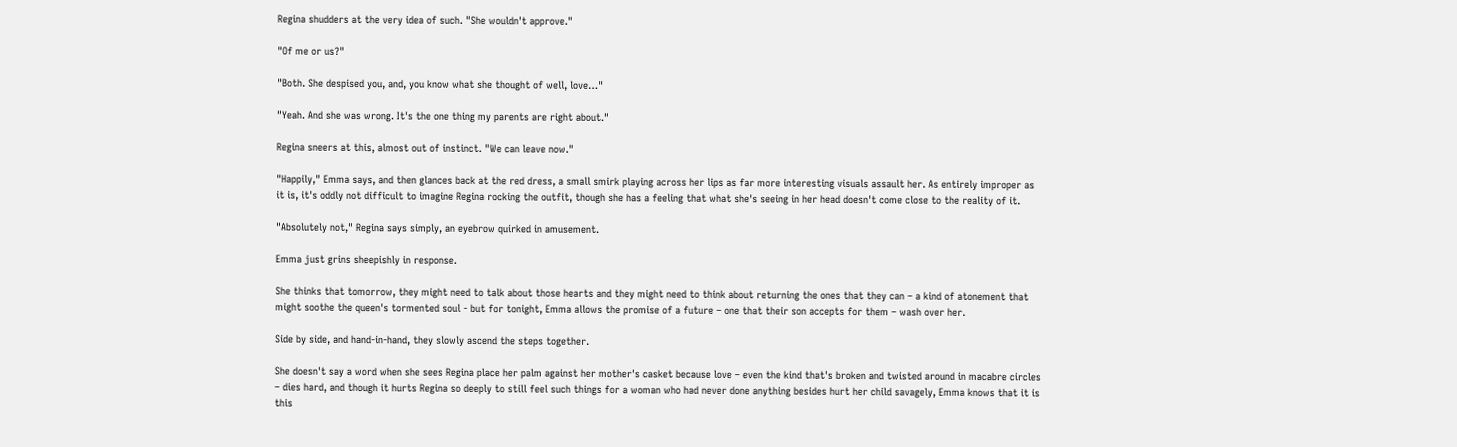Regina shudders at the very idea of such. "She wouldn't approve."

"Of me or us?"

"Both. She despised you, and, you know what she thought of well, love…"

"Yeah. And she was wrong. It's the one thing my parents are right about."

Regina sneers at this, almost out of instinct. "We can leave now."

"Happily," Emma says, and then glances back at the red dress, a small smirk playing across her lips as far more interesting visuals assault her. As entirely improper as it is, it's oddly not difficult to imagine Regina rocking the outfit, though she has a feeling that what she's seeing in her head doesn't come close to the reality of it.

"Absolutely not," Regina says simply, an eyebrow quirked in amusement.

Emma just grins sheepishly in response.

She thinks that tomorrow, they might need to talk about those hearts and they might need to think about returning the ones that they can – a kind of atonement that might soothe the queen's tormented soul - but for tonight, Emma allows the promise of a future – one that their son accepts for them – wash over her.

Side by side, and hand-in-hand, they slowly ascend the steps together.

She doesn't say a word when she sees Regina place her palm against her mother's casket because love – even the kind that's broken and twisted around in macabre circles – dies hard, and though it hurts Regina so deeply to still feel such things for a woman who had never done anything besides hurt her child savagely, Emma knows that it is this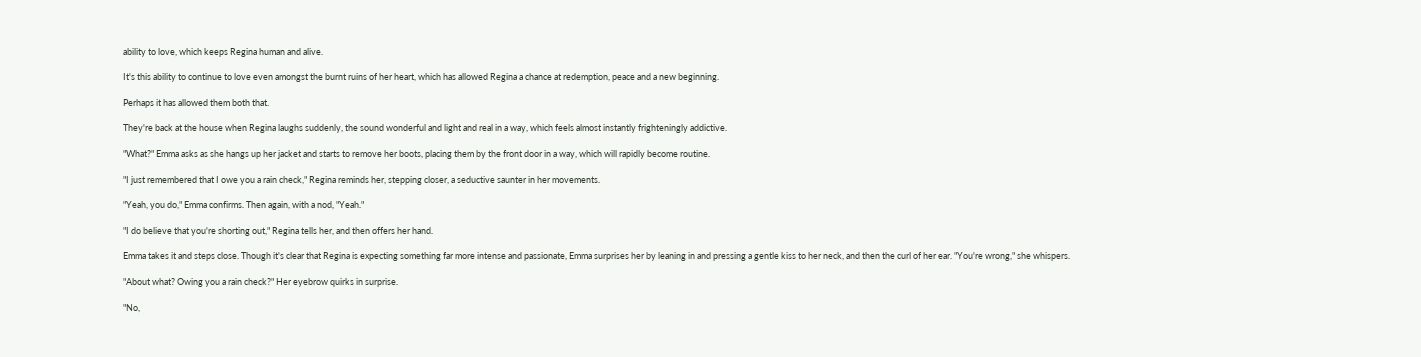ability to love, which keeps Regina human and alive.

It's this ability to continue to love even amongst the burnt ruins of her heart, which has allowed Regina a chance at redemption, peace and a new beginning.

Perhaps it has allowed them both that.

They're back at the house when Regina laughs suddenly, the sound wonderful and light and real in a way, which feels almost instantly frighteningly addictive.

"What?" Emma asks as she hangs up her jacket and starts to remove her boots, placing them by the front door in a way, which will rapidly become routine.

"I just remembered that I owe you a rain check," Regina reminds her, stepping closer, a seductive saunter in her movements.

"Yeah, you do," Emma confirms. Then again, with a nod, "Yeah."

"I do believe that you're shorting out," Regina tells her, and then offers her hand.

Emma takes it and steps close. Though it's clear that Regina is expecting something far more intense and passionate, Emma surprises her by leaning in and pressing a gentle kiss to her neck, and then the curl of her ear. "You're wrong," she whispers.

"About what? Owing you a rain check?" Her eyebrow quirks in surprise.

"No,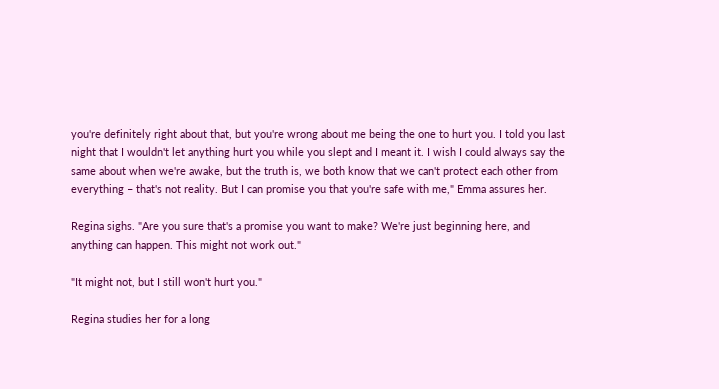you're definitely right about that, but you're wrong about me being the one to hurt you. I told you last night that I wouldn't let anything hurt you while you slept and I meant it. I wish I could always say the same about when we're awake, but the truth is, we both know that we can't protect each other from everything – that's not reality. But I can promise you that you're safe with me," Emma assures her.

Regina sighs. "Are you sure that's a promise you want to make? We're just beginning here, and anything can happen. This might not work out."

"It might not, but I still won't hurt you."

Regina studies her for a long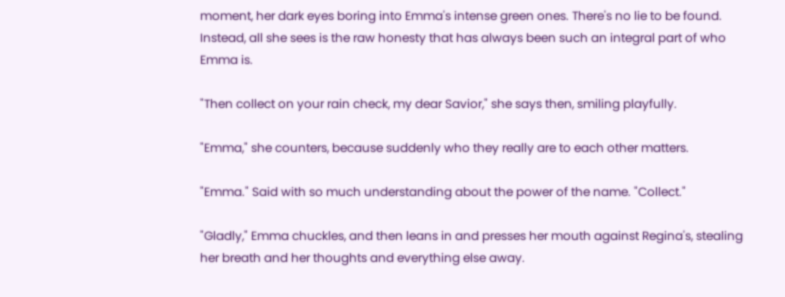moment, her dark eyes boring into Emma's intense green ones. There's no lie to be found. Instead, all she sees is the raw honesty that has always been such an integral part of who Emma is.

"Then collect on your rain check, my dear Savior," she says then, smiling playfully.

"Emma," she counters, because suddenly who they really are to each other matters.

"Emma." Said with so much understanding about the power of the name. "Collect."

"Gladly," Emma chuckles, and then leans in and presses her mouth against Regina's, stealing her breath and her thoughts and everything else away.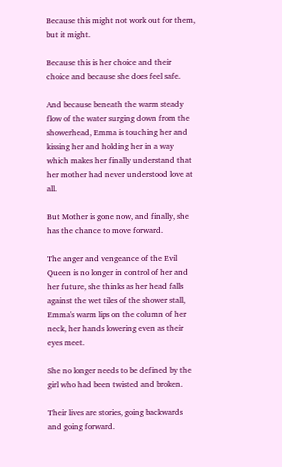Because this might not work out for them, but it might.

Because this is her choice and their choice and because she does feel safe.

And because beneath the warm steady flow of the water surging down from the showerhead, Emma is touching her and kissing her and holding her in a way which makes her finally understand that her mother had never understood love at all.

But Mother is gone now, and finally, she has the chance to move forward.

The anger and vengeance of the Evil Queen is no longer in control of her and her future, she thinks as her head falls against the wet tiles of the shower stall, Emma's warm lips on the column of her neck, her hands lowering even as their eyes meet.

She no longer needs to be defined by the girl who had been twisted and broken.

Their lives are stories, going backwards and going forward.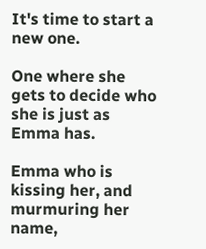It's time to start a new one.

One where she gets to decide who she is just as Emma has.

Emma who is kissing her, and murmuring her name,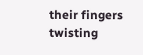their fingers twisting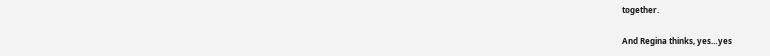together.

And Regina thinks, yes…yes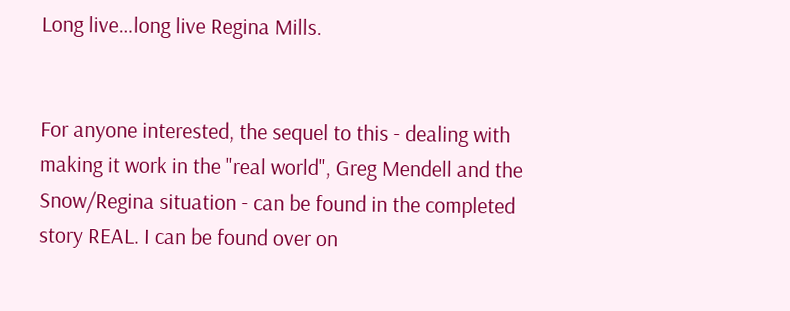Long live…long live Regina Mills.


For anyone interested, the sequel to this - dealing with making it work in the "real world", Greg Mendell and the Snow/Regina situation - can be found in the completed story REAL. I can be found over on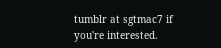tumblr at sgtmac7 if you're interested.